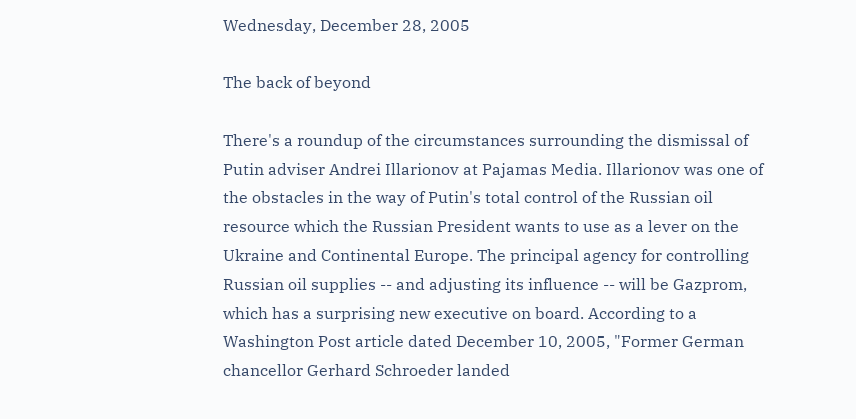Wednesday, December 28, 2005

The back of beyond

There's a roundup of the circumstances surrounding the dismissal of Putin adviser Andrei Illarionov at Pajamas Media. Illarionov was one of the obstacles in the way of Putin's total control of the Russian oil resource which the Russian President wants to use as a lever on the Ukraine and Continental Europe. The principal agency for controlling Russian oil supplies -- and adjusting its influence -- will be Gazprom, which has a surprising new executive on board. According to a Washington Post article dated December 10, 2005, "Former German chancellor Gerhard Schroeder landed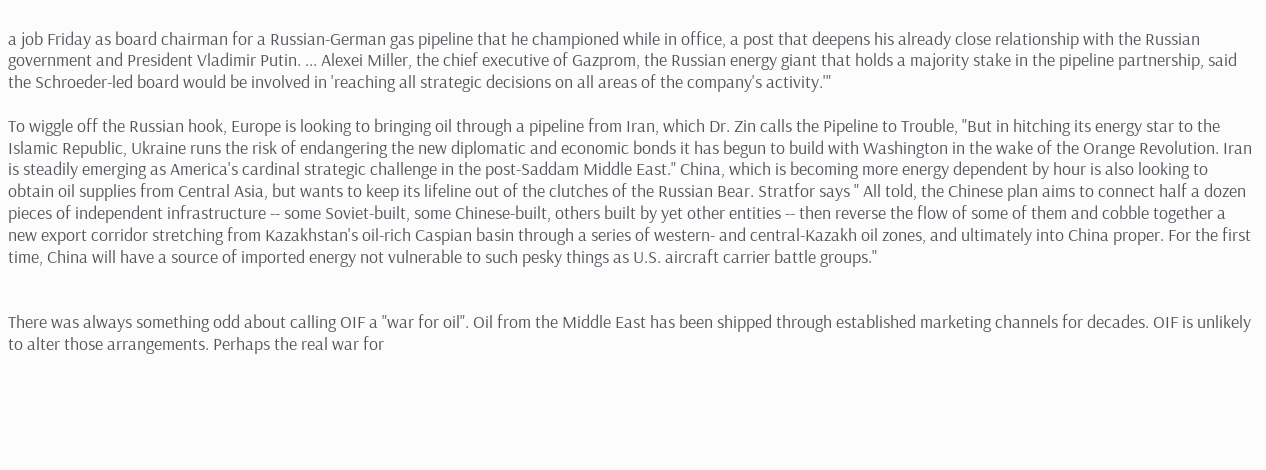a job Friday as board chairman for a Russian-German gas pipeline that he championed while in office, a post that deepens his already close relationship with the Russian government and President Vladimir Putin. ... Alexei Miller, the chief executive of Gazprom, the Russian energy giant that holds a majority stake in the pipeline partnership, said the Schroeder-led board would be involved in 'reaching all strategic decisions on all areas of the company's activity.'"

To wiggle off the Russian hook, Europe is looking to bringing oil through a pipeline from Iran, which Dr. Zin calls the Pipeline to Trouble, "But in hitching its energy star to the Islamic Republic, Ukraine runs the risk of endangering the new diplomatic and economic bonds it has begun to build with Washington in the wake of the Orange Revolution. Iran is steadily emerging as America's cardinal strategic challenge in the post-Saddam Middle East." China, which is becoming more energy dependent by hour is also looking to obtain oil supplies from Central Asia, but wants to keep its lifeline out of the clutches of the Russian Bear. Stratfor says " All told, the Chinese plan aims to connect half a dozen pieces of independent infrastructure -- some Soviet-built, some Chinese-built, others built by yet other entities -- then reverse the flow of some of them and cobble together a new export corridor stretching from Kazakhstan's oil-rich Caspian basin through a series of western- and central-Kazakh oil zones, and ultimately into China proper. For the first time, China will have a source of imported energy not vulnerable to such pesky things as U.S. aircraft carrier battle groups."


There was always something odd about calling OIF a "war for oil". Oil from the Middle East has been shipped through established marketing channels for decades. OIF is unlikely to alter those arrangements. Perhaps the real war for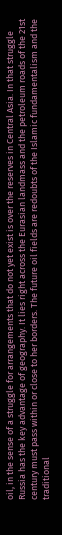oil, in the sense of a struggle for arrangements that do not yet exist is over the reserves in Central Asia. In that struggle Russia has the key advantage of geography. It lies right across the Eurasian landmass and the petroleum roads of the 21st century must pass within or close to her borders. The future oil fields are redoubts of the Islamic fundamentalism and the traditional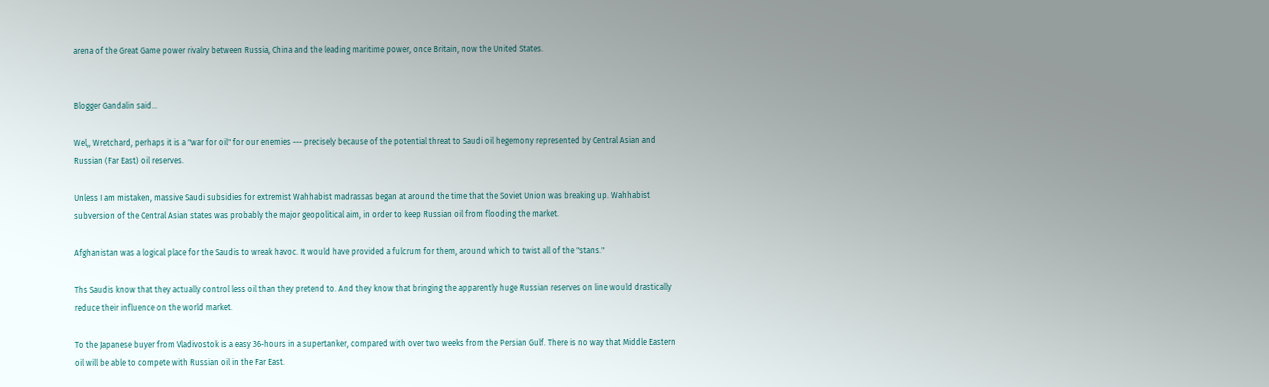arena of the Great Game power rivalry between Russia, China and the leading maritime power, once Britain, now the United States.


Blogger Gandalin said...

Wel,, Wretchard, perhaps it is a "war for oil" for our enemies --- precisely because of the potential threat to Saudi oil hegemony represented by Central Asian and Russian (Far East) oil reserves.

Unless I am mistaken, massive Saudi subsidies for extremist Wahhabist madrassas began at around the time that the Soviet Union was breaking up. Wahhabist subversion of the Central Asian states was probably the major geopolitical aim, in order to keep Russian oil from flooding the market.

Afghanistan was a logical place for the Saudis to wreak havoc. It would have provided a fulcrum for them, around which to twist all of the "stans."

Ths Saudis know that they actually control less oil than they pretend to. And they know that bringing the apparently huge Russian reserves on line would drastically reduce their influence on the world market.

To the Japanese buyer from Vladivostok is a easy 36-hours in a supertanker, compared with over two weeks from the Persian Gulf. There is no way that Middle Eastern oil will be able to compete with Russian oil in the Far East.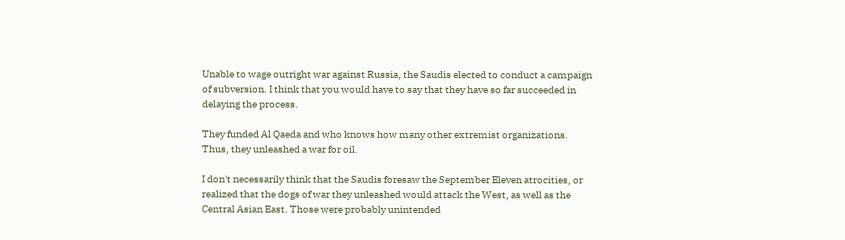Unable to wage outright war against Russia, the Saudis elected to conduct a campaign of subversion. I think that you would have to say that they have so far succeeded in delaying the process.

They funded Al Qaeda and who knows how many other extremist organizations. Thus, they unleashed a war for oil.

I don't necessarily think that the Saudis foresaw the September Eleven atrocities, or realized that the dogs of war they unleashed would attack the West, as well as the Central Asian East. Those were probably unintended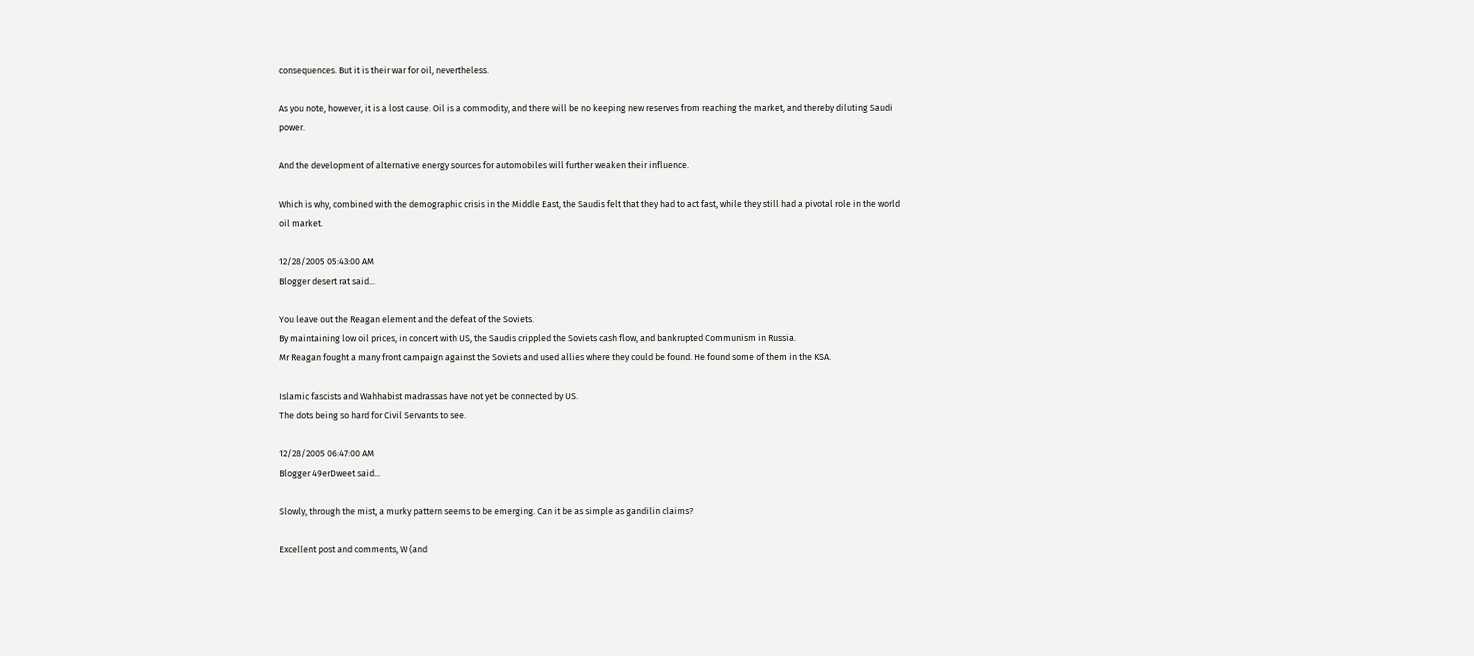consequences. But it is their war for oil, nevertheless.

As you note, however, it is a lost cause. Oil is a commodity, and there will be no keeping new reserves from reaching the market, and thereby diluting Saudi power.

And the development of alternative energy sources for automobiles will further weaken their influence.

Which is why, combined with the demographic crisis in the Middle East, the Saudis felt that they had to act fast, while they still had a pivotal role in the world oil market.

12/28/2005 05:43:00 AM
Blogger desert rat said...

You leave out the Reagan element and the defeat of the Soviets.
By maintaining low oil prices, in concert with US, the Saudis crippled the Soviets cash flow, and bankrupted Communism in Russia.
Mr Reagan fought a many front campaign against the Soviets and used allies where they could be found. He found some of them in the KSA.

Islamic fascists and Wahhabist madrassas have not yet be connected by US.
The dots being so hard for Civil Servants to see.

12/28/2005 06:47:00 AM
Blogger 49erDweet said...

Slowly, through the mist, a murky pattern seems to be emerging. Can it be as simple as gandilin claims?

Excellent post and comments, W (and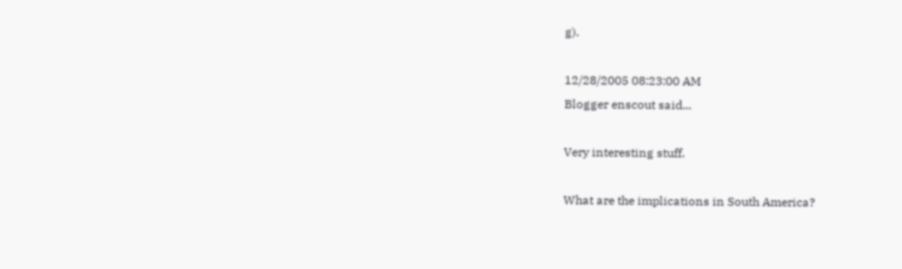g).

12/28/2005 08:23:00 AM
Blogger enscout said...

Very interesting stuff.

What are the implications in South America?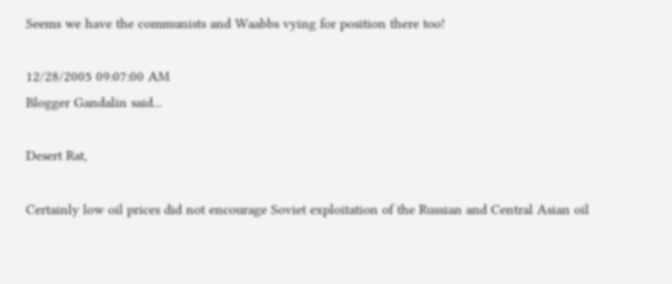Seems we have the communists and Waabbs vying for position there too!

12/28/2005 09:07:00 AM
Blogger Gandalin said...

Desert Rat,

Certainly low oil prices did not encourage Soviet exploitation of the Russian and Central Asian oil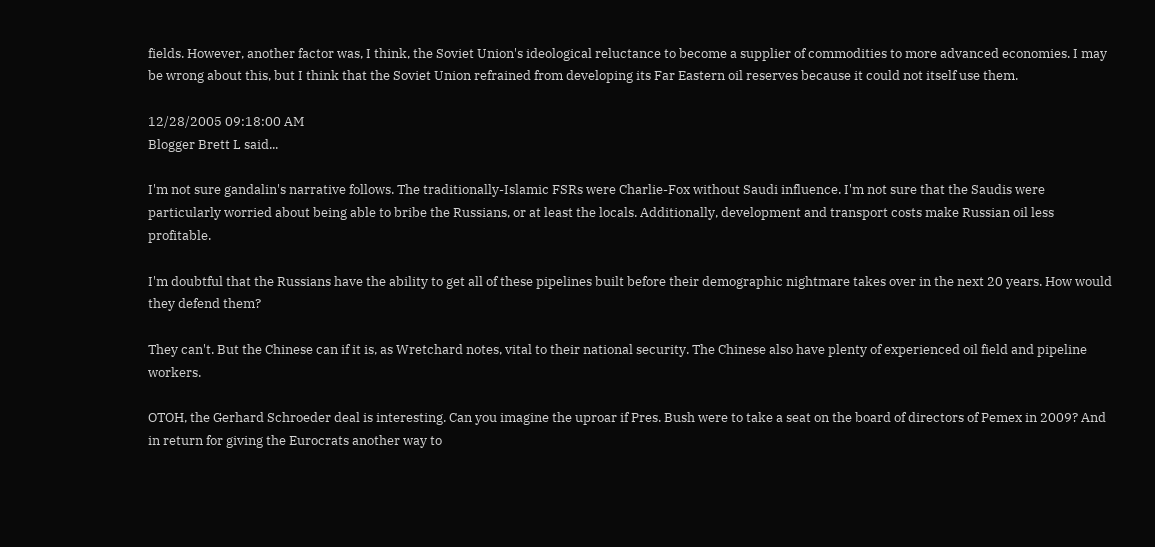fields. However, another factor was, I think, the Soviet Union's ideological reluctance to become a supplier of commodities to more advanced economies. I may be wrong about this, but I think that the Soviet Union refrained from developing its Far Eastern oil reserves because it could not itself use them.

12/28/2005 09:18:00 AM
Blogger Brett L said...

I'm not sure gandalin's narrative follows. The traditionally-Islamic FSRs were Charlie-Fox without Saudi influence. I'm not sure that the Saudis were particularly worried about being able to bribe the Russians, or at least the locals. Additionally, development and transport costs make Russian oil less profitable.

I'm doubtful that the Russians have the ability to get all of these pipelines built before their demographic nightmare takes over in the next 20 years. How would they defend them?

They can't. But the Chinese can if it is, as Wretchard notes, vital to their national security. The Chinese also have plenty of experienced oil field and pipeline workers.

OTOH, the Gerhard Schroeder deal is interesting. Can you imagine the uproar if Pres. Bush were to take a seat on the board of directors of Pemex in 2009? And in return for giving the Eurocrats another way to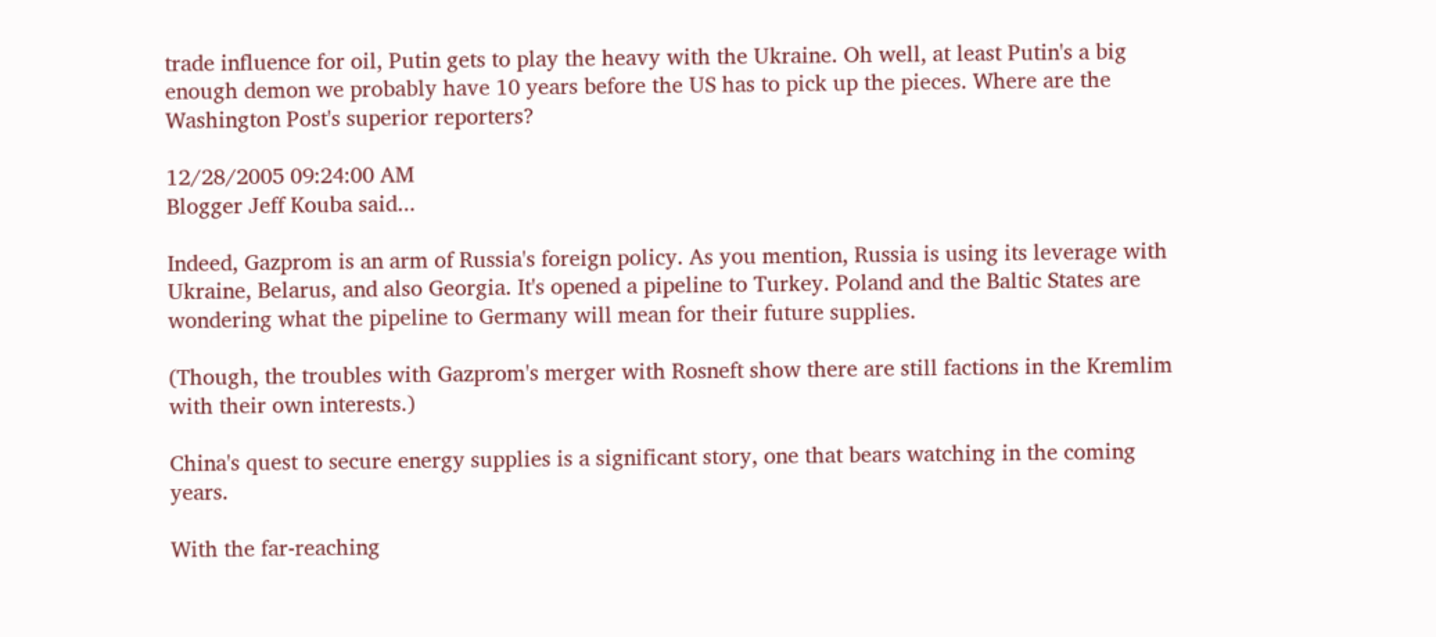trade influence for oil, Putin gets to play the heavy with the Ukraine. Oh well, at least Putin's a big enough demon we probably have 10 years before the US has to pick up the pieces. Where are the Washington Post's superior reporters?

12/28/2005 09:24:00 AM
Blogger Jeff Kouba said...

Indeed, Gazprom is an arm of Russia's foreign policy. As you mention, Russia is using its leverage with Ukraine, Belarus, and also Georgia. It's opened a pipeline to Turkey. Poland and the Baltic States are wondering what the pipeline to Germany will mean for their future supplies.

(Though, the troubles with Gazprom's merger with Rosneft show there are still factions in the Kremlim with their own interests.)

China's quest to secure energy supplies is a significant story, one that bears watching in the coming years.

With the far-reaching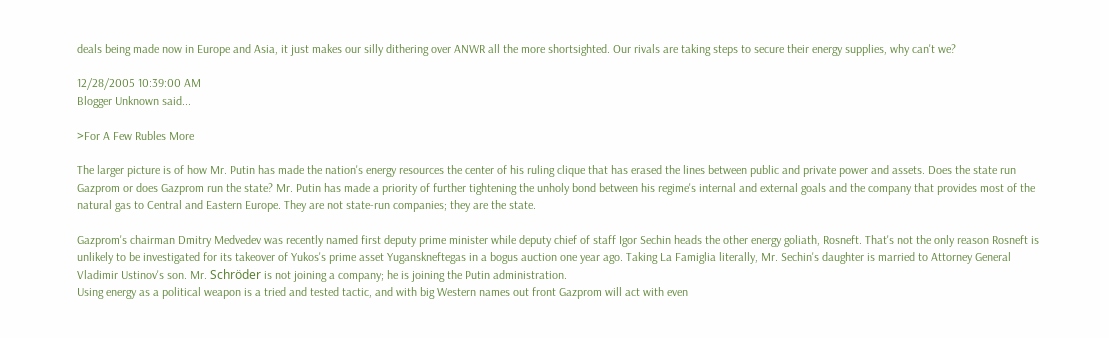deals being made now in Europe and Asia, it just makes our silly dithering over ANWR all the more shortsighted. Our rivals are taking steps to secure their energy supplies, why can't we?

12/28/2005 10:39:00 AM
Blogger Unknown said...

>For A Few Rubles More

The larger picture is of how Mr. Putin has made the nation's energy resources the center of his ruling clique that has erased the lines between public and private power and assets. Does the state run Gazprom or does Gazprom run the state? Mr. Putin has made a priority of further tightening the unholy bond between his regime's internal and external goals and the company that provides most of the natural gas to Central and Eastern Europe. They are not state-run companies; they are the state.

Gazprom's chairman Dmitry Medvedev was recently named first deputy prime minister while deputy chief of staff Igor Sechin heads the other energy goliath, Rosneft. That's not the only reason Rosneft is unlikely to be investigated for its takeover of Yukos's prime asset Yuganskneftegas in a bogus auction one year ago. Taking La Famiglia literally, Mr. Sechin's daughter is married to Attorney General Vladimir Ustinov's son. Mr. Schröder is not joining a company; he is joining the Putin administration.
Using energy as a political weapon is a tried and tested tactic, and with big Western names out front Gazprom will act with even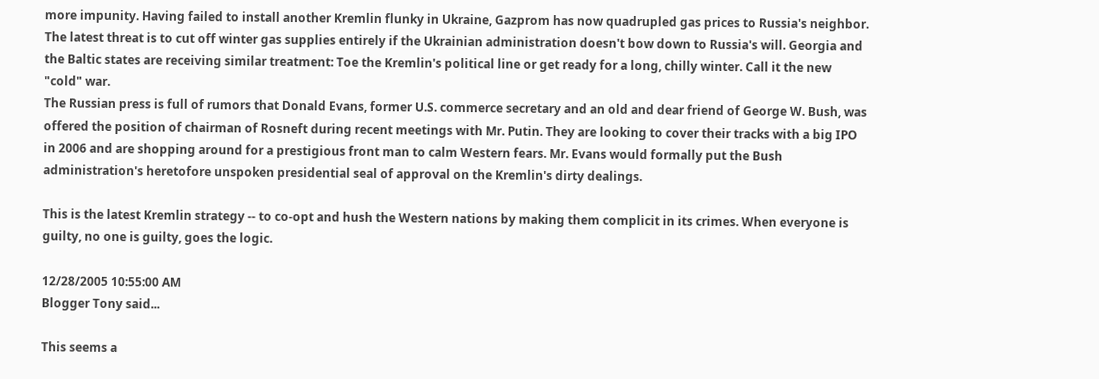more impunity. Having failed to install another Kremlin flunky in Ukraine, Gazprom has now quadrupled gas prices to Russia's neighbor. The latest threat is to cut off winter gas supplies entirely if the Ukrainian administration doesn't bow down to Russia's will. Georgia and the Baltic states are receiving similar treatment: Toe the Kremlin's political line or get ready for a long, chilly winter. Call it the new "cold" war.
The Russian press is full of rumors that Donald Evans, former U.S. commerce secretary and an old and dear friend of George W. Bush, was offered the position of chairman of Rosneft during recent meetings with Mr. Putin. They are looking to cover their tracks with a big IPO in 2006 and are shopping around for a prestigious front man to calm Western fears. Mr. Evans would formally put the Bush administration's heretofore unspoken presidential seal of approval on the Kremlin's dirty dealings.

This is the latest Kremlin strategy -- to co-opt and hush the Western nations by making them complicit in its crimes. When everyone is guilty, no one is guilty, goes the logic.

12/28/2005 10:55:00 AM
Blogger Tony said...

This seems a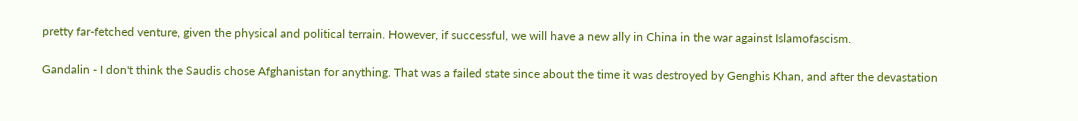pretty far-fetched venture, given the physical and political terrain. However, if successful, we will have a new ally in China in the war against Islamofascism.

Gandalin - I don't think the Saudis chose Afghanistan for anything. That was a failed state since about the time it was destroyed by Genghis Khan, and after the devastation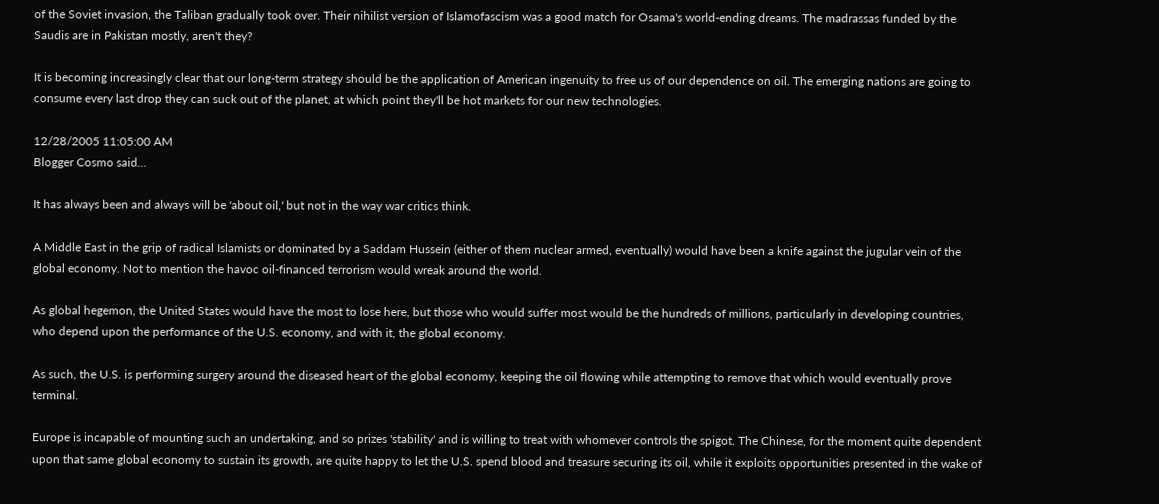of the Soviet invasion, the Taliban gradually took over. Their nihilist version of Islamofascism was a good match for Osama's world-ending dreams. The madrassas funded by the Saudis are in Pakistan mostly, aren't they?

It is becoming increasingly clear that our long-term strategy should be the application of American ingenuity to free us of our dependence on oil. The emerging nations are going to consume every last drop they can suck out of the planet, at which point they'll be hot markets for our new technologies.

12/28/2005 11:05:00 AM
Blogger Cosmo said...

It has always been and always will be 'about oil,' but not in the way war critics think.

A Middle East in the grip of radical Islamists or dominated by a Saddam Hussein (either of them nuclear armed, eventually) would have been a knife against the jugular vein of the global economy. Not to mention the havoc oil-financed terrorism would wreak around the world.

As global hegemon, the United States would have the most to lose here, but those who would suffer most would be the hundreds of millions, particularly in developing countries, who depend upon the performance of the U.S. economy, and with it, the global economy.

As such, the U.S. is performing surgery around the diseased heart of the global economy, keeping the oil flowing while attempting to remove that which would eventually prove terminal.

Europe is incapable of mounting such an undertaking, and so prizes 'stability' and is willing to treat with whomever controls the spigot. The Chinese, for the moment quite dependent upon that same global economy to sustain its growth, are quite happy to let the U.S. spend blood and treasure securing its oil, while it exploits opportunities presented in the wake of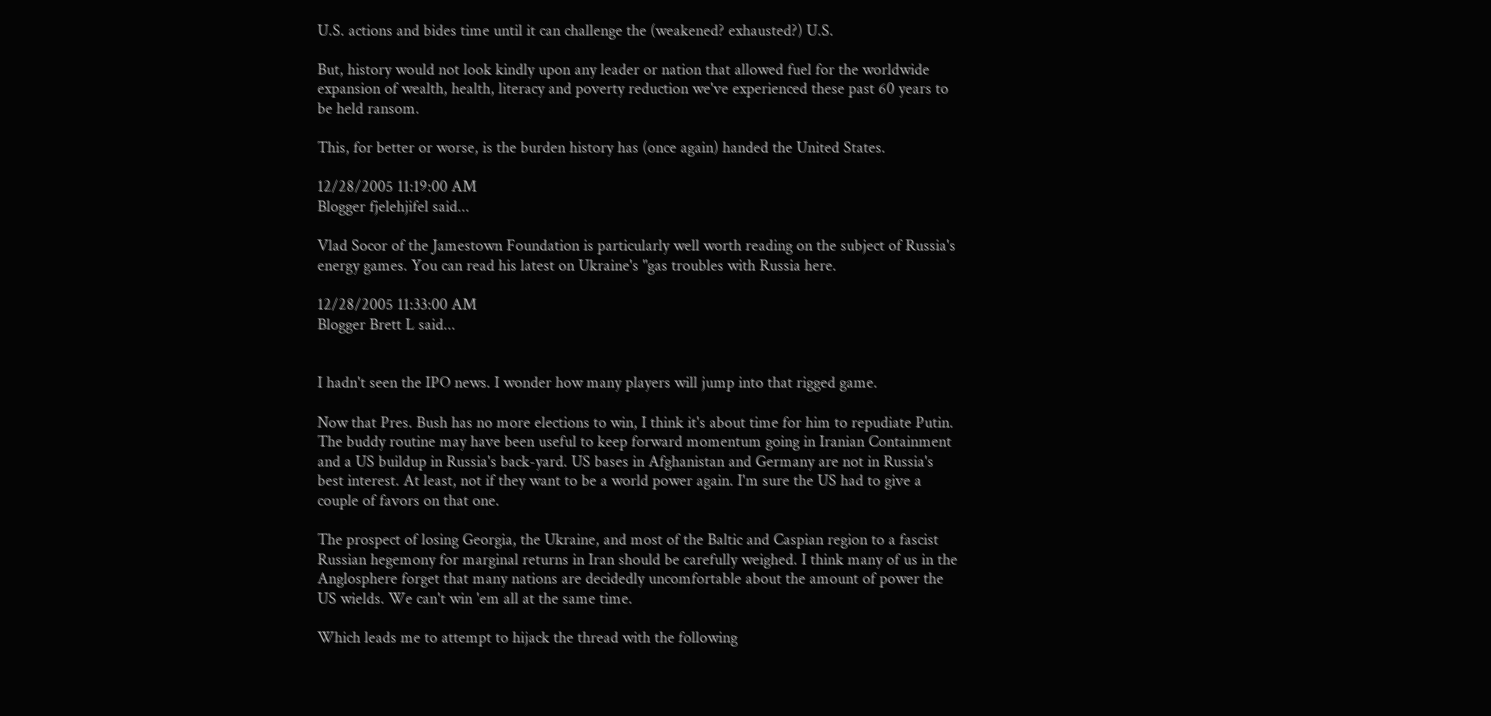U.S. actions and bides time until it can challenge the (weakened? exhausted?) U.S.

But, history would not look kindly upon any leader or nation that allowed fuel for the worldwide expansion of wealth, health, literacy and poverty reduction we've experienced these past 60 years to be held ransom.

This, for better or worse, is the burden history has (once again) handed the United States.

12/28/2005 11:19:00 AM
Blogger fjelehjifel said...

Vlad Socor of the Jamestown Foundation is particularly well worth reading on the subject of Russia's energy games. You can read his latest on Ukraine's "gas troubles with Russia here.

12/28/2005 11:33:00 AM
Blogger Brett L said...


I hadn't seen the IPO news. I wonder how many players will jump into that rigged game.

Now that Pres. Bush has no more elections to win, I think it's about time for him to repudiate Putin. The buddy routine may have been useful to keep forward momentum going in Iranian Containment and a US buildup in Russia's back-yard. US bases in Afghanistan and Germany are not in Russia's best interest. At least, not if they want to be a world power again. I'm sure the US had to give a couple of favors on that one.

The prospect of losing Georgia, the Ukraine, and most of the Baltic and Caspian region to a fascist Russian hegemony for marginal returns in Iran should be carefully weighed. I think many of us in the Anglosphere forget that many nations are decidedly uncomfortable about the amount of power the US wields. We can't win 'em all at the same time.

Which leads me to attempt to hijack the thread with the following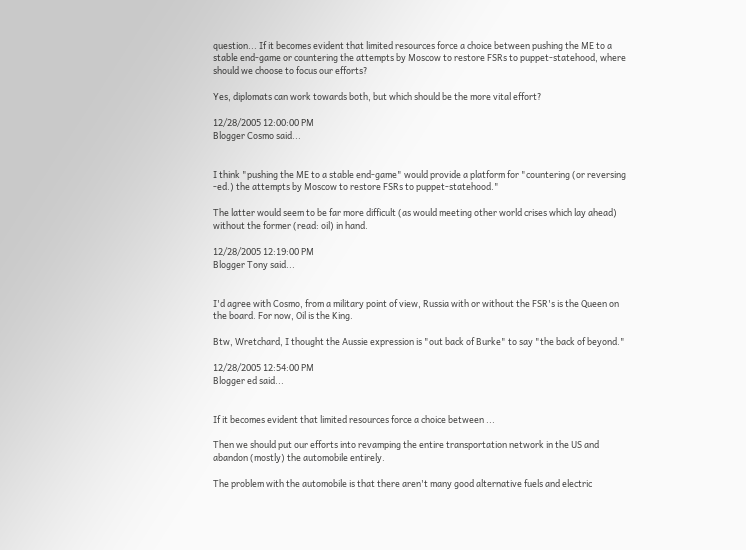question... If it becomes evident that limited resources force a choice between pushing the ME to a stable end-game or countering the attempts by Moscow to restore FSRs to puppet-statehood, where should we choose to focus our efforts?

Yes, diplomats can work towards both, but which should be the more vital effort?

12/28/2005 12:00:00 PM
Blogger Cosmo said...


I think "pushing the ME to a stable end-game" would provide a platform for "countering (or reversing -ed.) the attempts by Moscow to restore FSRs to puppet-statehood."

The latter would seem to be far more difficult (as would meeting other world crises which lay ahead) without the former (read: oil) in hand.

12/28/2005 12:19:00 PM
Blogger Tony said...


I'd agree with Cosmo, from a military point of view, Russia with or without the FSR's is the Queen on the board. For now, Oil is the King.

Btw, Wretchard, I thought the Aussie expression is "out back of Burke" to say "the back of beyond."

12/28/2005 12:54:00 PM
Blogger ed said...


If it becomes evident that limited resources force a choice between ...

Then we should put our efforts into revamping the entire transportation network in the US and abandon (mostly) the automobile entirely.

The problem with the automobile is that there aren't many good alternative fuels and electric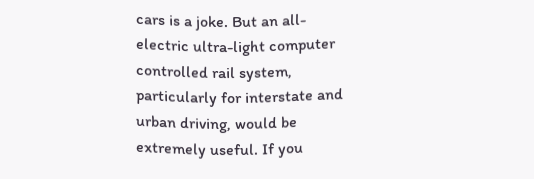cars is a joke. But an all-electric ultra-light computer controlled rail system, particularly for interstate and urban driving, would be extremely useful. If you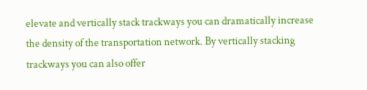elevate and vertically stack trackways you can dramatically increase the density of the transportation network. By vertically stacking trackways you can also offer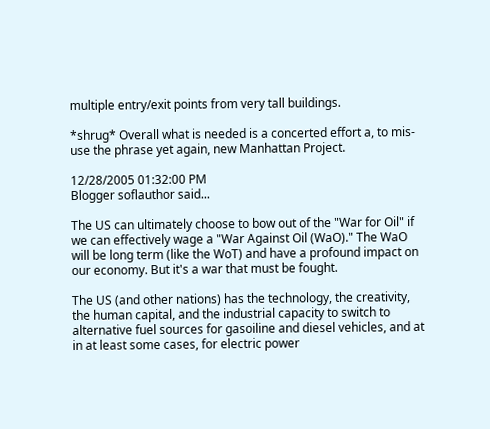multiple entry/exit points from very tall buildings.

*shrug* Overall what is needed is a concerted effort a, to mis-use the phrase yet again, new Manhattan Project.

12/28/2005 01:32:00 PM
Blogger soflauthor said...

The US can ultimately choose to bow out of the "War for Oil" if we can effectively wage a "War Against Oil (WaO)." The WaO will be long term (like the WoT) and have a profound impact on our economy. But it's a war that must be fought.

The US (and other nations) has the technology, the creativity, the human capital, and the industrial capacity to switch to alternative fuel sources for gasoiline and diesel vehicles, and at in at least some cases, for electric power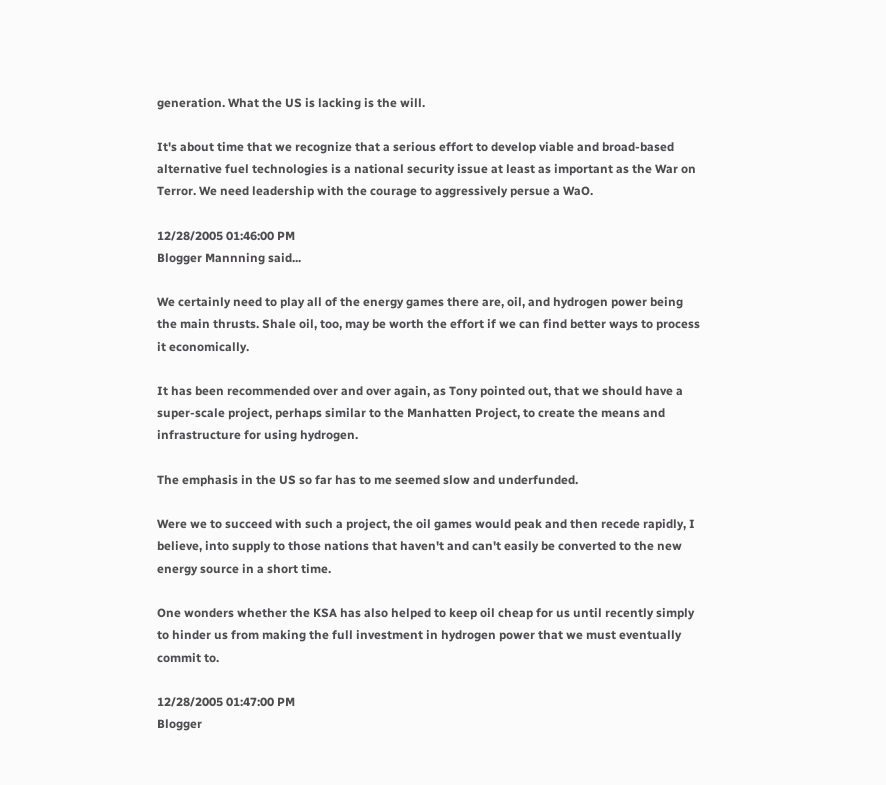generation. What the US is lacking is the will.

It's about time that we recognize that a serious effort to develop viable and broad-based alternative fuel technologies is a national security issue at least as important as the War on Terror. We need leadership with the courage to aggressively persue a WaO.

12/28/2005 01:46:00 PM
Blogger Mannning said...

We certainly need to play all of the energy games there are, oil, and hydrogen power being the main thrusts. Shale oil, too, may be worth the effort if we can find better ways to process it economically.

It has been recommended over and over again, as Tony pointed out, that we should have a super-scale project, perhaps similar to the Manhatten Project, to create the means and infrastructure for using hydrogen.

The emphasis in the US so far has to me seemed slow and underfunded.

Were we to succeed with such a project, the oil games would peak and then recede rapidly, I believe, into supply to those nations that haven't and can't easily be converted to the new energy source in a short time.

One wonders whether the KSA has also helped to keep oil cheap for us until recently simply to hinder us from making the full investment in hydrogen power that we must eventually commit to.

12/28/2005 01:47:00 PM
Blogger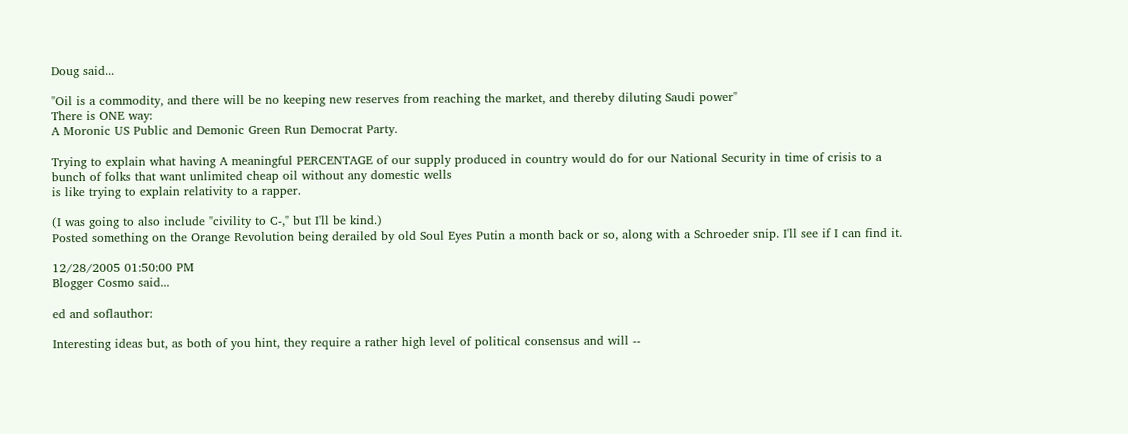Doug said...

"Oil is a commodity, and there will be no keeping new reserves from reaching the market, and thereby diluting Saudi power"
There is ONE way:
A Moronic US Public and Demonic Green Run Democrat Party.

Trying to explain what having A meaningful PERCENTAGE of our supply produced in country would do for our National Security in time of crisis to a bunch of folks that want unlimited cheap oil without any domestic wells
is like trying to explain relativity to a rapper.

(I was going to also include "civility to C-," but I'll be kind.)
Posted something on the Orange Revolution being derailed by old Soul Eyes Putin a month back or so, along with a Schroeder snip. I'll see if I can find it.

12/28/2005 01:50:00 PM
Blogger Cosmo said...

ed and soflauthor:

Interesting ideas but, as both of you hint, they require a rather high level of political consensus and will --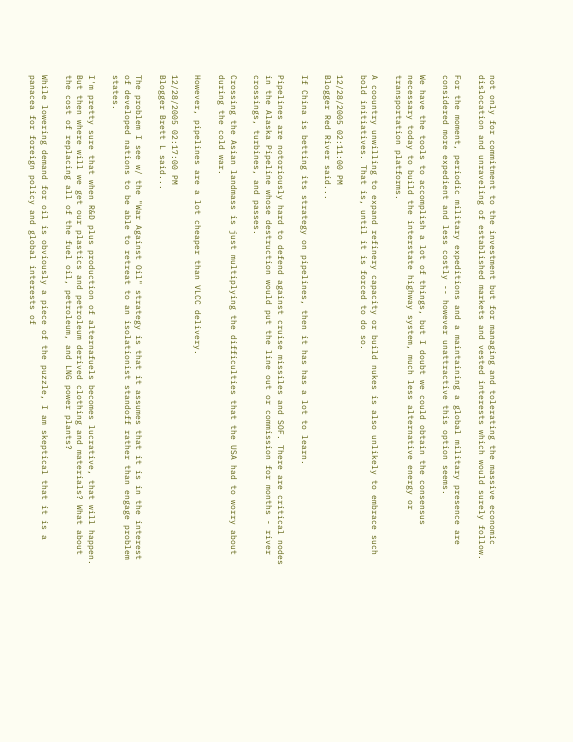not only for commitment to the investment but for managing and tolerating the massive economic dislocation and unraveling of established markets and vested interests which would surely follow.

For the moment, periodic military expeditions and a maintaining a global military presence are considered more expedient and less costly -- however unattractive this option seems.

We have the tools to accomplish a lot of things, but I doubt we could obtain the consensus necessary today to build the interstate highway system, much less alternative energy or transportation platforms.

A coountry unwilling to expand refinery capacity or build nukes is also unlikely to embrace such bold initiatives. That is, until it is forced to do so.

12/28/2005 02:11:00 PM
Blogger Red River said...

If China is betting its strategy on pipelines, then it has has a lot to learn.

Pipelines are notoriously hard to defend against cruise missiles and SOF. There are critical nodes in the Alaska Pipeline whose destruction would put the line out or commission for months - river crossings, turbines, and passes.

Crossing the Asian landmass is just multiplying the difficulties that the USA had to worry about during the cold war.

However, pipelines are a lot cheaper than VLCC delivery.

12/28/2005 02:17:00 PM
Blogger Brett L said...

The problem I see w/ the "War Against Oil" strategy is that it assumes that it is in the interest of developed nations to be able to retreat to an isolationist standoff rather than engage problem states.

I'm pretty sure that when R&D plus production of alternafuels becomes lucrative, that will happen. But then where will we get our plastics and petroleum derived clothing and materials? What about the cost of replacing all of the fuel oil, petroleum, and LNG power plants?

While lowering demand for oil is obviously a piece of the puzzle, I am skeptical that it is a panacea for foreign policy and global interests of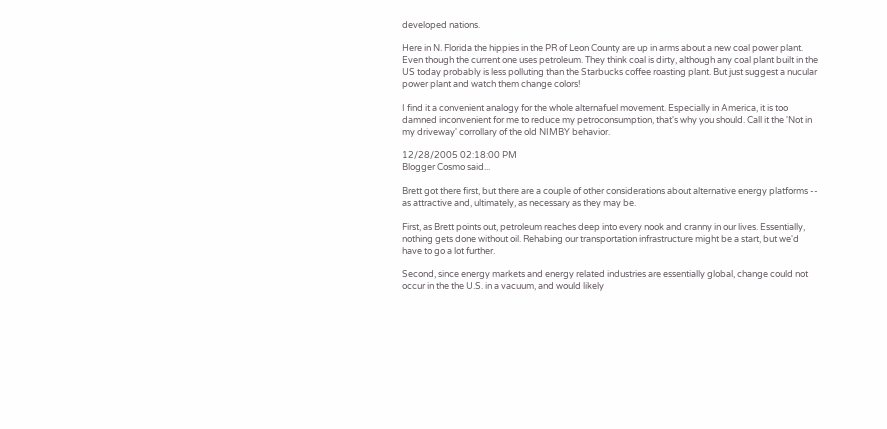developed nations.

Here in N. Florida the hippies in the PR of Leon County are up in arms about a new coal power plant. Even though the current one uses petroleum. They think coal is dirty, although any coal plant built in the US today probably is less polluting than the Starbucks coffee roasting plant. But just suggest a nucular power plant and watch them change colors!

I find it a convenient analogy for the whole alternafuel movement. Especially in America, it is too damned inconvenient for me to reduce my petroconsumption, that's why you should. Call it the 'Not in my driveway' corrollary of the old NIMBY behavior.

12/28/2005 02:18:00 PM
Blogger Cosmo said...

Brett got there first, but there are a couple of other considerations about alternative energy platforms -- as attractive and, ultimately, as necessary as they may be.

First, as Brett points out, petroleum reaches deep into every nook and cranny in our lives. Essentially, nothing gets done without oil. Rehabing our transportation infrastructure might be a start, but we'd have to go a lot further.

Second, since energy markets and energy related industries are essentially global, change could not occur in the the U.S. in a vacuum, and would likely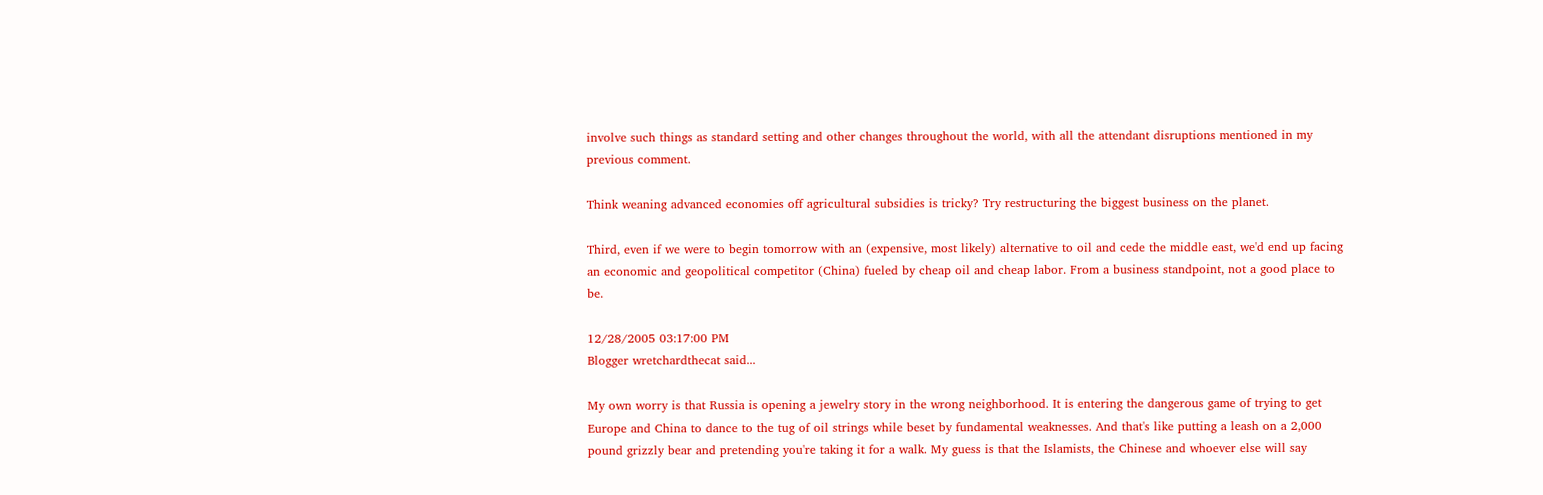involve such things as standard setting and other changes throughout the world, with all the attendant disruptions mentioned in my previous comment.

Think weaning advanced economies off agricultural subsidies is tricky? Try restructuring the biggest business on the planet.

Third, even if we were to begin tomorrow with an (expensive, most likely) alternative to oil and cede the middle east, we'd end up facing an economic and geopolitical competitor (China) fueled by cheap oil and cheap labor. From a business standpoint, not a good place to be.

12/28/2005 03:17:00 PM
Blogger wretchardthecat said...

My own worry is that Russia is opening a jewelry story in the wrong neighborhood. It is entering the dangerous game of trying to get Europe and China to dance to the tug of oil strings while beset by fundamental weaknesses. And that's like putting a leash on a 2,000 pound grizzly bear and pretending you're taking it for a walk. My guess is that the Islamists, the Chinese and whoever else will say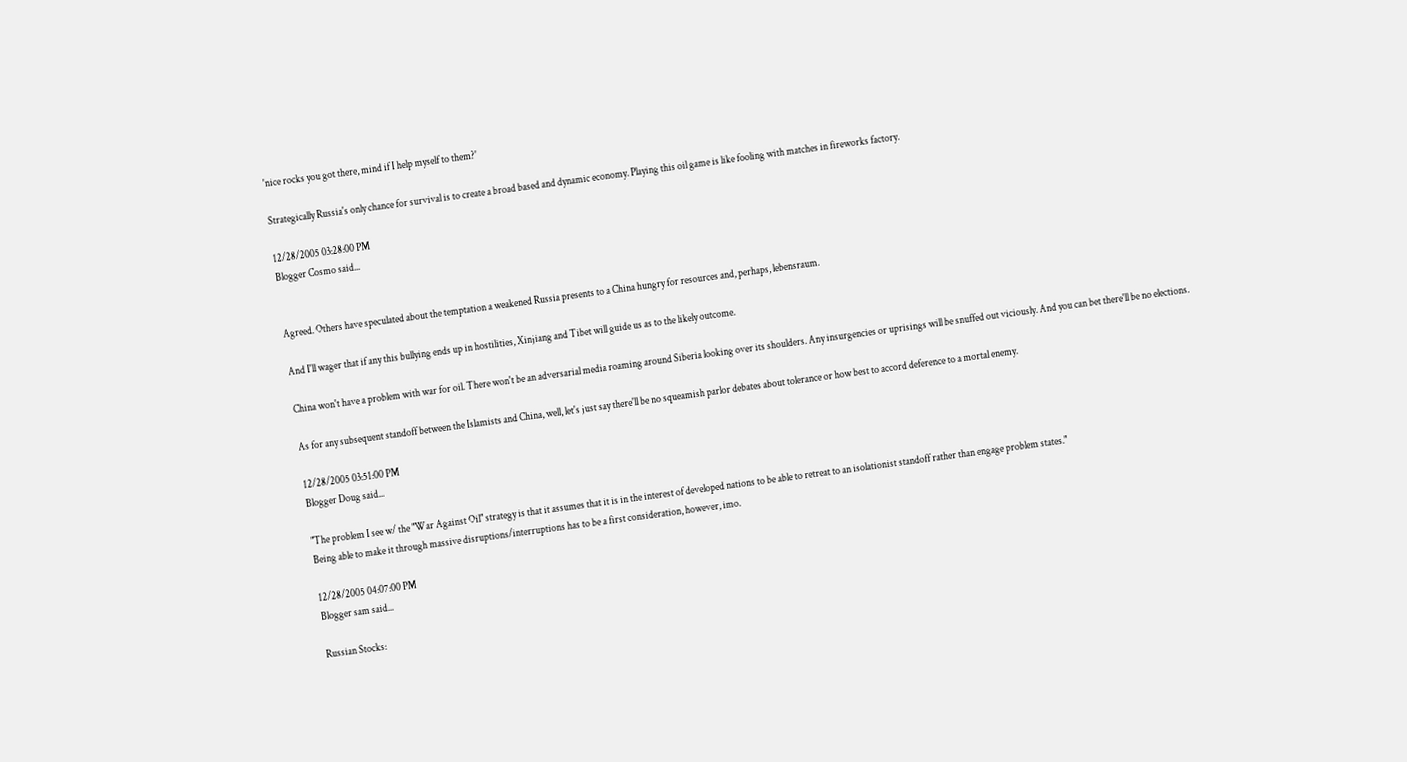'nice rocks you got there, mind if I help myself to them?'

Strategically Russia's only chance for survival is to create a broad based and dynamic economy. Playing this oil game is like fooling with matches in fireworks factory.

12/28/2005 03:28:00 PM
Blogger Cosmo said...


Agreed. Others have speculated about the temptation a weakened Russia presents to a China hungry for resources and, perhaps, lebensraum.

And I'll wager that if any this bullying ends up in hostilities, Xinjiang and Tibet will guide us as to the likely outcome.

China won't have a problem with war for oil. There won't be an adversarial media roaming around Siberia looking over its shoulders. Any insurgencies or uprisings will be snuffed out viciously. And you can bet there'll be no elections.

As for any subsequent standoff between the Islamists and China, well, let's just say there'll be no squeamish parlor debates about tolerance or how best to accord deference to a mortal enemy.

12/28/2005 03:51:00 PM
Blogger Doug said...

"The problem I see w/ the "War Against Oil" strategy is that it assumes that it is in the interest of developed nations to be able to retreat to an isolationist standoff rather than engage problem states."
Being able to make it through massive disruptions/interruptions has to be a first consideration, however, imo.

12/28/2005 04:07:00 PM
Blogger sam said...

Russian Stocks: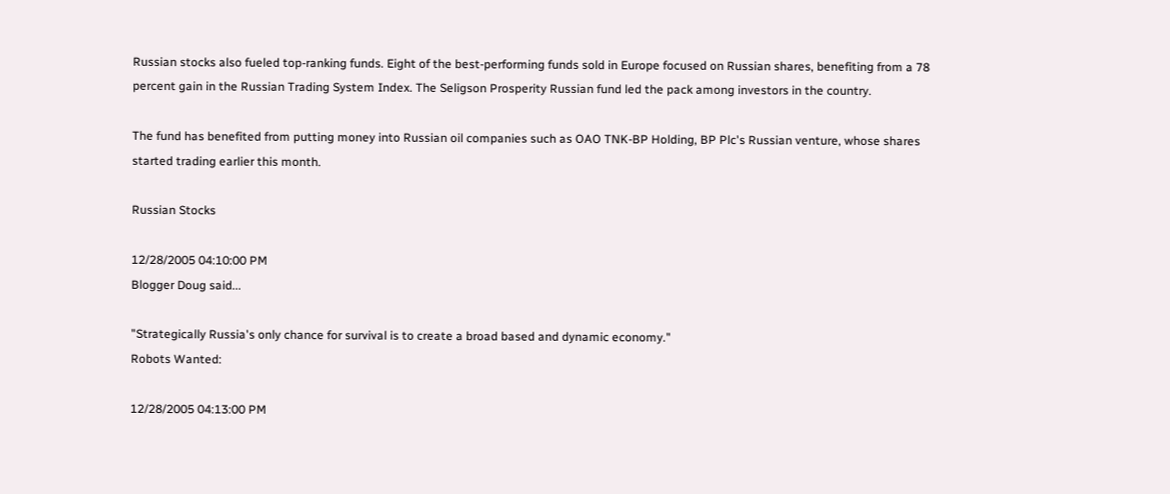Russian stocks also fueled top-ranking funds. Eight of the best-performing funds sold in Europe focused on Russian shares, benefiting from a 78 percent gain in the Russian Trading System Index. The Seligson Prosperity Russian fund led the pack among investors in the country.

The fund has benefited from putting money into Russian oil companies such as OAO TNK-BP Holding, BP Plc's Russian venture, whose shares started trading earlier this month.

Russian Stocks

12/28/2005 04:10:00 PM
Blogger Doug said...

"Strategically Russia's only chance for survival is to create a broad based and dynamic economy."
Robots Wanted:

12/28/2005 04:13:00 PM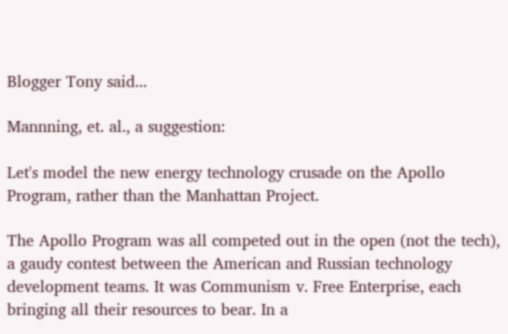Blogger Tony said...

Mannning, et. al., a suggestion:

Let's model the new energy technology crusade on the Apollo Program, rather than the Manhattan Project.

The Apollo Program was all competed out in the open (not the tech), a gaudy contest between the American and Russian technology development teams. It was Communism v. Free Enterprise, each bringing all their resources to bear. In a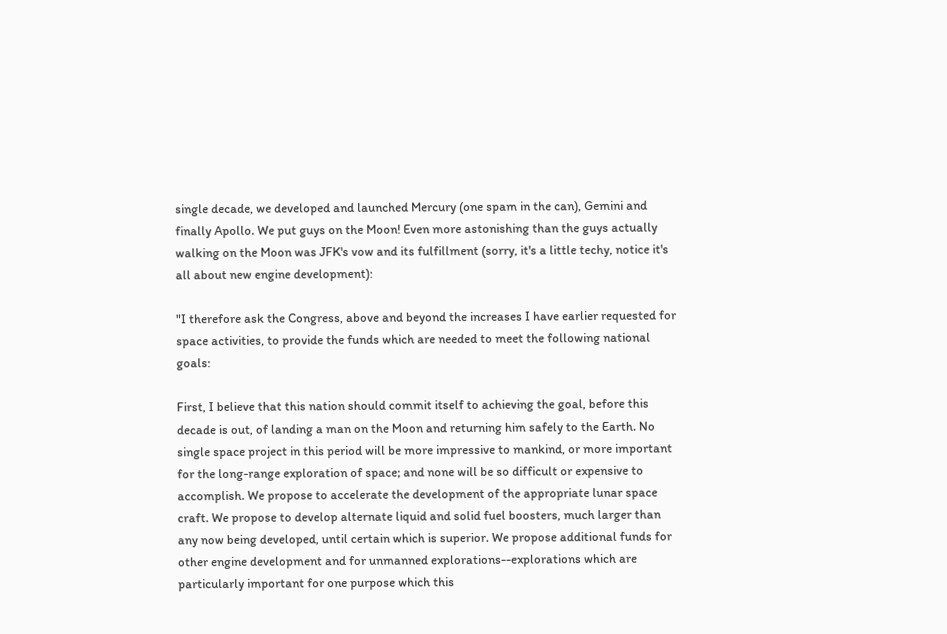single decade, we developed and launched Mercury (one spam in the can), Gemini and finally Apollo. We put guys on the Moon! Even more astonishing than the guys actually walking on the Moon was JFK's vow and its fulfillment (sorry, it's a little techy, notice it's all about new engine development):

"I therefore ask the Congress, above and beyond the increases I have earlier requested for space activities, to provide the funds which are needed to meet the following national goals:

First, I believe that this nation should commit itself to achieving the goal, before this decade is out, of landing a man on the Moon and returning him safely to the Earth. No single space project in this period will be more impressive to mankind, or more important for the long-range exploration of space; and none will be so difficult or expensive to accomplish. We propose to accelerate the development of the appropriate lunar space craft. We propose to develop alternate liquid and solid fuel boosters, much larger than any now being developed, until certain which is superior. We propose additional funds for other engine development and for unmanned explorations--explorations which are particularly important for one purpose which this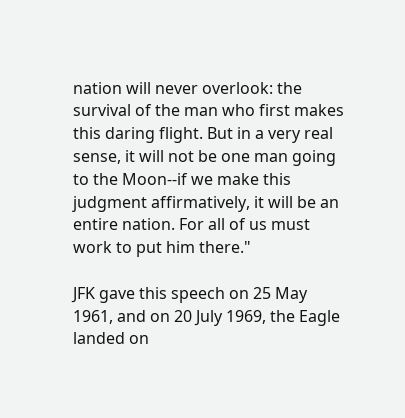nation will never overlook: the survival of the man who first makes this daring flight. But in a very real sense, it will not be one man going to the Moon--if we make this judgment affirmatively, it will be an entire nation. For all of us must work to put him there."

JFK gave this speech on 25 May 1961, and on 20 July 1969, the Eagle landed on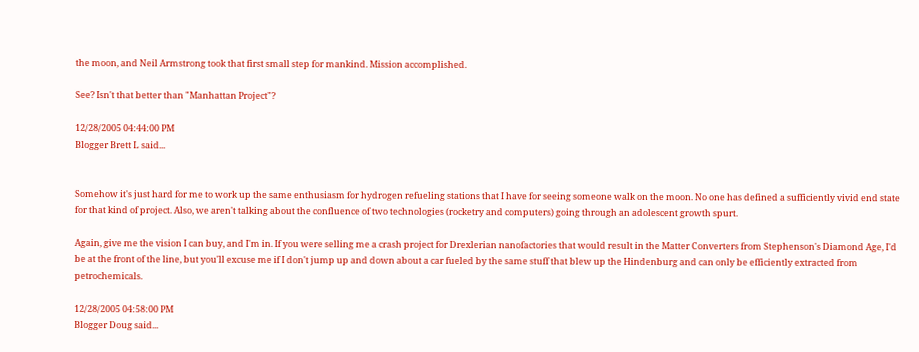the moon, and Neil Armstrong took that first small step for mankind. Mission accomplished.

See? Isn't that better than "Manhattan Project"?

12/28/2005 04:44:00 PM
Blogger Brett L said...


Somehow it's just hard for me to work up the same enthusiasm for hydrogen refueling stations that I have for seeing someone walk on the moon. No one has defined a sufficiently vivid end state for that kind of project. Also, we aren't talking about the confluence of two technologies (rocketry and computers) going through an adolescent growth spurt.

Again, give me the vision I can buy, and I'm in. If you were selling me a crash project for Drexlerian nanofactories that would result in the Matter Converters from Stephenson's Diamond Age, I'd be at the front of the line, but you'll excuse me if I don't jump up and down about a car fueled by the same stuff that blew up the Hindenburg and can only be efficiently extracted from petrochemicals.

12/28/2005 04:58:00 PM
Blogger Doug said...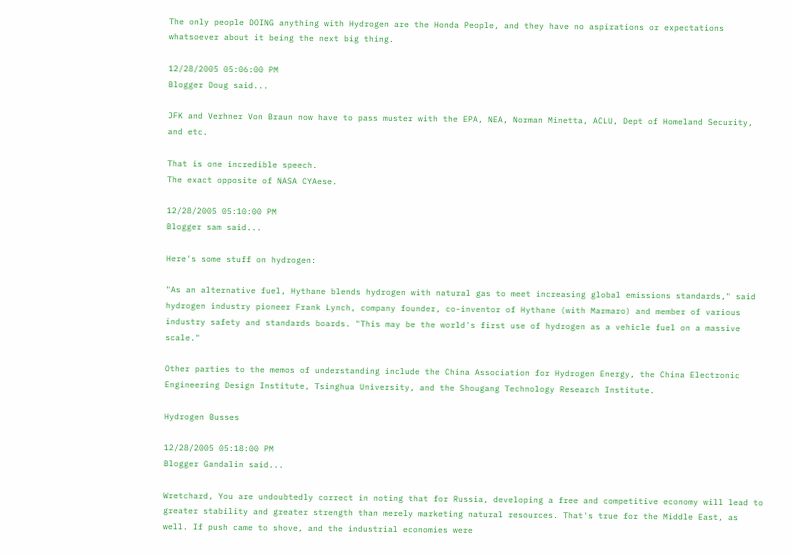The only people DOING anything with Hydrogen are the Honda People, and they have no aspirations or expectations whatsoever about it being the next big thing.

12/28/2005 05:06:00 PM
Blogger Doug said...

JFK and Verhner Von Braun now have to pass muster with the EPA, NEA, Norman Minetta, ACLU, Dept of Homeland Security, and etc.

That is one incredible speech.
The exact opposite of NASA CYAese.

12/28/2005 05:10:00 PM
Blogger sam said...

Here's some stuff on hydrogen:

"As an alternative fuel, Hythane blends hydrogen with natural gas to meet increasing global emissions standards," said hydrogen industry pioneer Frank Lynch, company founder, co-inventor of Hythane (with Marmaro) and member of various industry safety and standards boards. "This may be the world's first use of hydrogen as a vehicle fuel on a massive scale."

Other parties to the memos of understanding include the China Association for Hydrogen Energy, the China Electronic Engineering Design Institute, Tsinghua University, and the Shougang Technology Research Institute.

Hydrogen Busses

12/28/2005 05:18:00 PM
Blogger Gandalin said...

Wretchard, You are undoubtedly correct in noting that for Russia, developing a free and competitive economy will lead to greater stability and greater strength than merely marketing natural resources. That's true for the Middle East, as well. If push came to shove, and the industrial economies were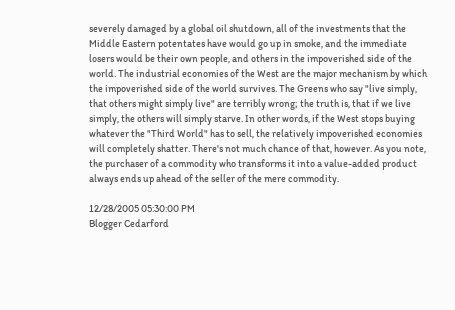severely damaged by a global oil shutdown, all of the investments that the Middle Eastern potentates have would go up in smoke, and the immediate losers would be their own people, and others in the impoverished side of the world. The industrial economies of the West are the major mechanism by which the impoverished side of the world survives. The Greens who say "live simply, that others might simply live" are terribly wrong; the truth is, that if we live simply, the others will simply starve. In other words, if the West stops buying whatever the "Third World" has to sell, the relatively impoverished economies will completely shatter. There's not much chance of that, however. As you note, the purchaser of a commodity who transforms it into a value-added product always ends up ahead of the seller of the mere commodity.

12/28/2005 05:30:00 PM
Blogger Cedarford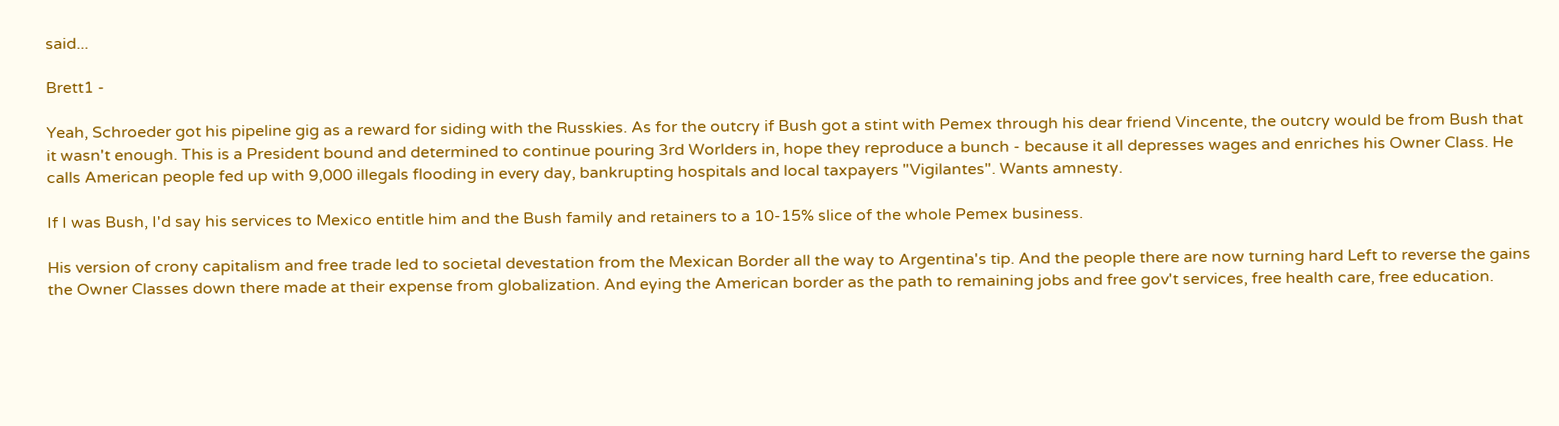said...

Brett1 -

Yeah, Schroeder got his pipeline gig as a reward for siding with the Russkies. As for the outcry if Bush got a stint with Pemex through his dear friend Vincente, the outcry would be from Bush that it wasn't enough. This is a President bound and determined to continue pouring 3rd Worlders in, hope they reproduce a bunch - because it all depresses wages and enriches his Owner Class. He calls American people fed up with 9,000 illegals flooding in every day, bankrupting hospitals and local taxpayers "Vigilantes". Wants amnesty.

If I was Bush, I'd say his services to Mexico entitle him and the Bush family and retainers to a 10-15% slice of the whole Pemex business.

His version of crony capitalism and free trade led to societal devestation from the Mexican Border all the way to Argentina's tip. And the people there are now turning hard Left to reverse the gains the Owner Classes down there made at their expense from globalization. And eying the American border as the path to remaining jobs and free gov't services, free health care, free education.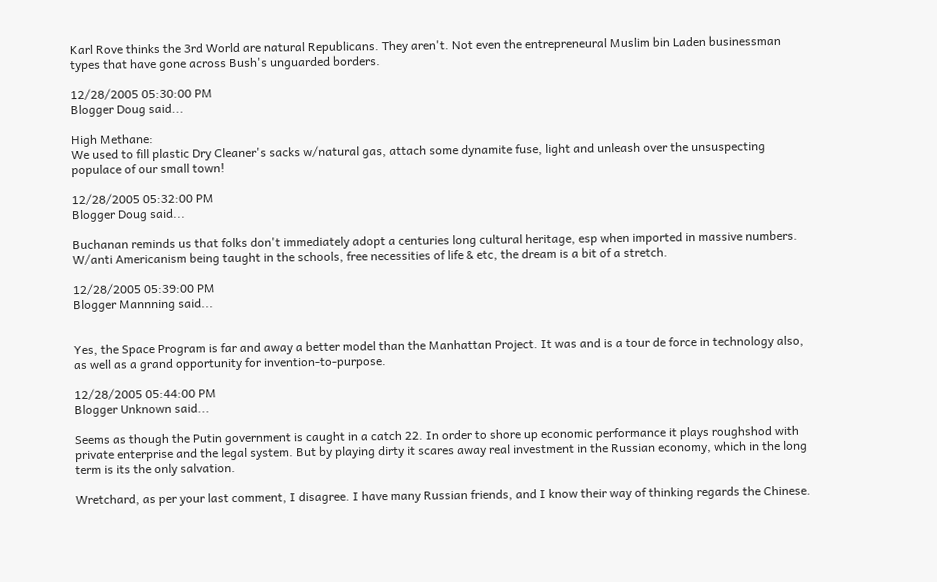Karl Rove thinks the 3rd World are natural Republicans. They aren't. Not even the entrepreneural Muslim bin Laden businessman types that have gone across Bush's unguarded borders.

12/28/2005 05:30:00 PM
Blogger Doug said...

High Methane:
We used to fill plastic Dry Cleaner's sacks w/natural gas, attach some dynamite fuse, light and unleash over the unsuspecting populace of our small town!

12/28/2005 05:32:00 PM
Blogger Doug said...

Buchanan reminds us that folks don't immediately adopt a centuries long cultural heritage, esp when imported in massive numbers.
W/anti Americanism being taught in the schools, free necessities of life & etc, the dream is a bit of a stretch.

12/28/2005 05:39:00 PM
Blogger Mannning said...


Yes, the Space Program is far and away a better model than the Manhattan Project. It was and is a tour de force in technology also, as well as a grand opportunity for invention-to-purpose.

12/28/2005 05:44:00 PM
Blogger Unknown said...

Seems as though the Putin government is caught in a catch 22. In order to shore up economic performance it plays roughshod with private enterprise and the legal system. But by playing dirty it scares away real investment in the Russian economy, which in the long term is its the only salvation.

Wretchard, as per your last comment, I disagree. I have many Russian friends, and I know their way of thinking regards the Chinese.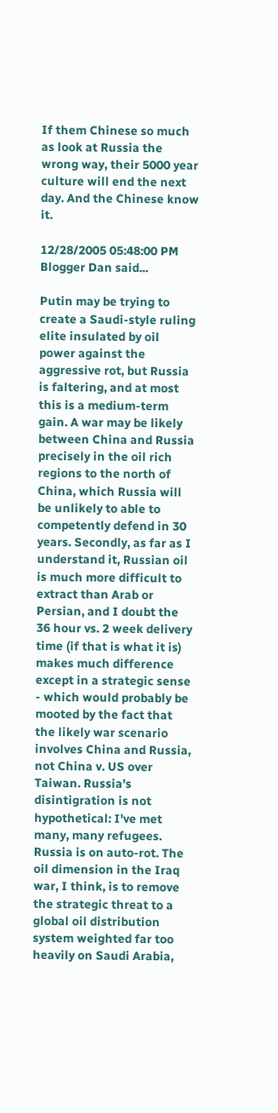If them Chinese so much as look at Russia the wrong way, their 5000 year culture will end the next day. And the Chinese know it.

12/28/2005 05:48:00 PM
Blogger Dan said...

Putin may be trying to create a Saudi-style ruling elite insulated by oil power against the aggressive rot, but Russia is faltering, and at most this is a medium-term gain. A war may be likely between China and Russia precisely in the oil rich regions to the north of China, which Russia will be unlikely to able to competently defend in 30 years. Secondly, as far as I understand it, Russian oil is much more difficult to extract than Arab or Persian, and I doubt the 36 hour vs. 2 week delivery time (if that is what it is) makes much difference except in a strategic sense - which would probably be mooted by the fact that the likely war scenario involves China and Russia, not China v. US over Taiwan. Russia's disintigration is not hypothetical: I've met many, many refugees. Russia is on auto-rot. The oil dimension in the Iraq war, I think, is to remove the strategic threat to a global oil distribution system weighted far too heavily on Saudi Arabia,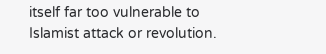itself far too vulnerable to Islamist attack or revolution.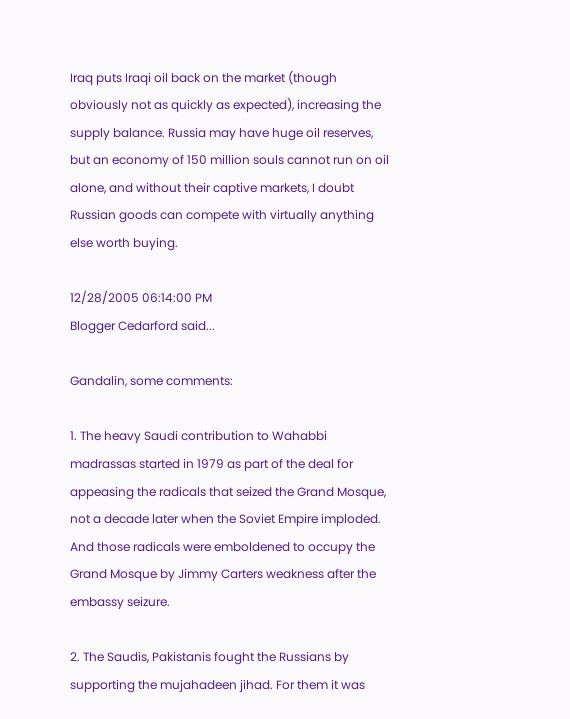Iraq puts Iraqi oil back on the market (though obviously not as quickly as expected), increasing the supply balance. Russia may have huge oil reserves, but an economy of 150 million souls cannot run on oil alone, and without their captive markets, I doubt Russian goods can compete with virtually anything else worth buying.

12/28/2005 06:14:00 PM
Blogger Cedarford said...

Gandalin, some comments:

1. The heavy Saudi contribution to Wahabbi madrassas started in 1979 as part of the deal for appeasing the radicals that seized the Grand Mosque, not a decade later when the Soviet Empire imploded. And those radicals were emboldened to occupy the Grand Mosque by Jimmy Carters weakness after the embassy seizure.

2. The Saudis, Pakistanis fought the Russians by supporting the mujahadeen jihad. For them it was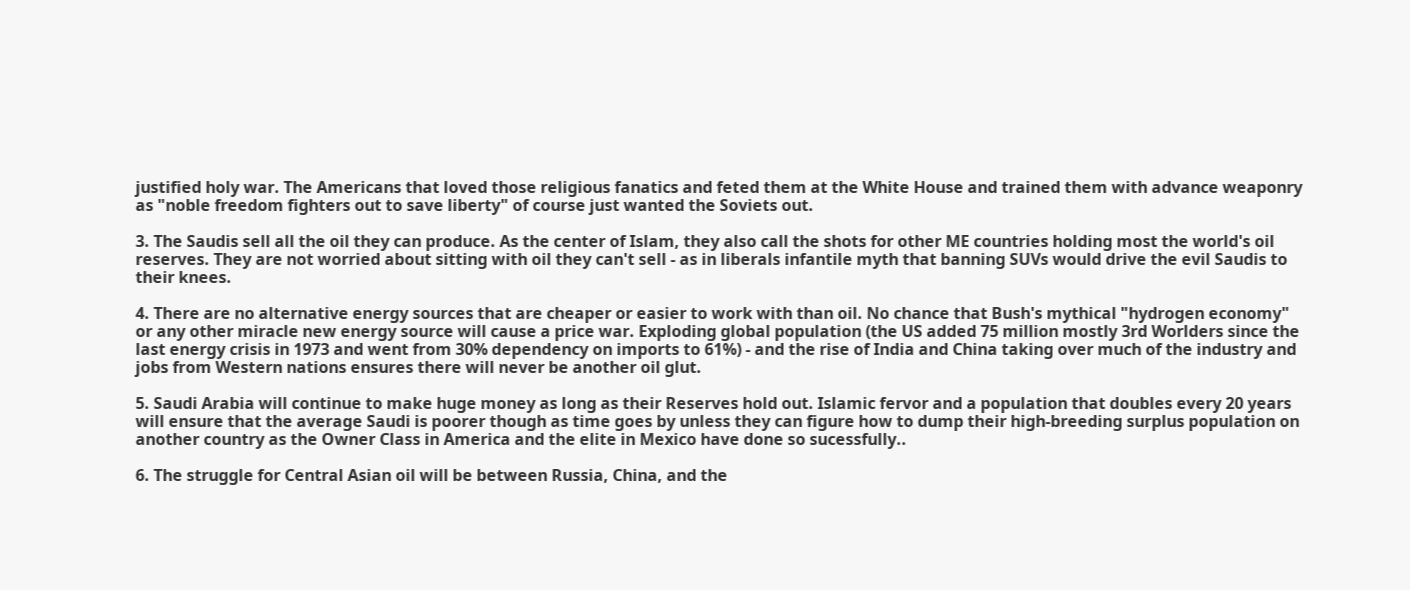justified holy war. The Americans that loved those religious fanatics and feted them at the White House and trained them with advance weaponry as "noble freedom fighters out to save liberty" of course just wanted the Soviets out.

3. The Saudis sell all the oil they can produce. As the center of Islam, they also call the shots for other ME countries holding most the world's oil reserves. They are not worried about sitting with oil they can't sell - as in liberals infantile myth that banning SUVs would drive the evil Saudis to their knees.

4. There are no alternative energy sources that are cheaper or easier to work with than oil. No chance that Bush's mythical "hydrogen economy" or any other miracle new energy source will cause a price war. Exploding global population (the US added 75 million mostly 3rd Worlders since the last energy crisis in 1973 and went from 30% dependency on imports to 61%) - and the rise of India and China taking over much of the industry and jobs from Western nations ensures there will never be another oil glut.

5. Saudi Arabia will continue to make huge money as long as their Reserves hold out. Islamic fervor and a population that doubles every 20 years will ensure that the average Saudi is poorer though as time goes by unless they can figure how to dump their high-breeding surplus population on another country as the Owner Class in America and the elite in Mexico have done so sucessfully..

6. The struggle for Central Asian oil will be between Russia, China, and the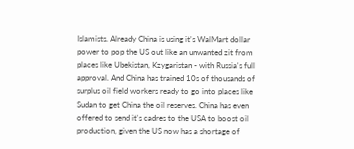Islamists. Already China is using it's WalMart dollar power to pop the US out like an unwanted zit from places like Ubekistan, Kzygaristan - with Russia's full approval. And China has trained 10s of thousands of surplus oil field workers ready to go into places like Sudan to get China the oil reserves. China has even offered to send it's cadres to the USA to boost oil production, given the US now has a shortage of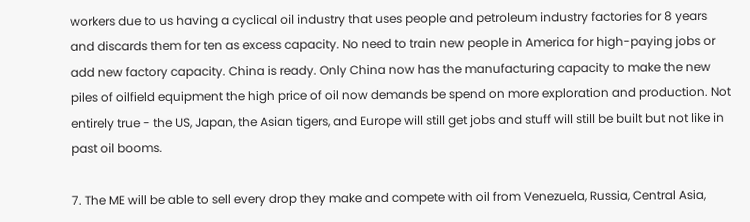workers due to us having a cyclical oil industry that uses people and petroleum industry factories for 8 years and discards them for ten as excess capacity. No need to train new people in America for high-paying jobs or add new factory capacity. China is ready. Only China now has the manufacturing capacity to make the new piles of oilfield equipment the high price of oil now demands be spend on more exploration and production. Not entirely true - the US, Japan, the Asian tigers, and Europe will still get jobs and stuff will still be built but not like in past oil booms.

7. The ME will be able to sell every drop they make and compete with oil from Venezuela, Russia, Central Asia,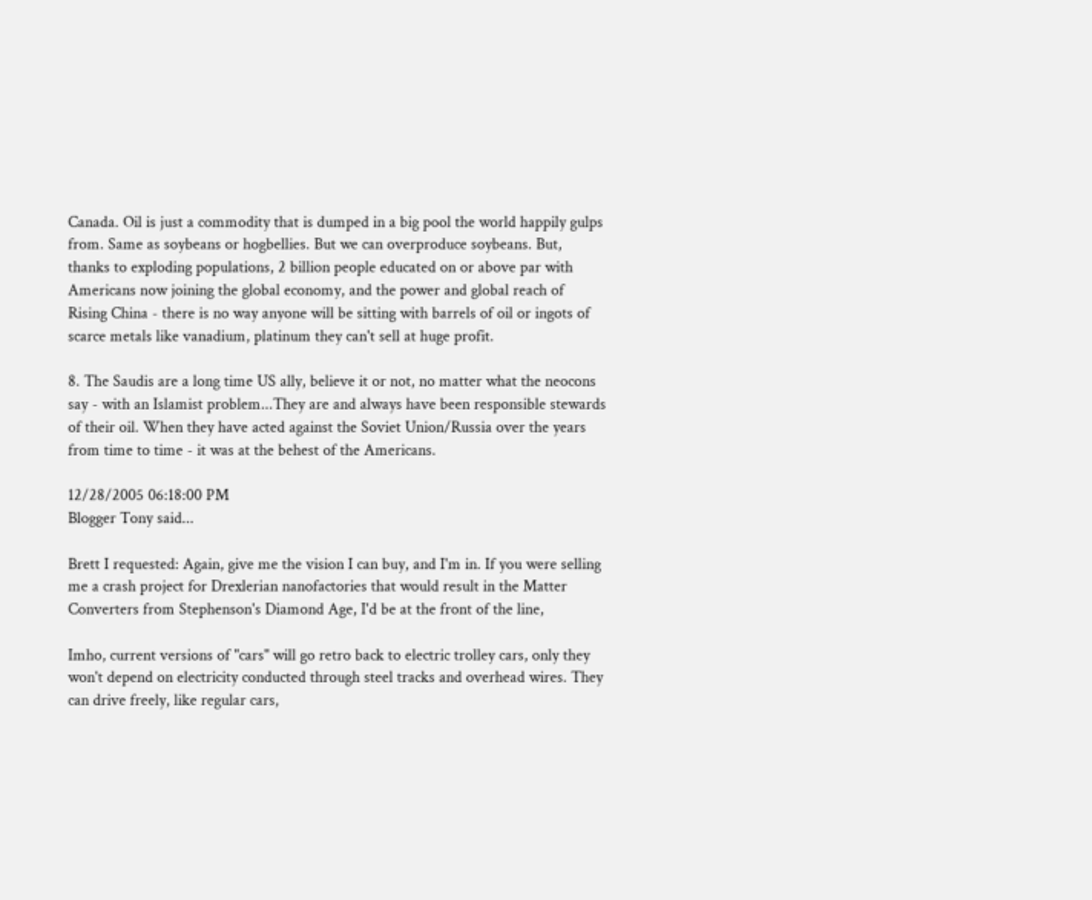Canada. Oil is just a commodity that is dumped in a big pool the world happily gulps from. Same as soybeans or hogbellies. But we can overproduce soybeans. But, thanks to exploding populations, 2 billion people educated on or above par with Americans now joining the global economy, and the power and global reach of Rising China - there is no way anyone will be sitting with barrels of oil or ingots of scarce metals like vanadium, platinum they can't sell at huge profit.

8. The Saudis are a long time US ally, believe it or not, no matter what the neocons say - with an Islamist problem...They are and always have been responsible stewards of their oil. When they have acted against the Soviet Union/Russia over the years from time to time - it was at the behest of the Americans.

12/28/2005 06:18:00 PM
Blogger Tony said...

Brett I requested: Again, give me the vision I can buy, and I'm in. If you were selling me a crash project for Drexlerian nanofactories that would result in the Matter Converters from Stephenson's Diamond Age, I'd be at the front of the line,

Imho, current versions of "cars" will go retro back to electric trolley cars, only they won't depend on electricity conducted through steel tracks and overhead wires. They can drive freely, like regular cars,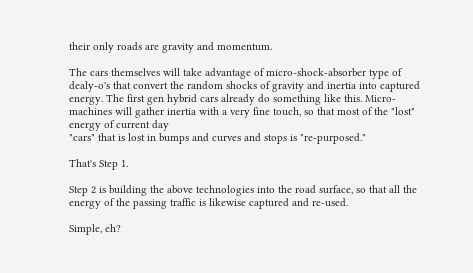their only roads are gravity and momentum.

The cars themselves will take advantage of micro-shock-absorber type of dealy-o's that convert the random shocks of gravity and inertia into captured energy. The first gen hybrid cars already do something like this. Micro-machines will gather inertia with a very fine touch, so that most of the "lost" energy of current day
"cars" that is lost in bumps and curves and stops is "re-purposed."

That's Step 1.

Step 2 is building the above technologies into the road surface, so that all the energy of the passing traffic is likewise captured and re-used.

Simple, eh?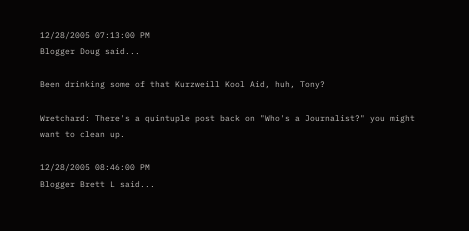12/28/2005 07:13:00 PM
Blogger Doug said...

Been drinking some of that Kurzweill Kool Aid, huh, Tony?

Wretchard: There's a quintuple post back on "Who's a Journalist?" you might want to clean up.

12/28/2005 08:46:00 PM
Blogger Brett L said...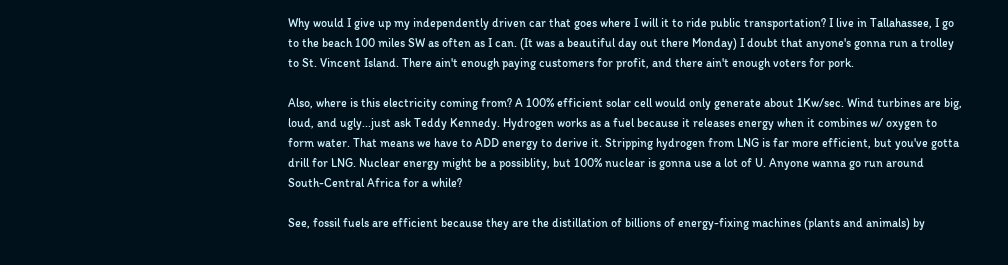Why would I give up my independently driven car that goes where I will it to ride public transportation? I live in Tallahassee, I go to the beach 100 miles SW as often as I can. (It was a beautiful day out there Monday) I doubt that anyone's gonna run a trolley to St. Vincent Island. There ain't enough paying customers for profit, and there ain't enough voters for pork.

Also, where is this electricity coming from? A 100% efficient solar cell would only generate about 1Kw/sec. Wind turbines are big, loud, and ugly...just ask Teddy Kennedy. Hydrogen works as a fuel because it releases energy when it combines w/ oxygen to form water. That means we have to ADD energy to derive it. Stripping hydrogen from LNG is far more efficient, but you've gotta drill for LNG. Nuclear energy might be a possiblity, but 100% nuclear is gonna use a lot of U. Anyone wanna go run around South-Central Africa for a while?

See, fossil fuels are efficient because they are the distillation of billions of energy-fixing machines (plants and animals) by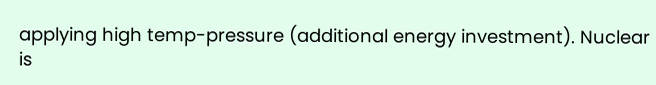applying high temp-pressure (additional energy investment). Nuclear is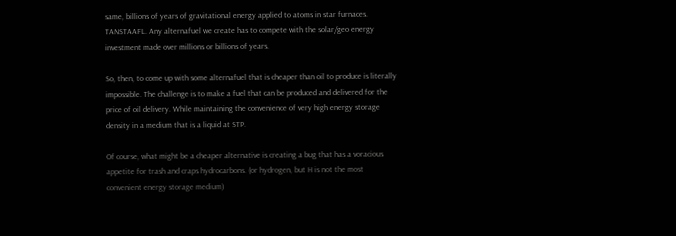same, billions of years of gravitational energy applied to atoms in star furnaces. TANSTAAFL. Any alternafuel we create has to compete with the solar/geo energy investment made over millions or billions of years.

So, then, to come up with some alternafuel that is cheaper than oil to produce is literally impossible. The challenge is to make a fuel that can be produced and delivered for the price of oil delivery. While maintaining the convenience of very high energy storage density in a medium that is a liquid at STP.

Of course, what might be a cheaper alternative is creating a bug that has a voracious appetite for trash and craps hydrocarbons. (or hydrogen, but H is not the most convenient energy storage medium)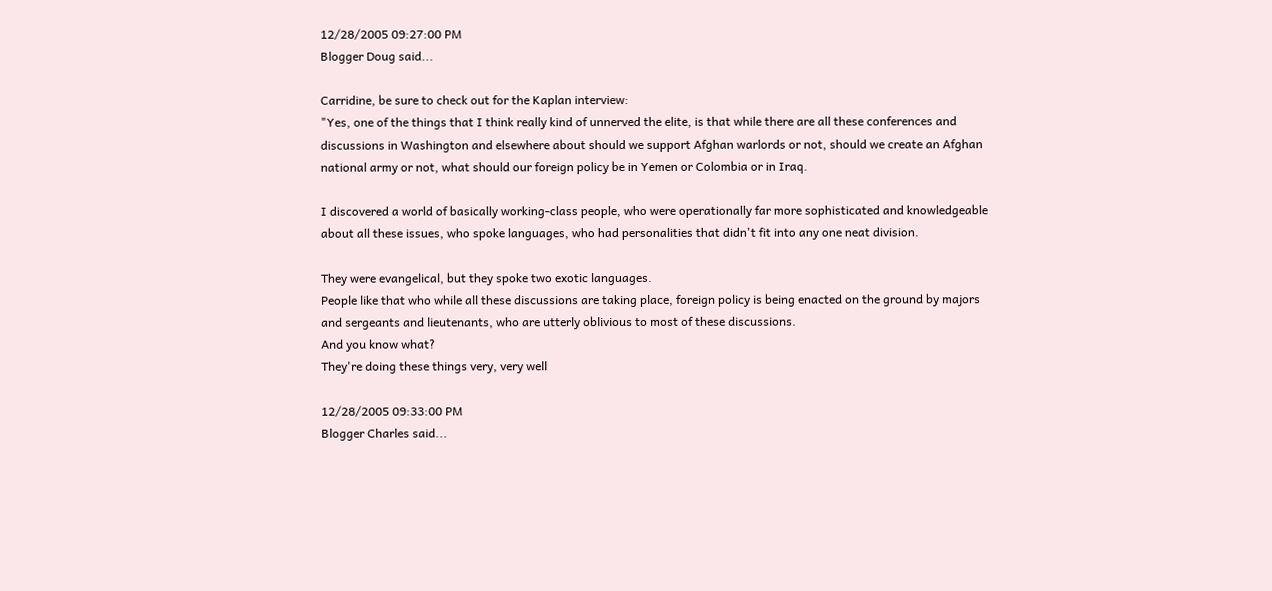12/28/2005 09:27:00 PM
Blogger Doug said...

Carridine, be sure to check out for the Kaplan interview:
"Yes, one of the things that I think really kind of unnerved the elite, is that while there are all these conferences and discussions in Washington and elsewhere about should we support Afghan warlords or not, should we create an Afghan national army or not, what should our foreign policy be in Yemen or Colombia or in Iraq.

I discovered a world of basically working-class people, who were operationally far more sophisticated and knowledgeable about all these issues, who spoke languages, who had personalities that didn't fit into any one neat division.

They were evangelical, but they spoke two exotic languages.
People like that who while all these discussions are taking place, foreign policy is being enacted on the ground by majors and sergeants and lieutenants, who are utterly oblivious to most of these discussions.
And you know what?
They're doing these things very, very well

12/28/2005 09:33:00 PM
Blogger Charles said...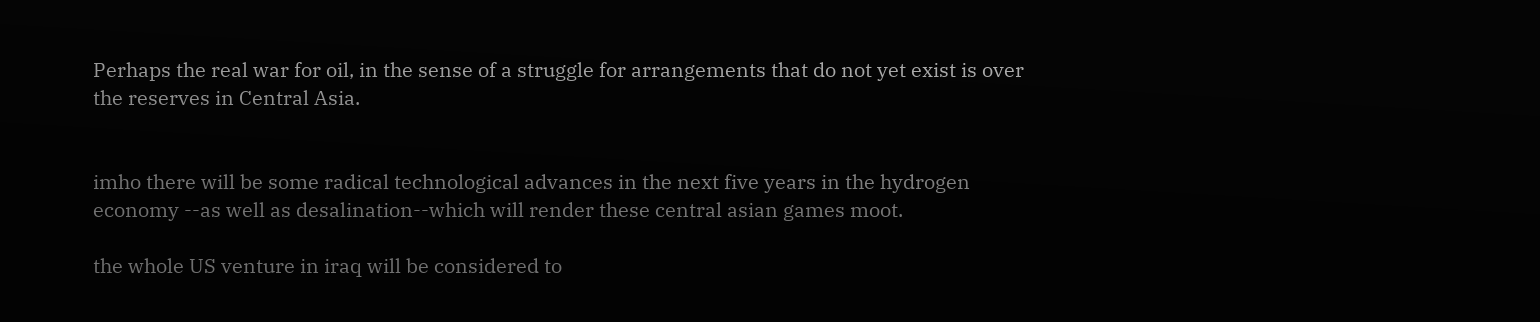Perhaps the real war for oil, in the sense of a struggle for arrangements that do not yet exist is over the reserves in Central Asia.


imho there will be some radical technological advances in the next five years in the hydrogen economy --as well as desalination--which will render these central asian games moot.

the whole US venture in iraq will be considered to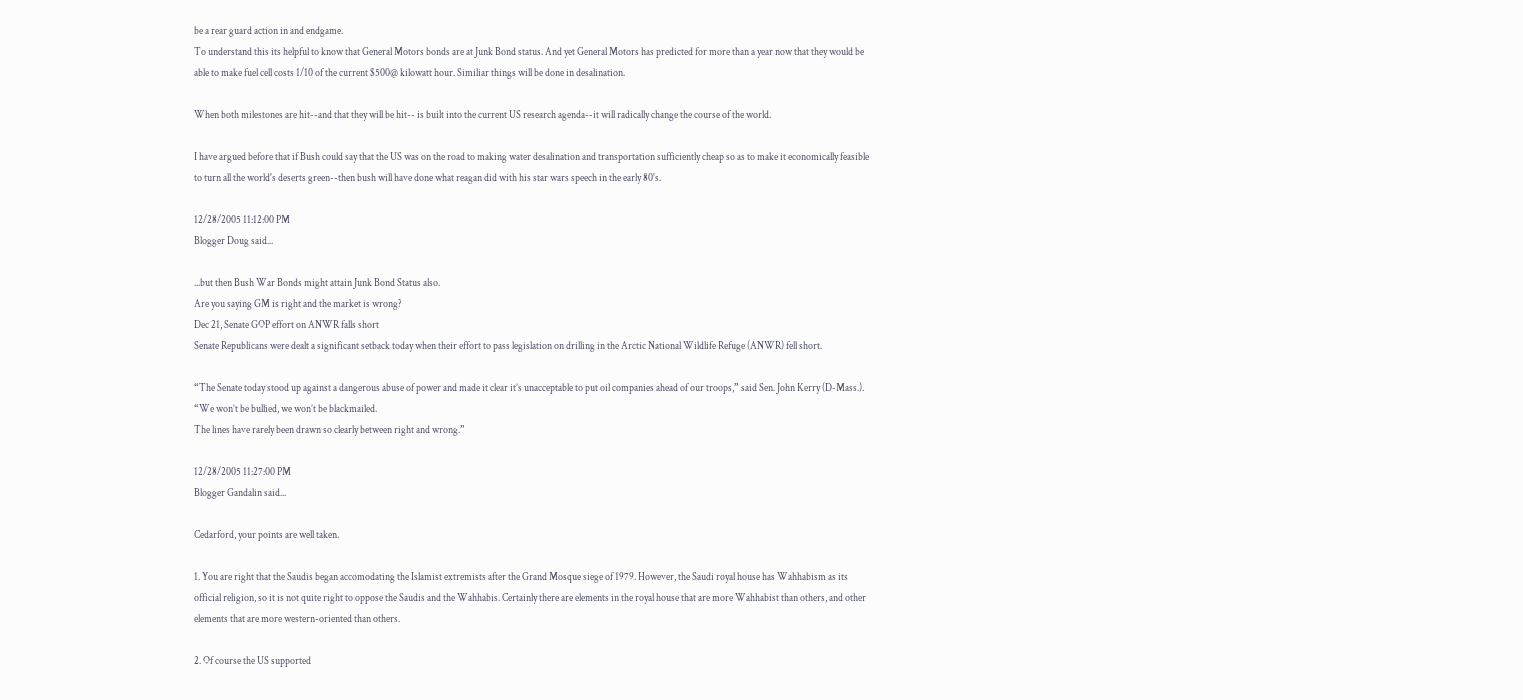be a rear guard action in and endgame.
To understand this its helpful to know that General Motors bonds are at Junk Bond status. And yet General Motors has predicted for more than a year now that they would be able to make fuel cell costs 1/10 of the current $500@ kilowatt hour. Similiar things will be done in desalination.

When both milestones are hit--and that they will be hit-- is built into the current US research agenda--it will radically change the course of the world.

I have argued before that if Bush could say that the US was on the road to making water desalination and transportation sufficiently cheap so as to make it economically feasible to turn all the world's deserts green--then bush will have done what reagan did with his star wars speech in the early 80's.

12/28/2005 11:12:00 PM
Blogger Doug said...

...but then Bush War Bonds might attain Junk Bond Status also.
Are you saying GM is right and the market is wrong?
Dec 21, Senate GOP effort on ANWR falls short
Senate Republicans were dealt a significant setback today when their effort to pass legislation on drilling in the Arctic National Wildlife Refuge (ANWR) fell short.

“The Senate today stood up against a dangerous abuse of power and made it clear it’s unacceptable to put oil companies ahead of our troops,” said Sen. John Kerry (D-Mass.).
“We won’t be bullied, we won’t be blackmailed.
The lines have rarely been drawn so clearly between right and wrong.”

12/28/2005 11:27:00 PM
Blogger Gandalin said...

Cedarford, your points are well taken.

1. You are right that the Saudis began accomodating the Islamist extremists after the Grand Mosque siege of 1979. However, the Saudi royal house has Wahhabism as its official religion, so it is not quite right to oppose the Saudis and the Wahhabis. Certainly there are elements in the royal house that are more Wahhabist than others, and other elements that are more western-oriented than others.

2. Of course the US supported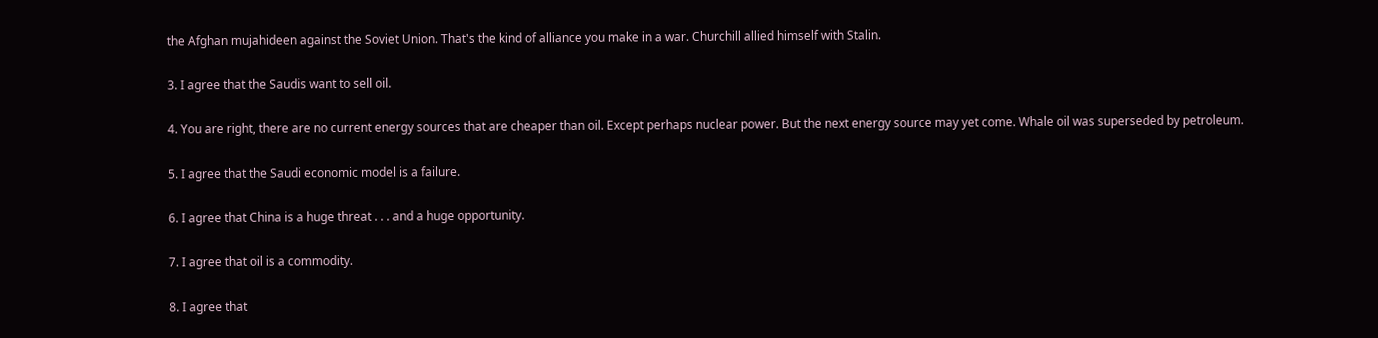the Afghan mujahideen against the Soviet Union. That's the kind of alliance you make in a war. Churchill allied himself with Stalin.

3. I agree that the Saudis want to sell oil.

4. You are right, there are no current energy sources that are cheaper than oil. Except perhaps nuclear power. But the next energy source may yet come. Whale oil was superseded by petroleum.

5. I agree that the Saudi economic model is a failure.

6. I agree that China is a huge threat . . . and a huge opportunity.

7. I agree that oil is a commodity.

8. I agree that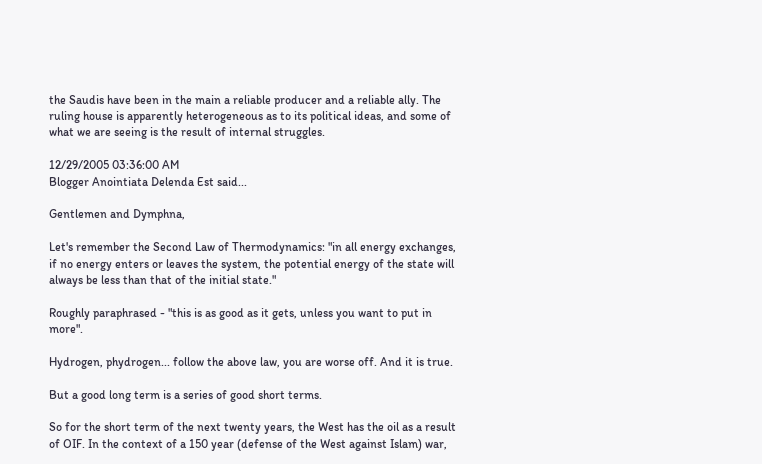the Saudis have been in the main a reliable producer and a reliable ally. The ruling house is apparently heterogeneous as to its political ideas, and some of what we are seeing is the result of internal struggles.

12/29/2005 03:36:00 AM
Blogger Anointiata Delenda Est said...

Gentlemen and Dymphna,

Let's remember the Second Law of Thermodynamics: "in all energy exchanges, if no energy enters or leaves the system, the potential energy of the state will always be less than that of the initial state."

Roughly paraphrased - "this is as good as it gets, unless you want to put in more".

Hydrogen, phydrogen... follow the above law, you are worse off. And it is true.

But a good long term is a series of good short terms.

So for the short term of the next twenty years, the West has the oil as a result of OIF. In the context of a 150 year (defense of the West against Islam) war,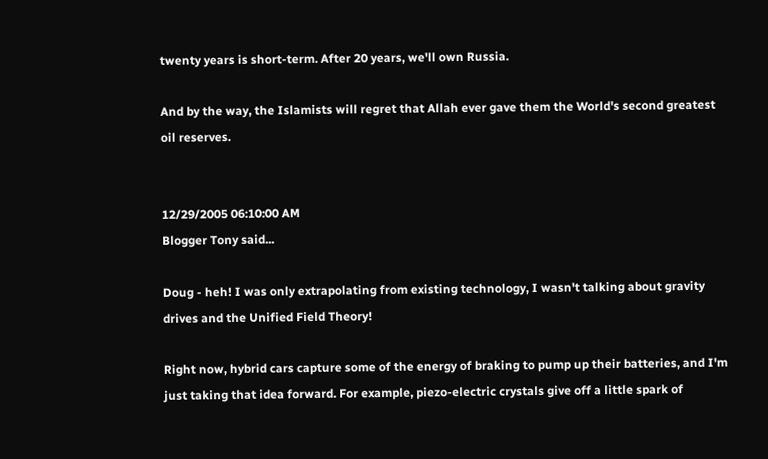twenty years is short-term. After 20 years, we'll own Russia.

And by the way, the Islamists will regret that Allah ever gave them the World's second greatest oil reserves.


12/29/2005 06:10:00 AM
Blogger Tony said...

Doug - heh! I was only extrapolating from existing technology, I wasn't talking about gravity drives and the Unified Field Theory!

Right now, hybrid cars capture some of the energy of braking to pump up their batteries, and I'm just taking that idea forward. For example, piezo-electric crystals give off a little spark of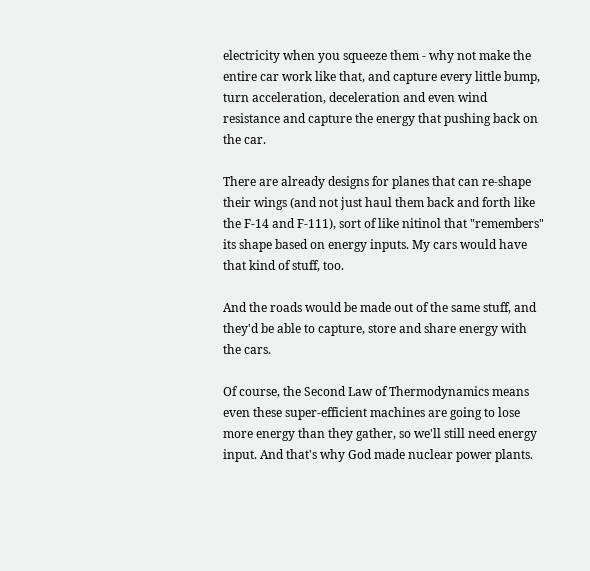electricity when you squeeze them - why not make the entire car work like that, and capture every little bump, turn acceleration, deceleration and even wind resistance and capture the energy that pushing back on the car.

There are already designs for planes that can re-shape their wings (and not just haul them back and forth like the F-14 and F-111), sort of like nitinol that "remembers" its shape based on energy inputs. My cars would have that kind of stuff, too.

And the roads would be made out of the same stuff, and they'd be able to capture, store and share energy with the cars.

Of course, the Second Law of Thermodynamics means even these super-efficient machines are going to lose more energy than they gather, so we'll still need energy input. And that's why God made nuclear power plants.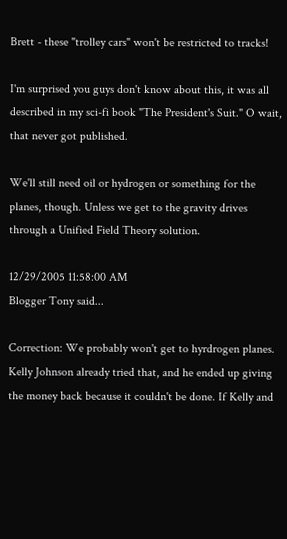Brett - these "trolley cars" won't be restricted to tracks!

I'm surprised you guys don't know about this, it was all described in my sci-fi book "The President's Suit." O wait, that never got published.

We'll still need oil or hydrogen or something for the planes, though. Unless we get to the gravity drives through a Unified Field Theory solution.

12/29/2005 11:58:00 AM
Blogger Tony said...

Correction: We probably won't get to hyrdrogen planes. Kelly Johnson already tried that, and he ended up giving the money back because it couldn't be done. If Kelly and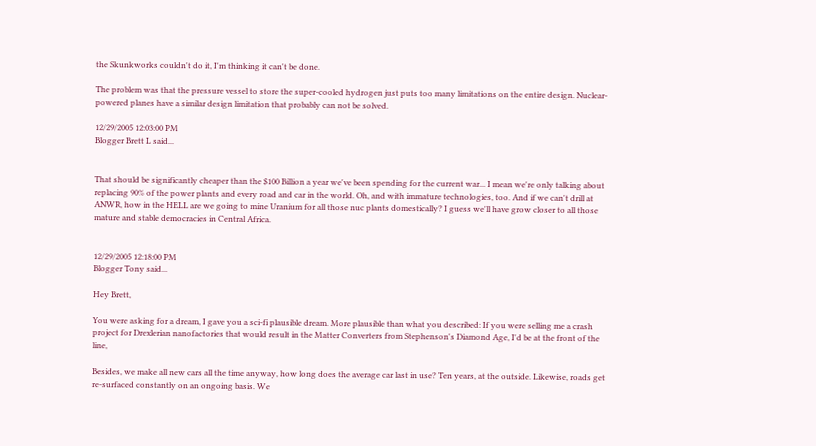the Skunkworks couldn't do it, I'm thinking it can't be done.

The problem was that the pressure vessel to store the super-cooled hydrogen just puts too many limitations on the entire design. Nuclear-powered planes have a similar design limitation that probably can not be solved.

12/29/2005 12:03:00 PM
Blogger Brett L said...


That should be significantly cheaper than the $100 Billion a year we've been spending for the current war... I mean we're only talking about replacing 90% of the power plants and every road and car in the world. Oh, and with immature technologies, too. And if we can't drill at ANWR, how in the HELL are we going to mine Uranium for all those nuc plants domestically? I guess we'll have grow closer to all those mature and stable democracies in Central Africa.


12/29/2005 12:18:00 PM
Blogger Tony said...

Hey Brett,

You were asking for a dream, I gave you a sci-fi plausible dream. More plausible than what you described: If you were selling me a crash project for Drexlerian nanofactories that would result in the Matter Converters from Stephenson's Diamond Age, I'd be at the front of the line,

Besides, we make all new cars all the time anyway, how long does the average car last in use? Ten years, at the outside. Likewise, roads get re-surfaced constantly on an ongoing basis. We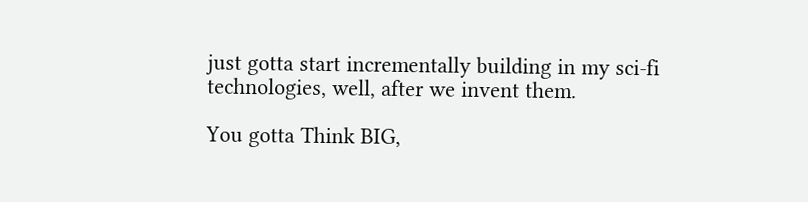just gotta start incrementally building in my sci-fi technologies, well, after we invent them.

You gotta Think BIG,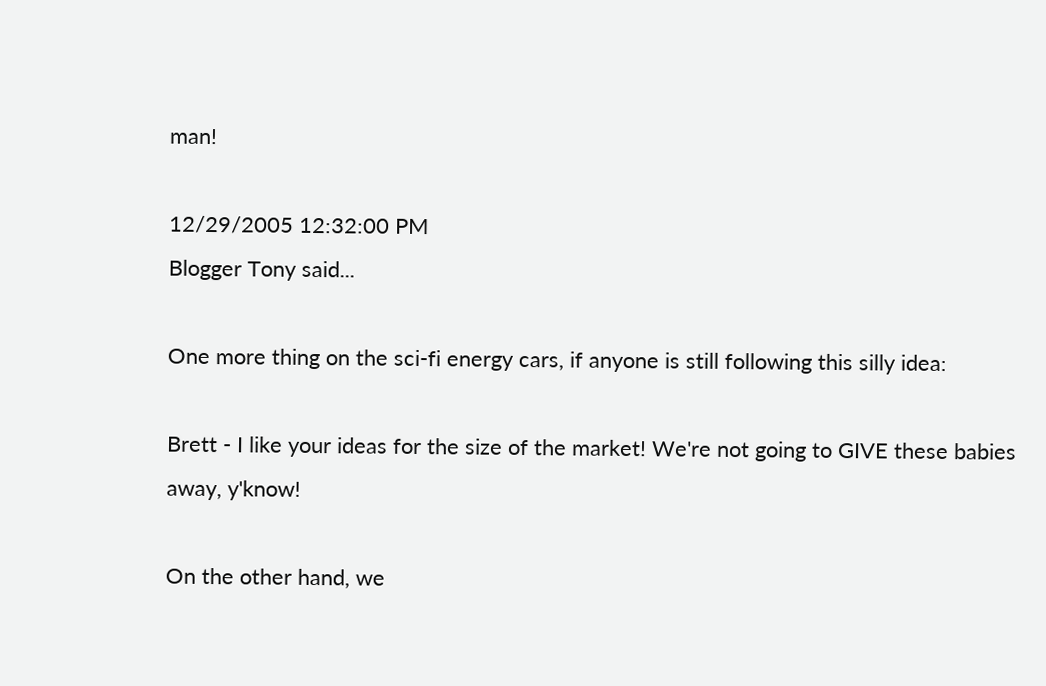man!

12/29/2005 12:32:00 PM
Blogger Tony said...

One more thing on the sci-fi energy cars, if anyone is still following this silly idea:

Brett - I like your ideas for the size of the market! We're not going to GIVE these babies away, y'know!

On the other hand, we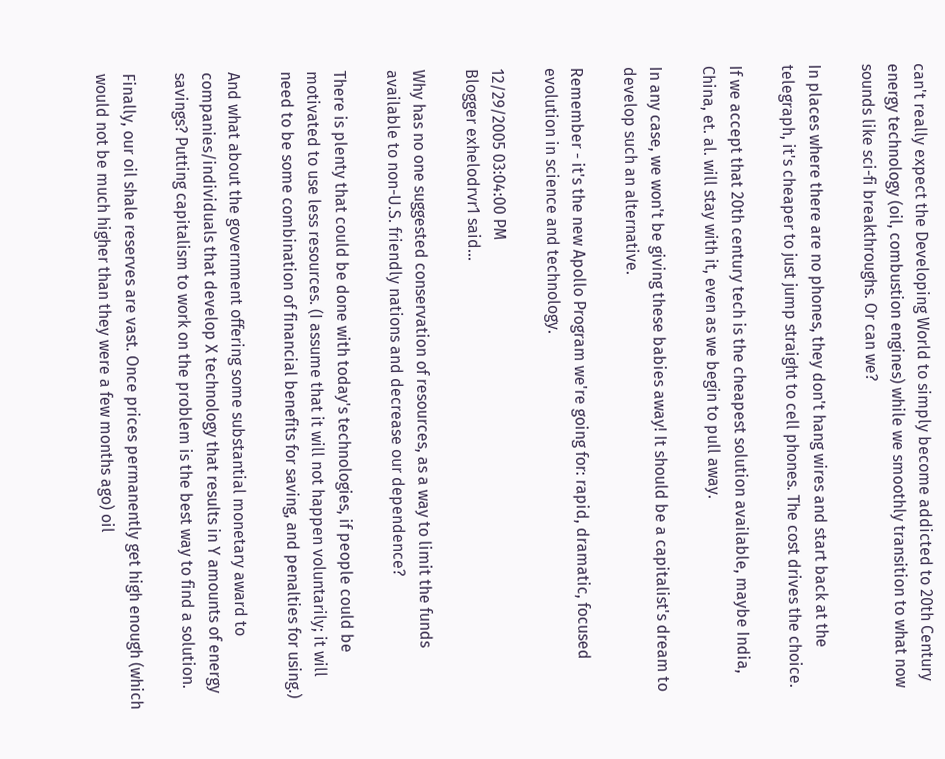can't really expect the Developing World to simply become addicted to 20th Century energy technology (oil, combustion engines) while we smoothly transition to what now sounds like sci-fi breakthroughs. Or can we?

In places where there are no phones, they don't hang wires and start back at the telegraph, it's cheaper to just jump straight to cell phones. The cost drives the choice.

If we accept that 20th century tech is the cheapest solution available, maybe India, China, et. al. will stay with it, even as we begin to pull away.

In any case, we won't be giving these babies away! It should be a capitalist's dream to develop such an alternative.

Remember - it's the new Apollo Program we're going for: rapid, dramatic, focused evolution in science and technology.

12/29/2005 03:04:00 PM
Blogger exhelodrvr1 said...

Why has no one suggested conservation of resources, as a way to limit the funds available to non-U.S. friendly nations and decrease our dependence?

There is plenty that could be done with today's technologies, if people could be motivated to use less resources. (I assume that it will not happen voluntarily; it will need to be some combination of financial benefits for saving, and penalties for using.)

And what about the government offering some substantial monetary award to companies/individuals that develop X technology that results in Y amounts of energy savings? Putting capitalism to work on the problem is the best way to find a solution.

Finally, our oil shale reserves are vast. Once prices permanently get high enough (which would not be much higher than they were a few months ago) oil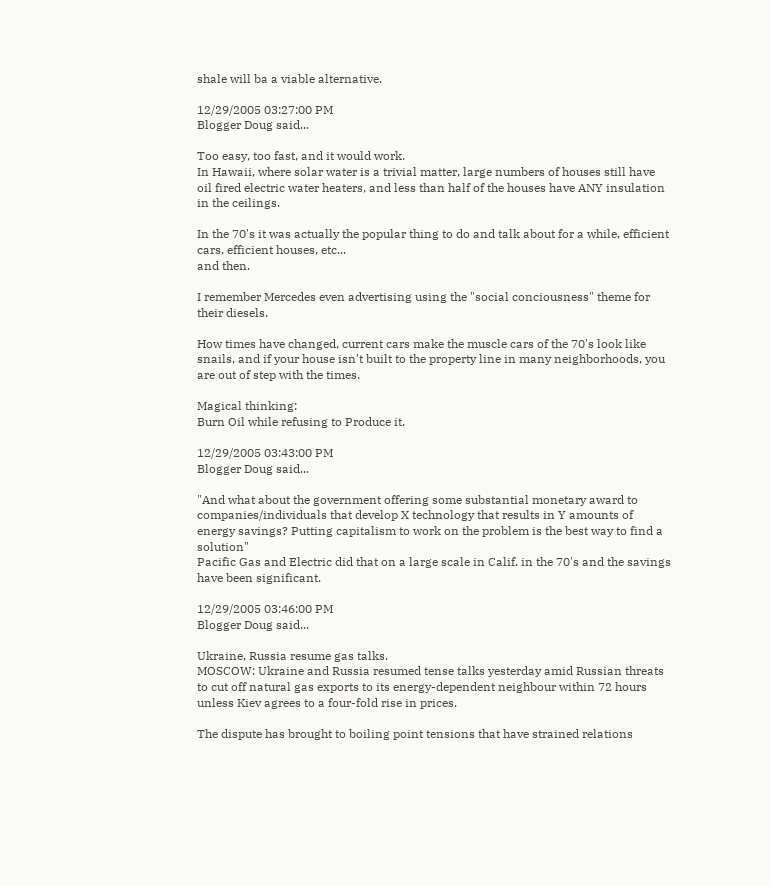shale will ba a viable alternative.

12/29/2005 03:27:00 PM
Blogger Doug said...

Too easy, too fast, and it would work.
In Hawaii, where solar water is a trivial matter, large numbers of houses still have oil fired electric water heaters, and less than half of the houses have ANY insulation in the ceilings.

In the 70's it was actually the popular thing to do and talk about for a while, efficient cars, efficient houses, etc...
and then.

I remember Mercedes even advertising using the "social conciousness" theme for their diesels.

How times have changed, current cars make the muscle cars of the 70's look like snails, and if your house isn't built to the property line in many neighborhoods, you are out of step with the times.

Magical thinking:
Burn Oil while refusing to Produce it.

12/29/2005 03:43:00 PM
Blogger Doug said...

"And what about the government offering some substantial monetary award to companies/individuals that develop X technology that results in Y amounts of energy savings? Putting capitalism to work on the problem is the best way to find a solution"
Pacific Gas and Electric did that on a large scale in Calif. in the 70's and the savings have been significant.

12/29/2005 03:46:00 PM
Blogger Doug said...

Ukraine, Russia resume gas talks.
MOSCOW: Ukraine and Russia resumed tense talks yesterday amid Russian threats to cut off natural gas exports to its energy-dependent neighbour within 72 hours unless Kiev agrees to a four-fold rise in prices.

The dispute has brought to boiling point tensions that have strained relations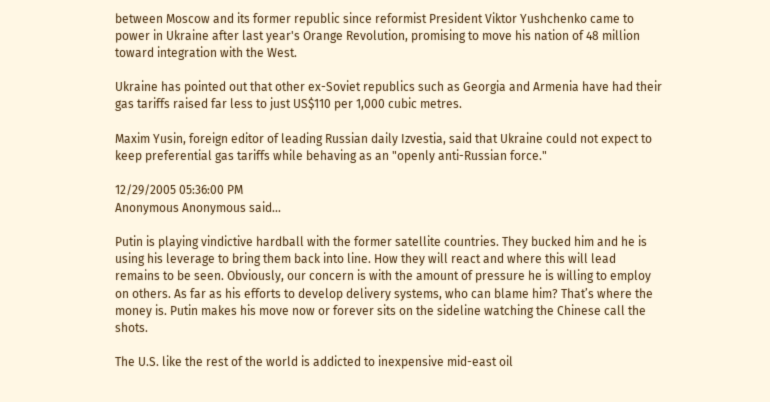between Moscow and its former republic since reformist President Viktor Yushchenko came to power in Ukraine after last year's Orange Revolution, promising to move his nation of 48 million toward integration with the West.

Ukraine has pointed out that other ex-Soviet republics such as Georgia and Armenia have had their gas tariffs raised far less to just US$110 per 1,000 cubic metres.

Maxim Yusin, foreign editor of leading Russian daily Izvestia, said that Ukraine could not expect to keep preferential gas tariffs while behaving as an "openly anti-Russian force."

12/29/2005 05:36:00 PM
Anonymous Anonymous said...

Putin is playing vindictive hardball with the former satellite countries. They bucked him and he is using his leverage to bring them back into line. How they will react and where this will lead remains to be seen. Obviously, our concern is with the amount of pressure he is willing to employ on others. As far as his efforts to develop delivery systems, who can blame him? That’s where the money is. Putin makes his move now or forever sits on the sideline watching the Chinese call the shots.

The U.S. like the rest of the world is addicted to inexpensive mid-east oil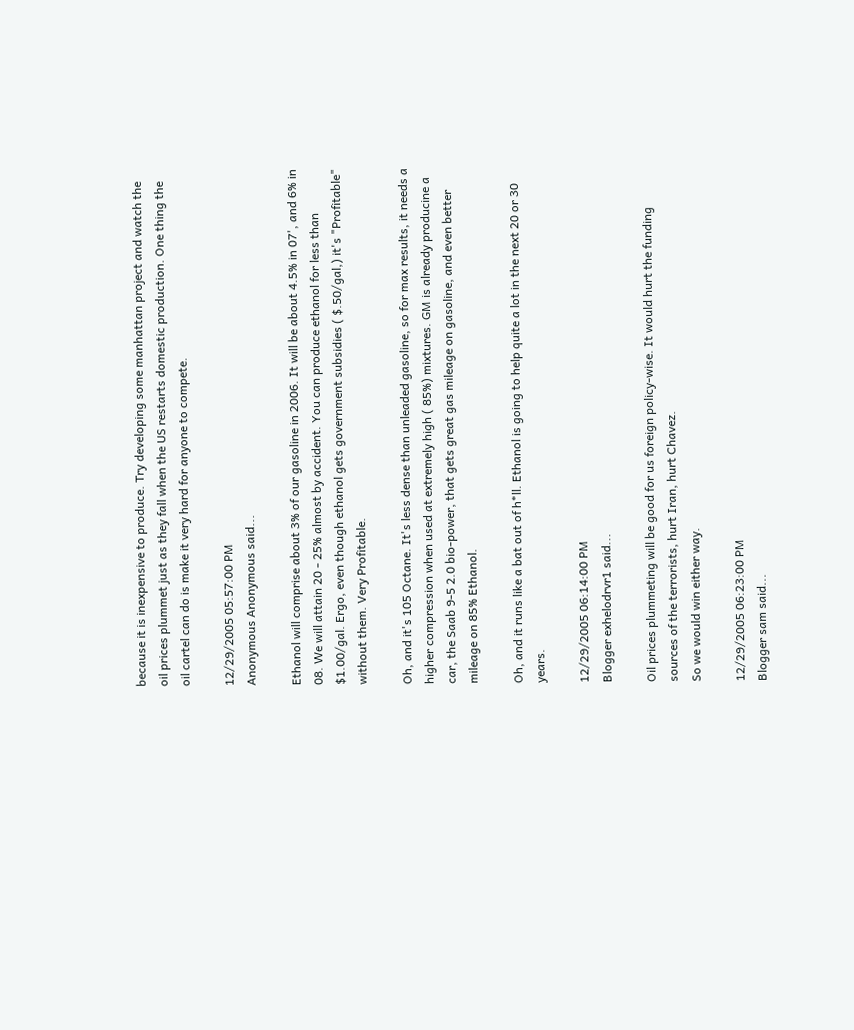because it is inexpensive to produce. Try developing some manhattan project and watch the oil prices plummet just as they fall when the US restarts domestic production. One thing the oil cartel can do is make it very hard for anyone to compete.

12/29/2005 05:57:00 PM
Anonymous Anonymous said...

Ethanol will comprise about 3% of our gasoline in 2006. It will be about 4.5% in 07', and 6% in 08. We will attain 20 - 25% almost by accident. You can produce ethanol for less than $1.00/gal. Ergo, even though ethanol gets government subsidies ( $.50/gal,) it's "Profitable" without them. Very Profitable.

Oh, and it's 105 Octane. It's less dense than unleaded gasoline, so for max results, it needs a higher compression when used at extremely high ( 85%) mixtures. GM is already producine a car, the Saab 9-5 2.0 bio-power, that gets great gas mileage on gasoline, and even better mileage on 85% Ethanol.

Oh, and it runs like a bat out of h*ll. Ethanol is going to help quite a lot in the next 20 or 30 years.

12/29/2005 06:14:00 PM
Blogger exhelodrvr1 said...

Oil prices plummeting will be good for us foreign policy-wise. It would hurt the funding sources of the terrorists, hurt Iran, hurt Chavez.
So we would win either way.

12/29/2005 06:23:00 PM
Blogger sam said...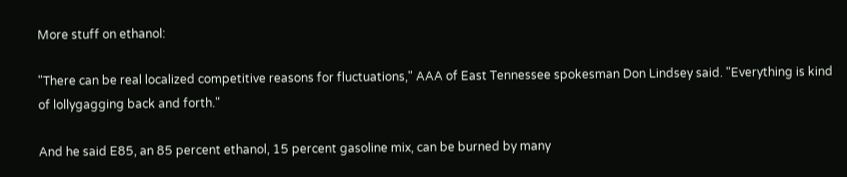More stuff on ethanol:

"There can be real localized competitive reasons for fluctuations," AAA of East Tennessee spokesman Don Lindsey said. "Everything is kind of lollygagging back and forth."

And he said E85, an 85 percent ethanol, 15 percent gasoline mix, can be burned by many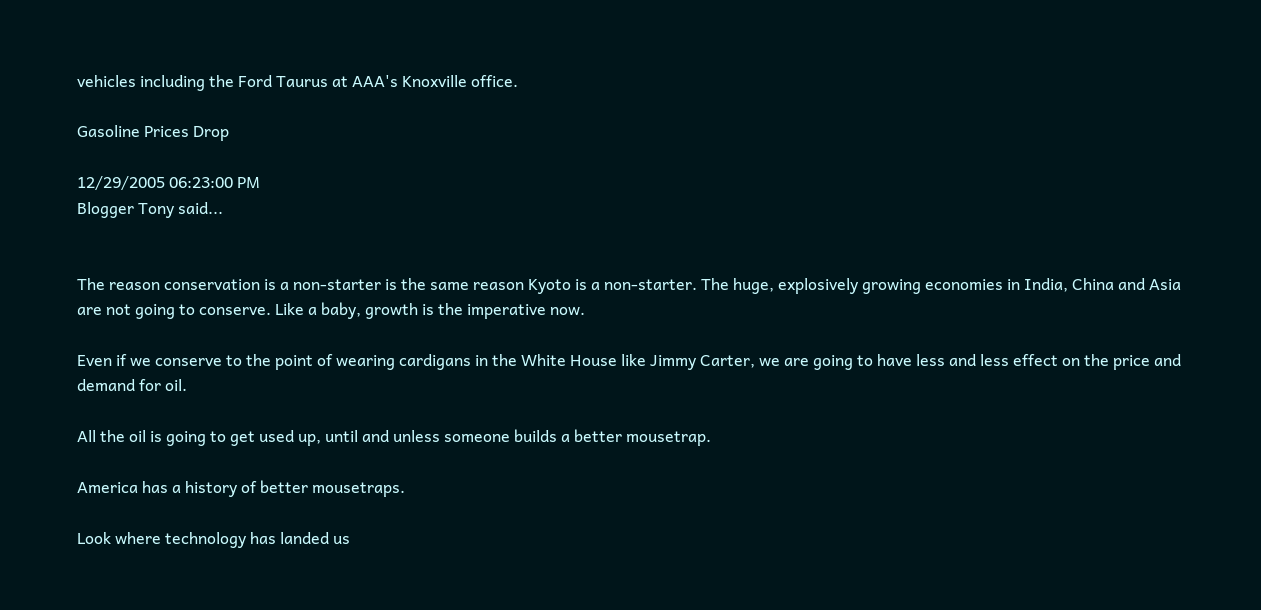vehicles including the Ford Taurus at AAA's Knoxville office.

Gasoline Prices Drop

12/29/2005 06:23:00 PM
Blogger Tony said...


The reason conservation is a non-starter is the same reason Kyoto is a non-starter. The huge, explosively growing economies in India, China and Asia are not going to conserve. Like a baby, growth is the imperative now.

Even if we conserve to the point of wearing cardigans in the White House like Jimmy Carter, we are going to have less and less effect on the price and demand for oil.

All the oil is going to get used up, until and unless someone builds a better mousetrap.

America has a history of better mousetraps.

Look where technology has landed us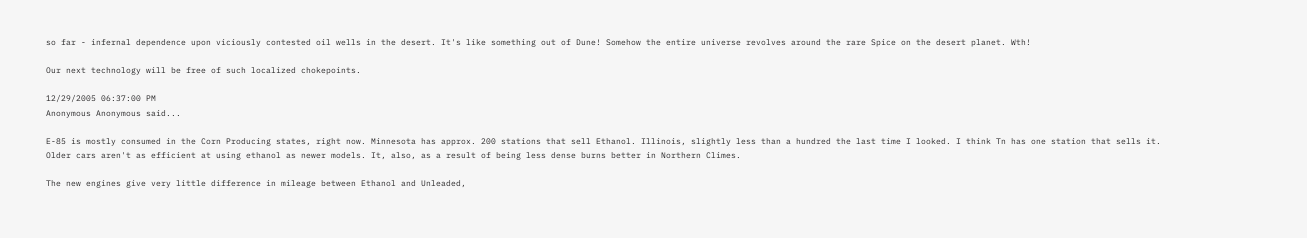so far - infernal dependence upon viciously contested oil wells in the desert. It's like something out of Dune! Somehow the entire universe revolves around the rare Spice on the desert planet. Wth!

Our next technology will be free of such localized chokepoints.

12/29/2005 06:37:00 PM
Anonymous Anonymous said...

E-85 is mostly consumed in the Corn Producing states, right now. Minnesota has approx. 200 stations that sell Ethanol. Illinois, slightly less than a hundred the last time I looked. I think Tn has one station that sells it. Older cars aren't as efficient at using ethanol as newer models. It, also, as a result of being less dense burns better in Northern Climes.

The new engines give very little difference in mileage between Ethanol and Unleaded,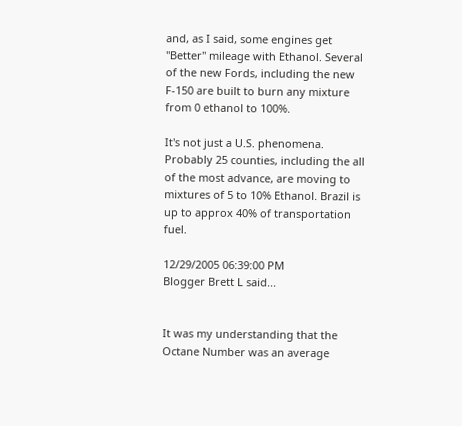and, as I said, some engines get "Better" mileage with Ethanol. Several of the new Fords, including the new F-150 are built to burn any mixture from 0 ethanol to 100%.

It's not just a U.S. phenomena. Probably 25 counties, including the all of the most advance, are moving to mixtures of 5 to 10% Ethanol. Brazil is up to approx 40% of transportation fuel.

12/29/2005 06:39:00 PM
Blogger Brett L said...


It was my understanding that the Octane Number was an average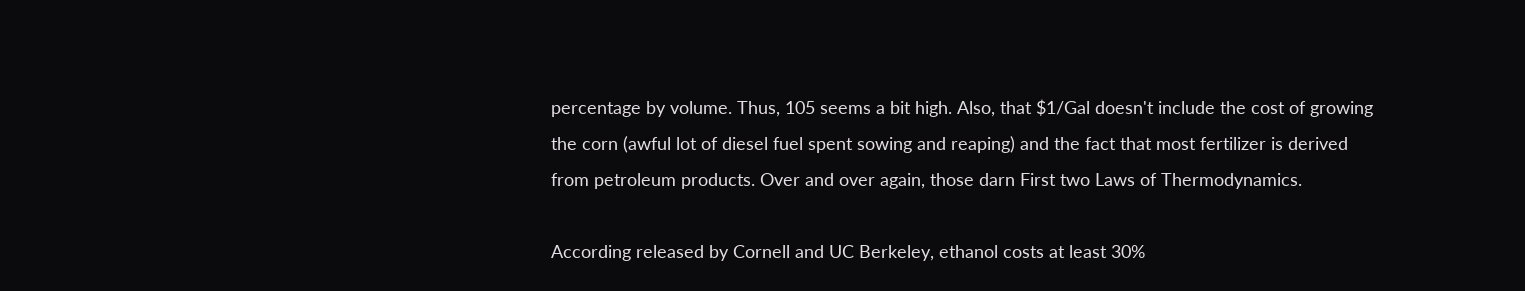percentage by volume. Thus, 105 seems a bit high. Also, that $1/Gal doesn't include the cost of growing the corn (awful lot of diesel fuel spent sowing and reaping) and the fact that most fertilizer is derived from petroleum products. Over and over again, those darn First two Laws of Thermodynamics.

According released by Cornell and UC Berkeley, ethanol costs at least 30%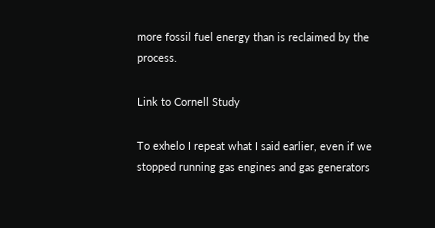more fossil fuel energy than is reclaimed by the process.

Link to Cornell Study

To exhelo I repeat what I said earlier, even if we stopped running gas engines and gas generators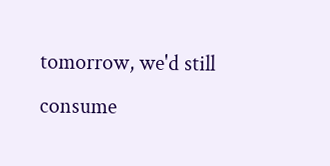tomorrow, we'd still consume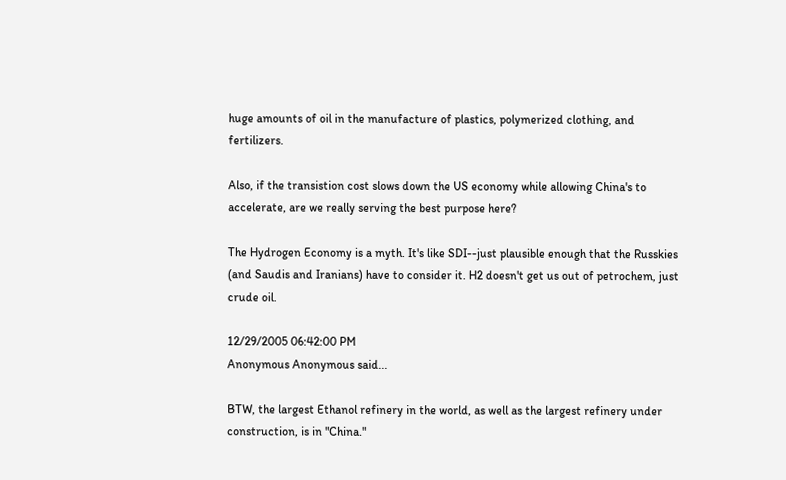huge amounts of oil in the manufacture of plastics, polymerized clothing, and fertilizers.

Also, if the transistion cost slows down the US economy while allowing China's to accelerate, are we really serving the best purpose here?

The Hydrogen Economy is a myth. It's like SDI--just plausible enough that the Russkies (and Saudis and Iranians) have to consider it. H2 doesn't get us out of petrochem, just crude oil.

12/29/2005 06:42:00 PM
Anonymous Anonymous said...

BTW, the largest Ethanol refinery in the world, as well as the largest refinery under construction, is in "China."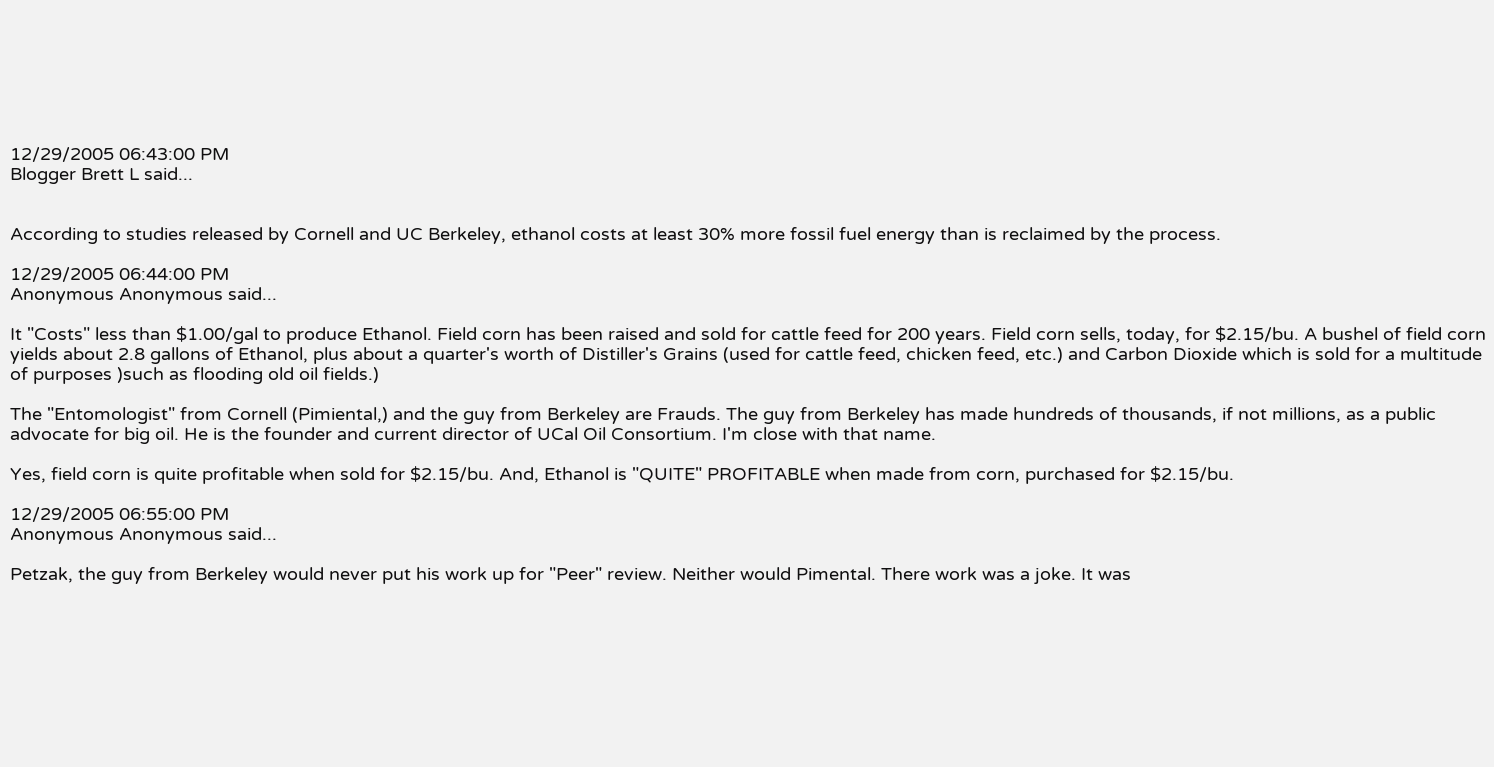12/29/2005 06:43:00 PM
Blogger Brett L said...


According to studies released by Cornell and UC Berkeley, ethanol costs at least 30% more fossil fuel energy than is reclaimed by the process.

12/29/2005 06:44:00 PM
Anonymous Anonymous said...

It "Costs" less than $1.00/gal to produce Ethanol. Field corn has been raised and sold for cattle feed for 200 years. Field corn sells, today, for $2.15/bu. A bushel of field corn yields about 2.8 gallons of Ethanol, plus about a quarter's worth of Distiller's Grains (used for cattle feed, chicken feed, etc.) and Carbon Dioxide which is sold for a multitude of purposes )such as flooding old oil fields.)

The "Entomologist" from Cornell (Pimiental,) and the guy from Berkeley are Frauds. The guy from Berkeley has made hundreds of thousands, if not millions, as a public advocate for big oil. He is the founder and current director of UCal Oil Consortium. I'm close with that name.

Yes, field corn is quite profitable when sold for $2.15/bu. And, Ethanol is "QUITE" PROFITABLE when made from corn, purchased for $2.15/bu.

12/29/2005 06:55:00 PM
Anonymous Anonymous said...

Petzak, the guy from Berkeley would never put his work up for "Peer" review. Neither would Pimental. There work was a joke. It was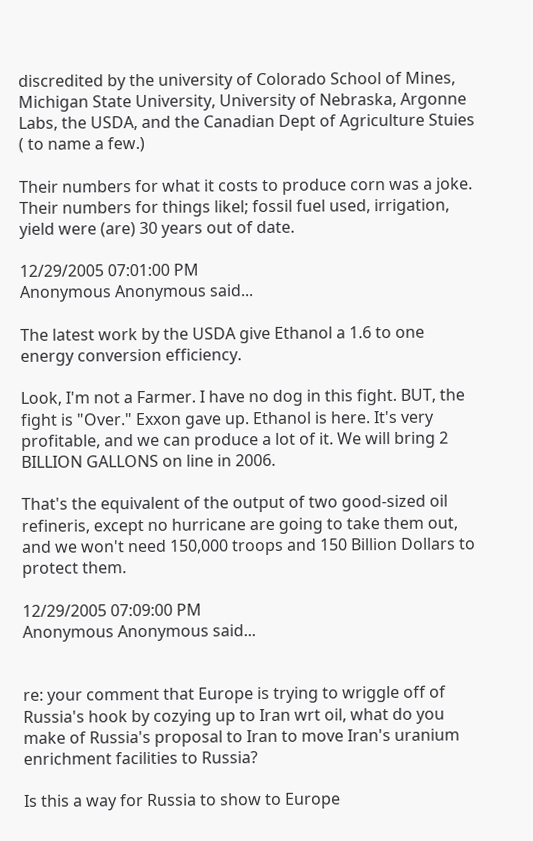discredited by the university of Colorado School of Mines, Michigan State University, University of Nebraska, Argonne Labs, the USDA, and the Canadian Dept of Agriculture Stuies ( to name a few.)

Their numbers for what it costs to produce corn was a joke. Their numbers for things likel; fossil fuel used, irrigation, yield were (are) 30 years out of date.

12/29/2005 07:01:00 PM
Anonymous Anonymous said...

The latest work by the USDA give Ethanol a 1.6 to one energy conversion efficiency.

Look, I'm not a Farmer. I have no dog in this fight. BUT, the fight is "Over." Exxon gave up. Ethanol is here. It's very profitable, and we can produce a lot of it. We will bring 2 BILLION GALLONS on line in 2006.

That's the equivalent of the output of two good-sized oil refineris, except no hurricane are going to take them out, and we won't need 150,000 troops and 150 Billion Dollars to protect them.

12/29/2005 07:09:00 PM
Anonymous Anonymous said...


re: your comment that Europe is trying to wriggle off of Russia's hook by cozying up to Iran wrt oil, what do you make of Russia's proposal to Iran to move Iran's uranium enrichment facilities to Russia?

Is this a way for Russia to show to Europe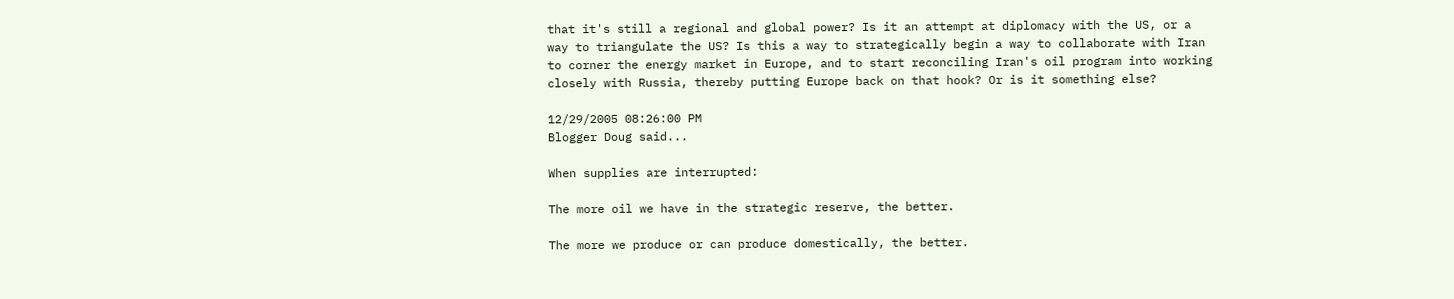that it's still a regional and global power? Is it an attempt at diplomacy with the US, or a way to triangulate the US? Is this a way to strategically begin a way to collaborate with Iran to corner the energy market in Europe, and to start reconciling Iran's oil program into working closely with Russia, thereby putting Europe back on that hook? Or is it something else?

12/29/2005 08:26:00 PM
Blogger Doug said...

When supplies are interrupted:

The more oil we have in the strategic reserve, the better.

The more we produce or can produce domestically, the better.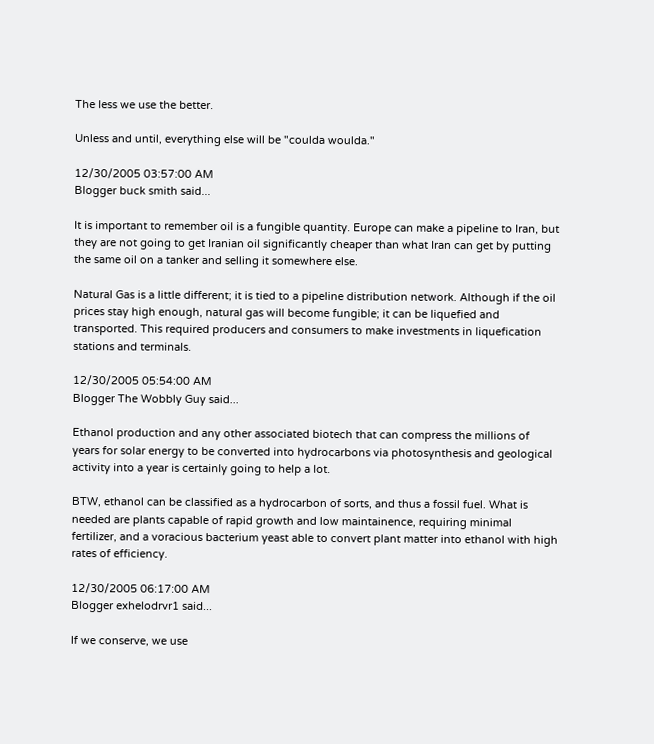The less we use the better.

Unless and until, everything else will be "coulda woulda."

12/30/2005 03:57:00 AM
Blogger buck smith said...

It is important to remember oil is a fungible quantity. Europe can make a pipeline to Iran, but they are not going to get Iranian oil significantly cheaper than what Iran can get by putting the same oil on a tanker and selling it somewhere else.

Natural Gas is a little different; it is tied to a pipeline distribution network. Although if the oil prices stay high enough, natural gas will become fungible; it can be liquefied and transported. This required producers and consumers to make investments in liquefication stations and terminals.

12/30/2005 05:54:00 AM
Blogger The Wobbly Guy said...

Ethanol production and any other associated biotech that can compress the millions of years for solar energy to be converted into hydrocarbons via photosynthesis and geological activity into a year is certainly going to help a lot.

BTW, ethanol can be classified as a hydrocarbon of sorts, and thus a fossil fuel. What is needed are plants capable of rapid growth and low maintainence, requiring minimal fertilizer, and a voracious bacterium yeast able to convert plant matter into ethanol with high rates of efficiency.

12/30/2005 06:17:00 AM
Blogger exhelodrvr1 said...

If we conserve, we use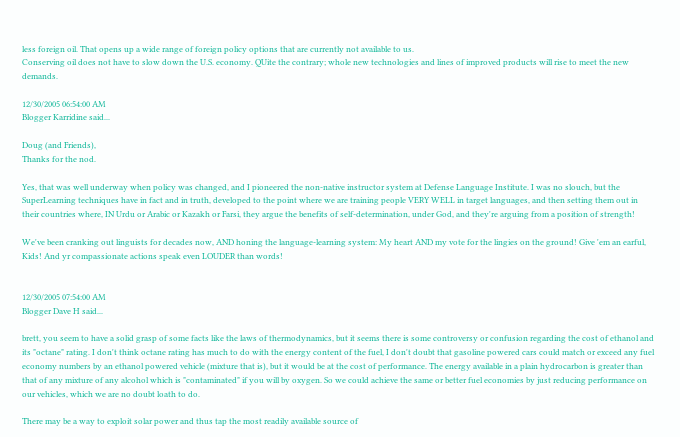less foreign oil. That opens up a wide range of foreign policy options that are currently not available to us.
Conserving oil does not have to slow down the U.S. economy. QUite the contrary; whole new technologies and lines of improved products will rise to meet the new demands.

12/30/2005 06:54:00 AM
Blogger Karridine said...

Doug (and Friends),
Thanks for the nod.

Yes, that was well underway when policy was changed, and I pioneered the non-native instructor system at Defense Language Institute. I was no slouch, but the SuperLearning techniques have in fact and in truth, developed to the point where we are training people VERY WELL in target languages, and then setting them out in their countries where, IN Urdu or Arabic or Kazakh or Farsi, they argue the benefits of self-determination, under God, and they're arguing from a position of strength!

We've been cranking out linguists for decades now, AND honing the language-learning system: My heart AND my vote for the lingies on the ground! Give 'em an earful, Kids! And yr compassionate actions speak even LOUDER than words!


12/30/2005 07:54:00 AM
Blogger Dave H said...

brett, you seem to have a solid grasp of some facts like the laws of thermodynamics, but it seems there is some controversy or confusion regarding the cost of ethanol and its "octane" rating. I don't think octane rating has much to do with the energy content of the fuel, I don't doubt that gasoline powered cars could match or exceed any fuel economy numbers by an ethanol powered vehicle (mixture that is), but it would be at the cost of performance. The energy available in a plain hydrocarbon is greater than that of any mixture of any alcohol which is "contaminated" if you will by oxygen. So we could achieve the same or better fuel economies by just reducing performance on our vehicles, which we are no doubt loath to do.

There may be a way to exploit solar power and thus tap the most readily available source of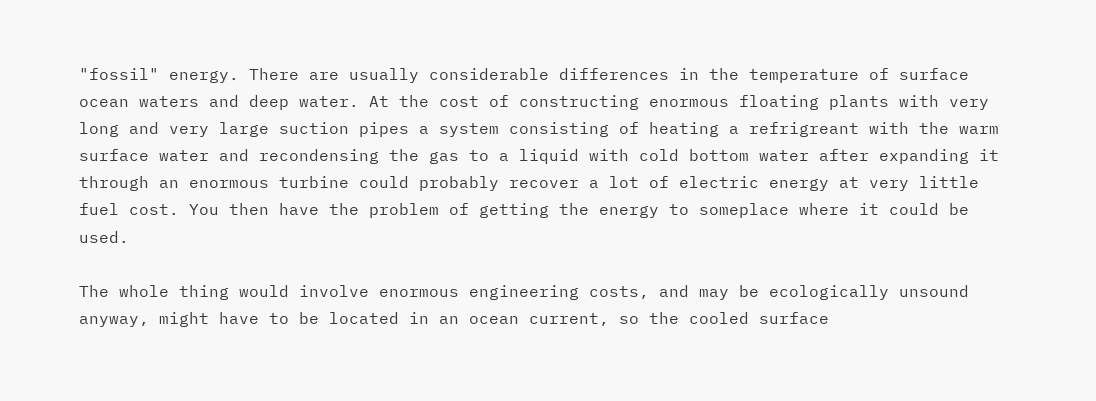"fossil" energy. There are usually considerable differences in the temperature of surface ocean waters and deep water. At the cost of constructing enormous floating plants with very long and very large suction pipes a system consisting of heating a refrigreant with the warm surface water and recondensing the gas to a liquid with cold bottom water after expanding it through an enormous turbine could probably recover a lot of electric energy at very little fuel cost. You then have the problem of getting the energy to someplace where it could be used.

The whole thing would involve enormous engineering costs, and may be ecologically unsound anyway, might have to be located in an ocean current, so the cooled surface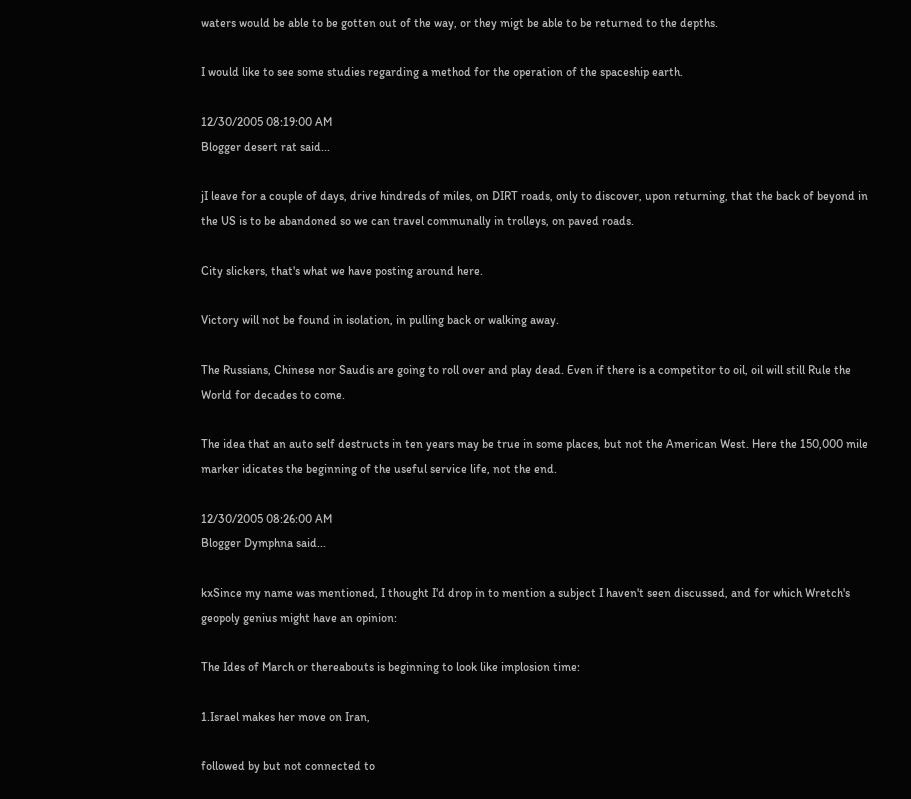waters would be able to be gotten out of the way, or they migt be able to be returned to the depths.

I would like to see some studies regarding a method for the operation of the spaceship earth.

12/30/2005 08:19:00 AM
Blogger desert rat said...

jI leave for a couple of days, drive hindreds of miles, on DIRT roads, only to discover, upon returning, that the back of beyond in the US is to be abandoned so we can travel communally in trolleys, on paved roads.

City slickers, that's what we have posting around here.

Victory will not be found in isolation, in pulling back or walking away.

The Russians, Chinese nor Saudis are going to roll over and play dead. Even if there is a competitor to oil, oil will still Rule the World for decades to come.

The idea that an auto self destructs in ten years may be true in some places, but not the American West. Here the 150,000 mile marker idicates the beginning of the useful service life, not the end.

12/30/2005 08:26:00 AM
Blogger Dymphna said...

kxSince my name was mentioned, I thought I'd drop in to mention a subject I haven't seen discussed, and for which Wretch's geopoly genius might have an opinion:

The Ides of March or thereabouts is beginning to look like implosion time:

1.Israel makes her move on Iran,

followed by but not connected to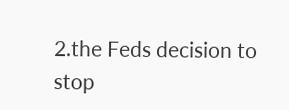2.the Feds decision to stop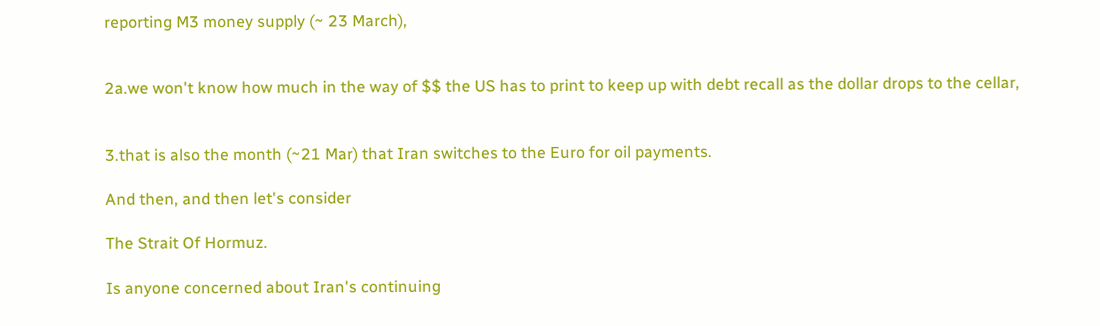reporting M3 money supply (~ 23 March),


2a.we won't know how much in the way of $$ the US has to print to keep up with debt recall as the dollar drops to the cellar,


3.that is also the month (~21 Mar) that Iran switches to the Euro for oil payments.

And then, and then let's consider

The Strait Of Hormuz.

Is anyone concerned about Iran's continuing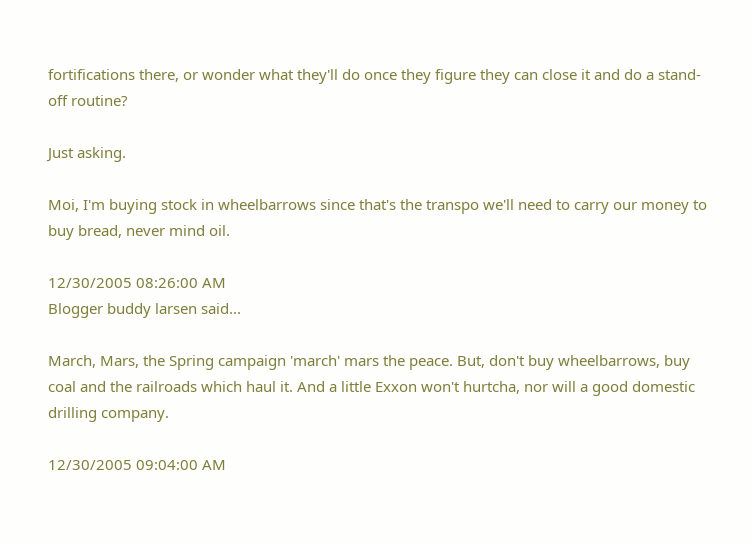fortifications there, or wonder what they'll do once they figure they can close it and do a stand-off routine?

Just asking.

Moi, I'm buying stock in wheelbarrows since that's the transpo we'll need to carry our money to buy bread, never mind oil.

12/30/2005 08:26:00 AM
Blogger buddy larsen said...

March, Mars, the Spring campaign 'march' mars the peace. But, don't buy wheelbarrows, buy coal and the railroads which haul it. And a little Exxon won't hurtcha, nor will a good domestic drilling company.

12/30/2005 09:04:00 AM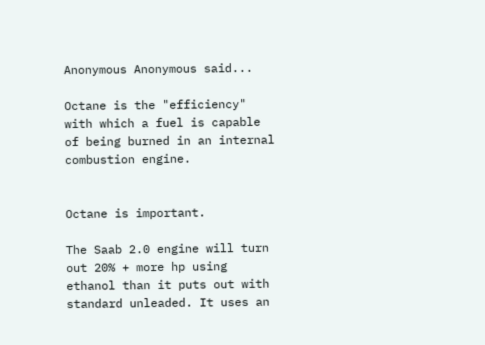Anonymous Anonymous said...

Octane is the "efficiency" with which a fuel is capable of being burned in an internal combustion engine.


Octane is important.

The Saab 2.0 engine will turn out 20% + more hp using ethanol than it puts out with standard unleaded. It uses an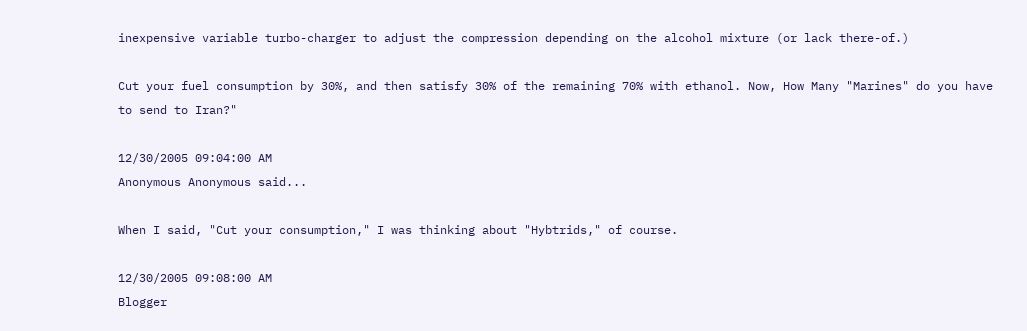inexpensive variable turbo-charger to adjust the compression depending on the alcohol mixture (or lack there-of.)

Cut your fuel consumption by 30%, and then satisfy 30% of the remaining 70% with ethanol. Now, How Many "Marines" do you have to send to Iran?"

12/30/2005 09:04:00 AM
Anonymous Anonymous said...

When I said, "Cut your consumption," I was thinking about "Hybtrids," of course.

12/30/2005 09:08:00 AM
Blogger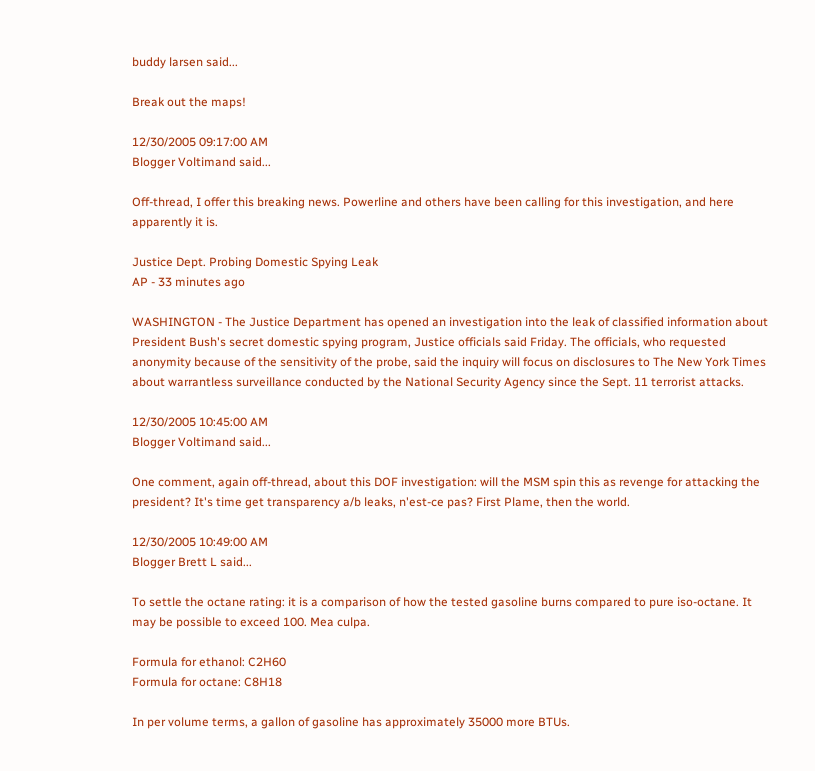buddy larsen said...

Break out the maps!

12/30/2005 09:17:00 AM
Blogger Voltimand said...

Off-thread, I offer this breaking news. Powerline and others have been calling for this investigation, and here apparently it is.

Justice Dept. Probing Domestic Spying Leak
AP - 33 minutes ago

WASHINGTON - The Justice Department has opened an investigation into the leak of classified information about President Bush's secret domestic spying program, Justice officials said Friday. The officials, who requested anonymity because of the sensitivity of the probe, said the inquiry will focus on disclosures to The New York Times about warrantless surveillance conducted by the National Security Agency since the Sept. 11 terrorist attacks.

12/30/2005 10:45:00 AM
Blogger Voltimand said...

One comment, again off-thread, about this DOF investigation: will the MSM spin this as revenge for attacking the president? It's time get transparency a/b leaks, n'est-ce pas? First Plame, then the world.

12/30/2005 10:49:00 AM
Blogger Brett L said...

To settle the octane rating: it is a comparison of how the tested gasoline burns compared to pure iso-octane. It may be possible to exceed 100. Mea culpa.

Formula for ethanol: C2H60
Formula for octane: C8H18

In per volume terms, a gallon of gasoline has approximately 35000 more BTUs.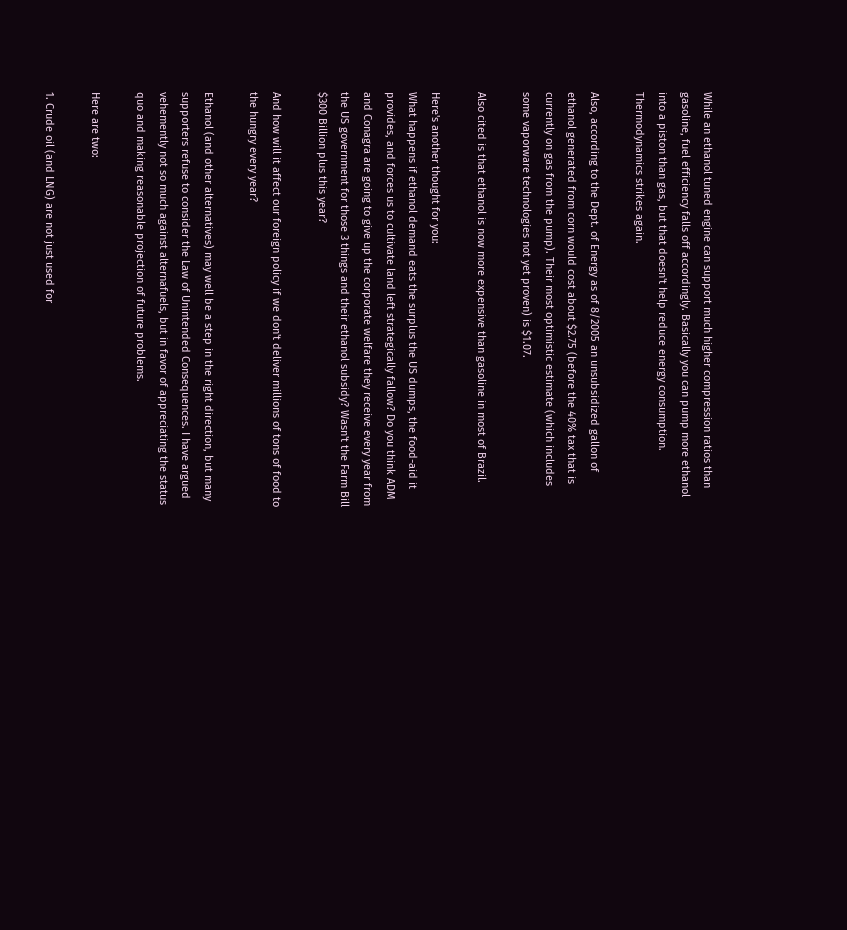While an ethanol tuned engine can support much higher compression ratios than gasoline, fuel efficiency falls off accordingly. Basically you can pump more ethanol into a piston than gas, but that doesn't help reduce energy consumption. Thermodynamics strikes again.

Also, according to the Dept. of Energy as of 8/2005 an unsubsidized gallon of ethanol generated from corn would cost about $2.75 (before the 40% tax that is currently on gas from the pump). Their most optimistic estimate (which includes some vaporware technologies not yet proven) is $1.07.

Also cited is that ethanol is now more expensive than gasoline in most of Brazil.

Here's another thought for you:
What happens if ethanol demand eats the surplus the US dumps, the food-aid it provides, and forces us to cultivate land left strategically fallow? Do you think ADM and Conagra are going to give up the corporate welfare they receive every year from the US government for those 3 things and their ethanol subsidy? Wasn't the Farm Bill $300 Billion plus this year?

And how will it affect our foreign policy if we don't deliver millions of tons of food to the hungry every year?

Ethanol (and other alternatives) may well be a step in the right direction, but many supporters refuse to consider the Law of Unintended Consequences. I have argued vehemently not so much against alternafuels, but in favor of appreciating the status quo and making reasonable projection of future problems.

Here are two:

1. Crude oil (and LNG) are not just used for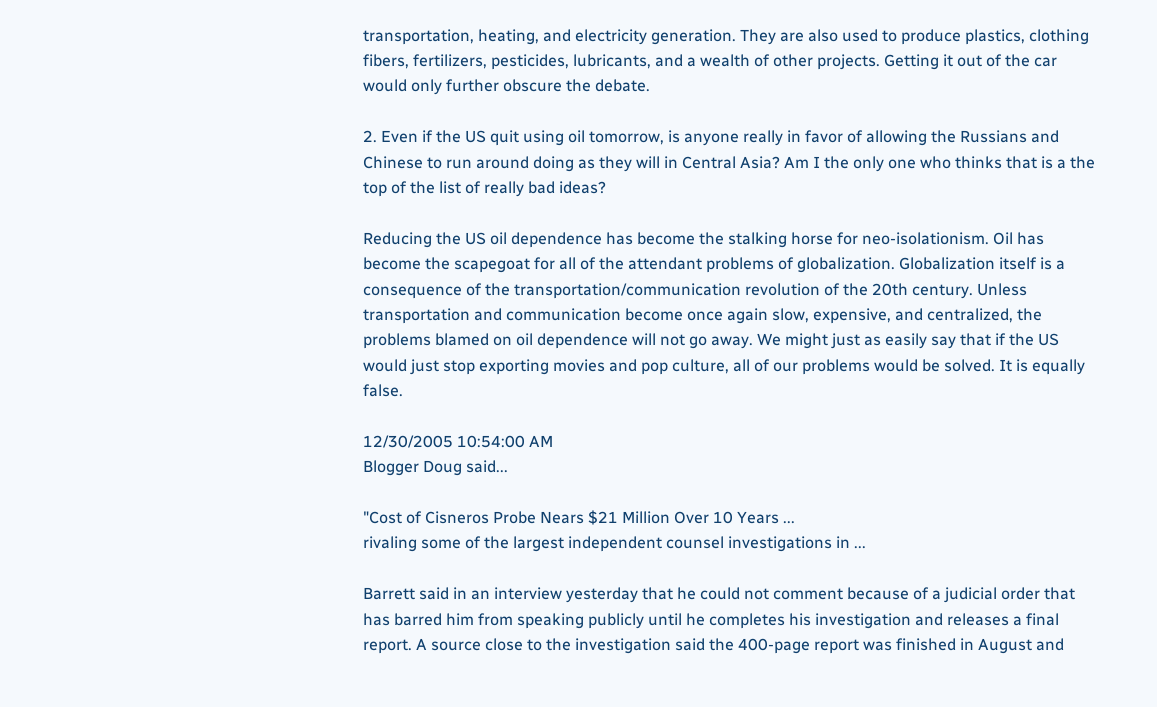transportation, heating, and electricity generation. They are also used to produce plastics, clothing fibers, fertilizers, pesticides, lubricants, and a wealth of other projects. Getting it out of the car would only further obscure the debate.

2. Even if the US quit using oil tomorrow, is anyone really in favor of allowing the Russians and Chinese to run around doing as they will in Central Asia? Am I the only one who thinks that is a the top of the list of really bad ideas?

Reducing the US oil dependence has become the stalking horse for neo-isolationism. Oil has become the scapegoat for all of the attendant problems of globalization. Globalization itself is a consequence of the transportation/communication revolution of the 20th century. Unless transportation and communication become once again slow, expensive, and centralized, the problems blamed on oil dependence will not go away. We might just as easily say that if the US would just stop exporting movies and pop culture, all of our problems would be solved. It is equally false.

12/30/2005 10:54:00 AM
Blogger Doug said...

"Cost of Cisneros Probe Nears $21 Million Over 10 Years ...
rivaling some of the largest independent counsel investigations in ...

Barrett said in an interview yesterday that he could not comment because of a judicial order that has barred him from speaking publicly until he completes his investigation and releases a final report. A source close to the investigation said the 400-page report was finished in August and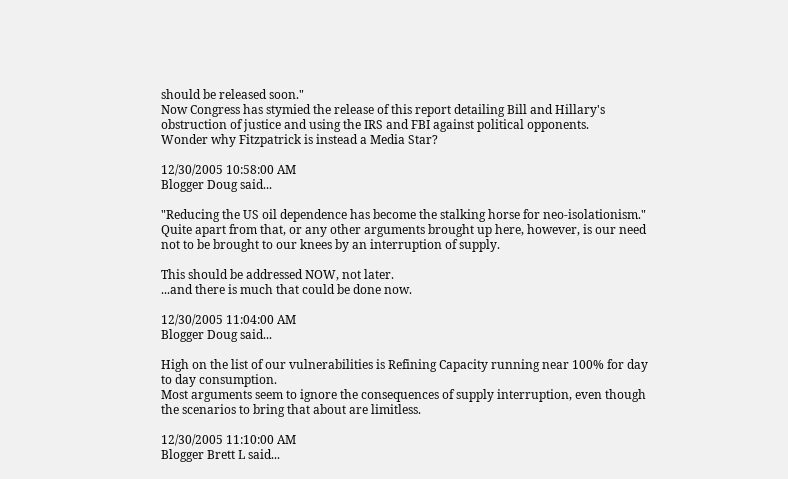should be released soon."
Now Congress has stymied the release of this report detailing Bill and Hillary's obstruction of justice and using the IRS and FBI against political opponents.
Wonder why Fitzpatrick is instead a Media Star?

12/30/2005 10:58:00 AM
Blogger Doug said...

"Reducing the US oil dependence has become the stalking horse for neo-isolationism."
Quite apart from that, or any other arguments brought up here, however, is our need not to be brought to our knees by an interruption of supply.

This should be addressed NOW, not later.
...and there is much that could be done now.

12/30/2005 11:04:00 AM
Blogger Doug said...

High on the list of our vulnerabilities is Refining Capacity running near 100% for day to day consumption.
Most arguments seem to ignore the consequences of supply interruption, even though the scenarios to bring that about are limitless.

12/30/2005 11:10:00 AM
Blogger Brett L said...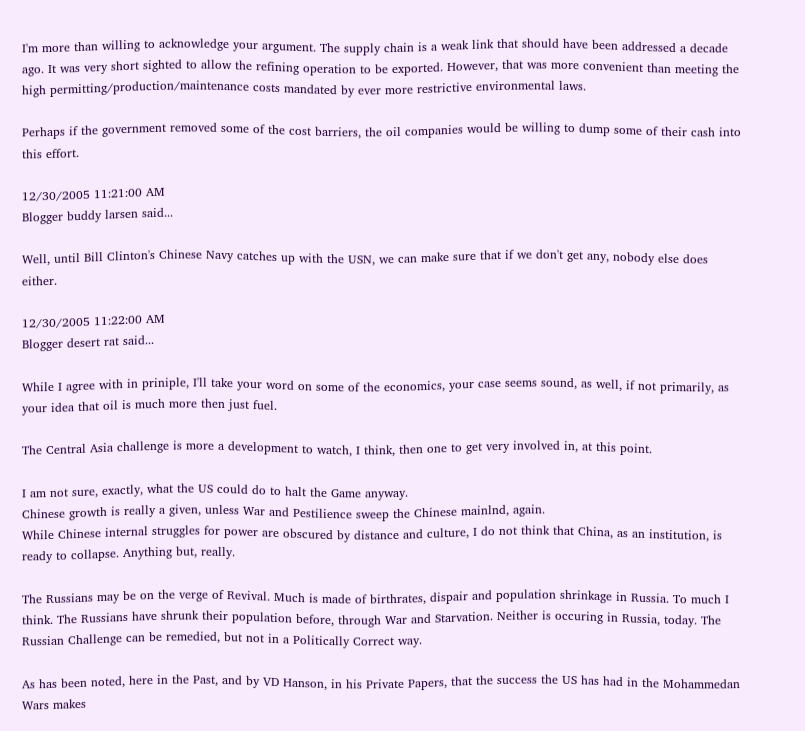I'm more than willing to acknowledge your argument. The supply chain is a weak link that should have been addressed a decade ago. It was very short sighted to allow the refining operation to be exported. However, that was more convenient than meeting the high permitting/production/maintenance costs mandated by ever more restrictive environmental laws.

Perhaps if the government removed some of the cost barriers, the oil companies would be willing to dump some of their cash into this effort.

12/30/2005 11:21:00 AM
Blogger buddy larsen said...

Well, until Bill Clinton's Chinese Navy catches up with the USN, we can make sure that if we don't get any, nobody else does either.

12/30/2005 11:22:00 AM
Blogger desert rat said...

While I agree with in priniple, I'll take your word on some of the economics, your case seems sound, as well, if not primarily, as your idea that oil is much more then just fuel.

The Central Asia challenge is more a development to watch, I think, then one to get very involved in, at this point.

I am not sure, exactly, what the US could do to halt the Game anyway.
Chinese growth is really a given, unless War and Pestilience sweep the Chinese mainlnd, again.
While Chinese internal struggles for power are obscured by distance and culture, I do not think that China, as an institution, is ready to collapse. Anything but, really.

The Russians may be on the verge of Revival. Much is made of birthrates, dispair and population shrinkage in Russia. To much I think. The Russians have shrunk their population before, through War and Starvation. Neither is occuring in Russia, today. The Russian Challenge can be remedied, but not in a Politically Correct way.

As has been noted, here in the Past, and by VD Hanson, in his Private Papers, that the success the US has had in the Mohammedan Wars makes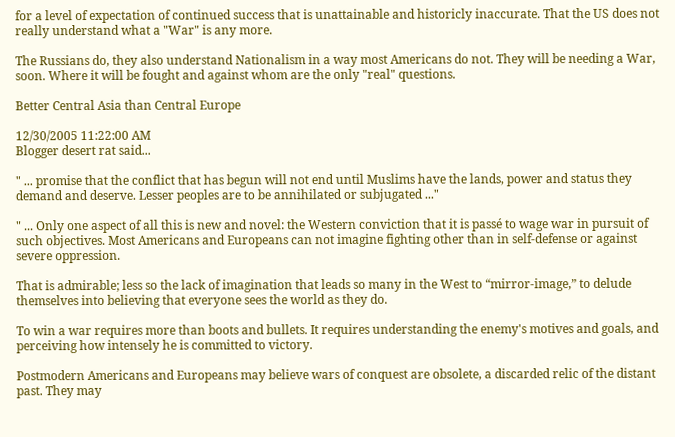for a level of expectation of continued success that is unattainable and historicly inaccurate. That the US does not really understand what a "War" is any more.

The Russians do, they also understand Nationalism in a way most Americans do not. They will be needing a War, soon. Where it will be fought and against whom are the only "real" questions.

Better Central Asia than Central Europe

12/30/2005 11:22:00 AM
Blogger desert rat said...

" ... promise that the conflict that has begun will not end until Muslims have the lands, power and status they demand and deserve. Lesser peoples are to be annihilated or subjugated ..."

" ... Only one aspect of all this is new and novel: the Western conviction that it is passé to wage war in pursuit of such objectives. Most Americans and Europeans can not imagine fighting other than in self-defense or against severe oppression.

That is admirable; less so the lack of imagination that leads so many in the West to “mirror-image,” to delude themselves into believing that everyone sees the world as they do.

To win a war requires more than boots and bullets. It requires understanding the enemy's motives and goals, and perceiving how intensely he is committed to victory.

Postmodern Americans and Europeans may believe wars of conquest are obsolete, a discarded relic of the distant past. They may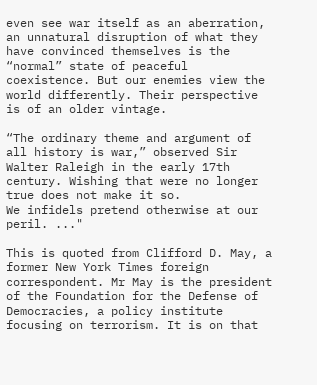even see war itself as an aberration, an unnatural disruption of what they have convinced themselves is the “normal” state of peaceful coexistence. But our enemies view the world differently. Their perspective is of an older vintage.

“The ordinary theme and argument of all history is war,” observed Sir Walter Raleigh in the early 17th century. Wishing that were no longer true does not make it so.
We infidels pretend otherwise at our peril. ..."

This is quoted from Clifford D. May, a former New York Times foreign correspondent. Mr May is the president of the Foundation for the Defense of Democracies, a policy institute focusing on terrorism. It is on that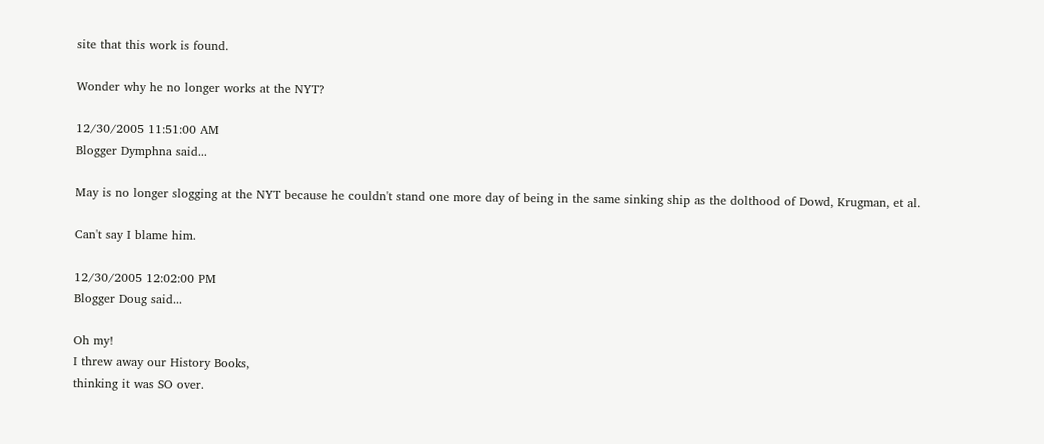site that this work is found.

Wonder why he no longer works at the NYT?

12/30/2005 11:51:00 AM
Blogger Dymphna said...

May is no longer slogging at the NYT because he couldn't stand one more day of being in the same sinking ship as the dolthood of Dowd, Krugman, et al.

Can't say I blame him.

12/30/2005 12:02:00 PM
Blogger Doug said...

Oh my!
I threw away our History Books,
thinking it was SO over.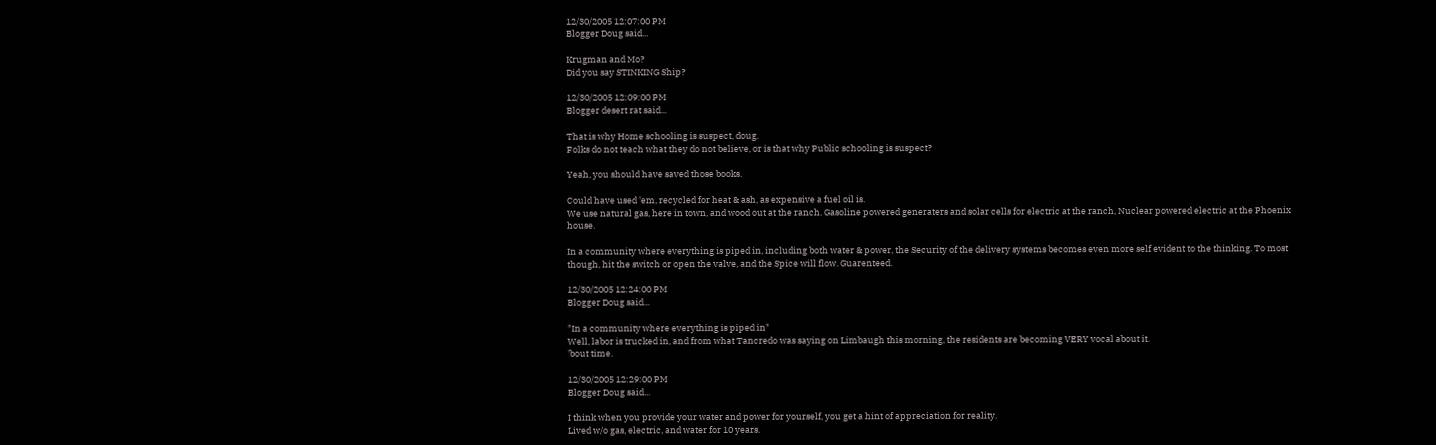12/30/2005 12:07:00 PM
Blogger Doug said...

Krugman and Mo?
Did you say STINKING Ship?

12/30/2005 12:09:00 PM
Blogger desert rat said...

That is why Home schooling is suspect, doug.
Folks do not teach what they do not believe, or is that why Public schooling is suspect?

Yeah, you should have saved those books.

Could have used 'em, recycled for heat & ash, as expensive a fuel oil is.
We use natural gas, here in town, and wood out at the ranch. Gasoline powered generaters and solar cells for electric at the ranch, Nuclear powered electric at the Phoenix house.

In a community where everything is piped in, including both water & power, the Security of the delivery systems becomes even more self evident to the thinking. To most though, hit the switch or open the valve, and the Spice will flow. Guarenteed.

12/30/2005 12:24:00 PM
Blogger Doug said...

"In a community where everything is piped in"
Well, labor is trucked in, and from what Tancredo was saying on Limbaugh this morning, the residents are becoming VERY vocal about it.
'bout time.

12/30/2005 12:29:00 PM
Blogger Doug said...

I think when you provide your water and power for yourself, you get a hint of appreciation for reality.
Lived w/o gas, electric, and water for 10 years.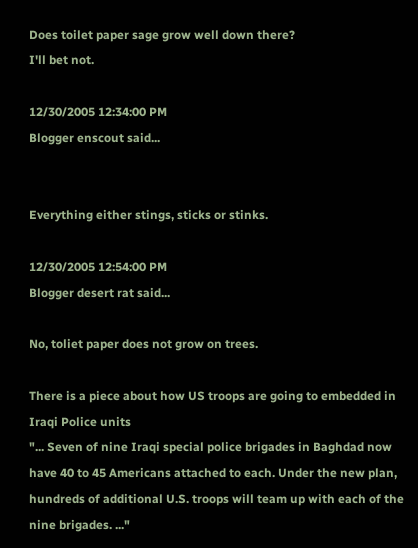Does toilet paper sage grow well down there?
I'll bet not.

12/30/2005 12:34:00 PM
Blogger enscout said...


Everything either stings, sticks or stinks.

12/30/2005 12:54:00 PM
Blogger desert rat said...

No, toliet paper does not grow on trees.

There is a piece about how US troops are going to embedded in Iraqi Police units
"... Seven of nine Iraqi special police brigades in Baghdad now have 40 to 45 Americans attached to each. Under the new plan, hundreds of additional U.S. troops will team up with each of the nine brigades. ..."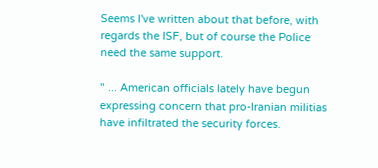Seems I've written about that before, with regards the ISF, but of course the Police need the same support.

" ... American officials lately have begun expressing concern that pro-Iranian militias have infiltrated the security forces.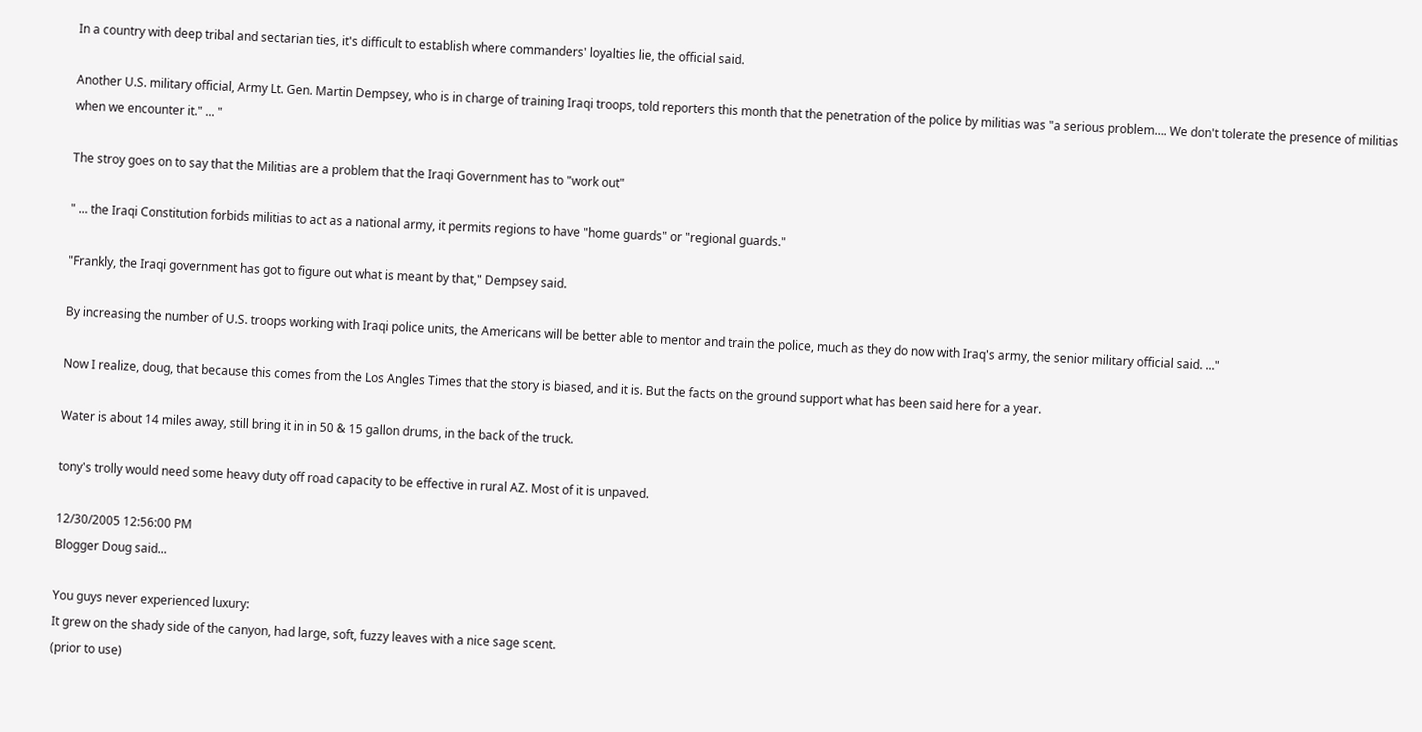In a country with deep tribal and sectarian ties, it's difficult to establish where commanders' loyalties lie, the official said.

Another U.S. military official, Army Lt. Gen. Martin Dempsey, who is in charge of training Iraqi troops, told reporters this month that the penetration of the police by militias was "a serious problem…. We don't tolerate the presence of militias when we encounter it." ... "

The stroy goes on to say that the Militias are a problem that the Iraqi Government has to "work out"

" ... the Iraqi Constitution forbids militias to act as a national army, it permits regions to have "home guards" or "regional guards."

"Frankly, the Iraqi government has got to figure out what is meant by that," Dempsey said.

By increasing the number of U.S. troops working with Iraqi police units, the Americans will be better able to mentor and train the police, much as they do now with Iraq's army, the senior military official said. ..."

Now I realize, doug, that because this comes from the Los Angles Times that the story is biased, and it is. But the facts on the ground support what has been said here for a year.

Water is about 14 miles away, still bring it in in 50 & 15 gallon drums, in the back of the truck.

tony's trolly would need some heavy duty off road capacity to be effective in rural AZ. Most of it is unpaved.

12/30/2005 12:56:00 PM
Blogger Doug said...

You guys never experienced luxury:
It grew on the shady side of the canyon, had large, soft, fuzzy leaves with a nice sage scent.
(prior to use)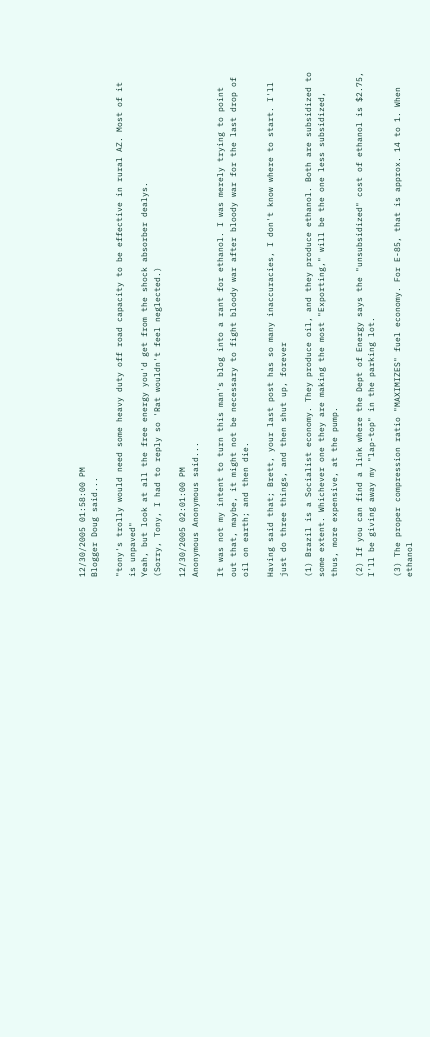12/30/2005 01:58:00 PM
Blogger Doug said...

"tony's trolly would need some heavy duty off road capacity to be effective in rural AZ. Most of it is unpaved"
Yeah, but look at all the free energy you'd get from the shock absorber dealys.
(Sorry, Tony, I had to reply so 'Rat wouldn't feel neglected.)

12/30/2005 02:01:00 PM
Anonymous Anonymous said...

It was not my intent to turn this man's blog into a rant for ethanol. I was merely trying to point out that, maybe, it might not be necessary to fight bloody war after bloody war for the last drop of oil on earth; and then die.

Having said that; Brett, your last post has so many inaccuracies, I don't know where to start. I'll just do three things, and then shut up, forever

(1) Brazil is a Socialist economy. They produce oil, and they produce ethanol. Both are subsidized to some extent. Whichever one they are making the most "Exporting," will be the one less subsidized, thus, more expensive, at the pump.

(2) If you can find a link where the Dept of Energy says the "unsubsidized" cost of ethanol is $2.75, I'll be giving away my "lap-top" in the parking lot.

(3) The proper compression ratio "MAXIMIZES" fuel economy. For E-85, that is approx. 14 to 1. When ethanol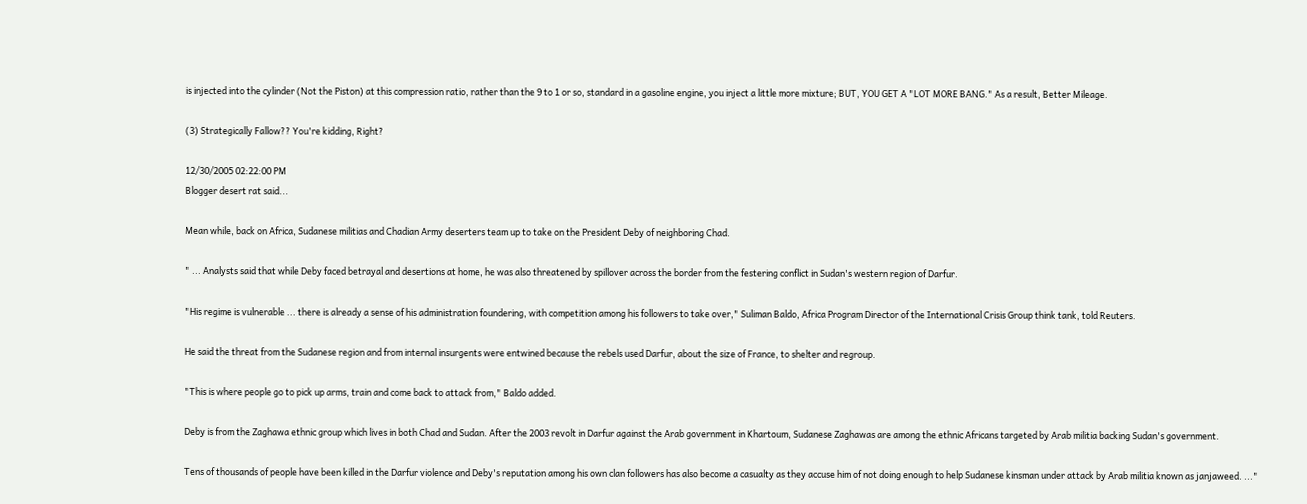is injected into the cylinder (Not the Piston) at this compression ratio, rather than the 9 to 1 or so, standard in a gasoline engine, you inject a little more mixture; BUT, YOU GET A "LOT MORE BANG." As a result, Better Mileage.

(3) Strategically Fallow?? You're kidding, Right?

12/30/2005 02:22:00 PM
Blogger desert rat said...

Mean while, back on Africa, Sudanese militias and Chadian Army deserters team up to take on the President Deby of neighboring Chad.

" ... Analysts said that while Deby faced betrayal and desertions at home, he was also threatened by spillover across the border from the festering conflict in Sudan's western region of Darfur.

"His regime is vulnerable ... there is already a sense of his administration foundering, with competition among his followers to take over," Suliman Baldo, Africa Program Director of the International Crisis Group think tank, told Reuters.

He said the threat from the Sudanese region and from internal insurgents were entwined because the rebels used Darfur, about the size of France, to shelter and regroup.

"This is where people go to pick up arms, train and come back to attack from," Baldo added.

Deby is from the Zaghawa ethnic group which lives in both Chad and Sudan. After the 2003 revolt in Darfur against the Arab government in Khartoum, Sudanese Zaghawas are among the ethnic Africans targeted by Arab militia backing Sudan's government.

Tens of thousands of people have been killed in the Darfur violence and Deby's reputation among his own clan followers has also become a casualty as they accuse him of not doing enough to help Sudanese kinsman under attack by Arab militia known as janjaweed. ..."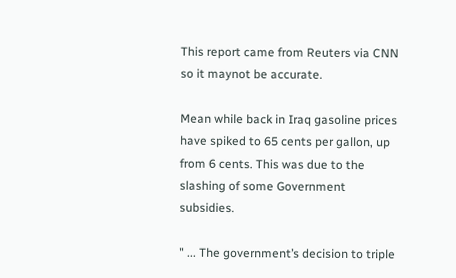This report came from Reuters via CNN so it maynot be accurate.

Mean while back in Iraq gasoline prices have spiked to 65 cents per gallon, up from 6 cents. This was due to the slashing of some Government subsidies.

" ... The government’s decision to triple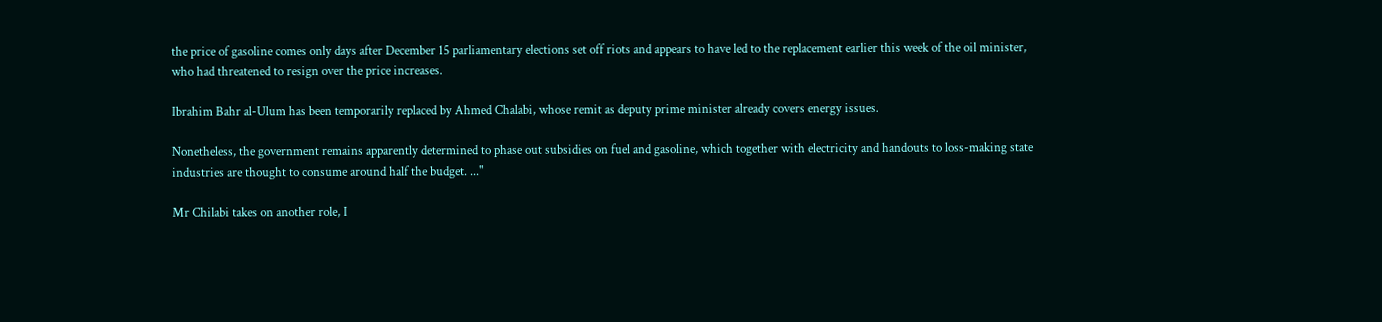the price of gasoline comes only days after December 15 parliamentary elections set off riots and appears to have led to the replacement earlier this week of the oil minister, who had threatened to resign over the price increases.

Ibrahim Bahr al-Ulum has been temporarily replaced by Ahmed Chalabi, whose remit as deputy prime minister already covers energy issues.

Nonetheless, the government remains apparently determined to phase out subsidies on fuel and gasoline, which together with electricity and handouts to loss-making state industries are thought to consume around half the budget. ..."

Mr Chilabi takes on another role, I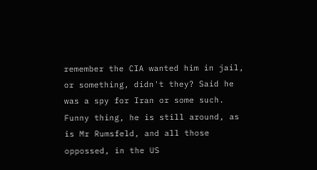remember the CIA wanted him in jail, or something, didn't they? Said he was a spy for Iran or some such. Funny thing, he is still around, as is Mr Rumsfeld, and all those oppossed, in the US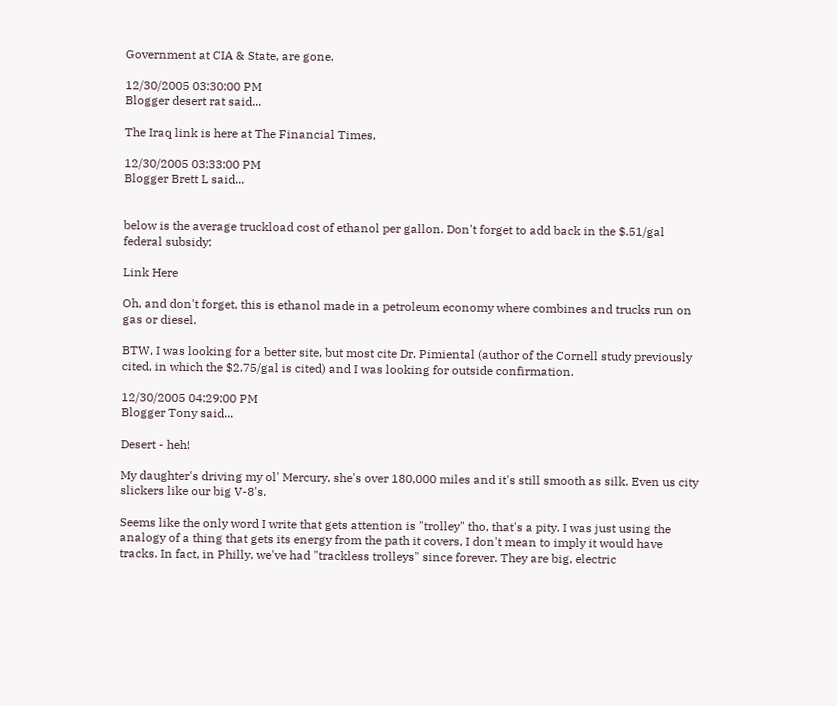Government at CIA & State, are gone.

12/30/2005 03:30:00 PM
Blogger desert rat said...

The Iraq link is here at The Financial Times,

12/30/2005 03:33:00 PM
Blogger Brett L said...


below is the average truckload cost of ethanol per gallon. Don't forget to add back in the $.51/gal federal subsidy:

Link Here

Oh, and don't forget, this is ethanol made in a petroleum economy where combines and trucks run on gas or diesel.

BTW, I was looking for a better site, but most cite Dr. Pimiental (author of the Cornell study previously cited, in which the $2.75/gal is cited) and I was looking for outside confirmation.

12/30/2005 04:29:00 PM
Blogger Tony said...

Desert - heh!

My daughter's driving my ol' Mercury, she's over 180,000 miles and it's still smooth as silk. Even us city slickers like our big V-8's.

Seems like the only word I write that gets attention is "trolley" tho, that's a pity. I was just using the analogy of a thing that gets its energy from the path it covers, I don't mean to imply it would have tracks. In fact, in Philly, we've had "trackless trolleys" since forever. They are big, electric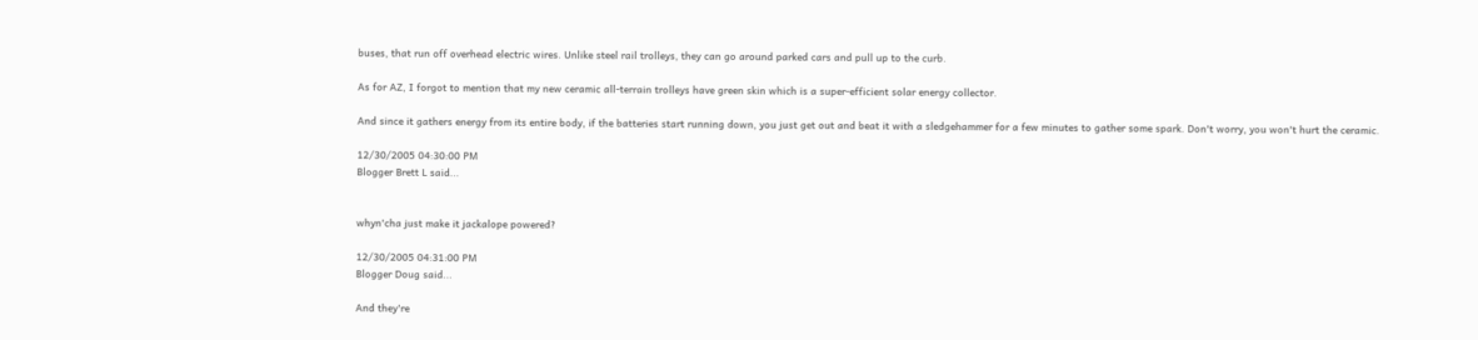buses, that run off overhead electric wires. Unlike steel rail trolleys, they can go around parked cars and pull up to the curb.

As for AZ, I forgot to mention that my new ceramic all-terrain trolleys have green skin which is a super-efficient solar energy collector.

And since it gathers energy from its entire body, if the batteries start running down, you just get out and beat it with a sledgehammer for a few minutes to gather some spark. Don't worry, you won't hurt the ceramic.

12/30/2005 04:30:00 PM
Blogger Brett L said...


whyn'cha just make it jackalope powered?

12/30/2005 04:31:00 PM
Blogger Doug said...

And they're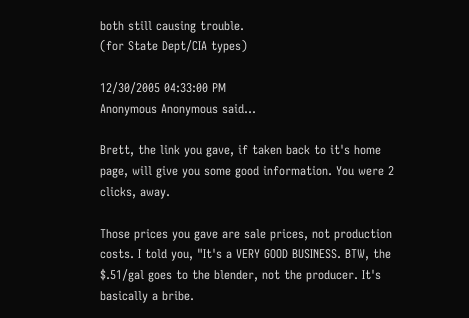both still causing trouble.
(for State Dept/CIA types)

12/30/2005 04:33:00 PM
Anonymous Anonymous said...

Brett, the link you gave, if taken back to it's home page, will give you some good information. You were 2 clicks, away.

Those prices you gave are sale prices, not production costs. I told you, "It's a VERY GOOD BUSINESS. BTW, the $.51/gal goes to the blender, not the producer. It's basically a bribe.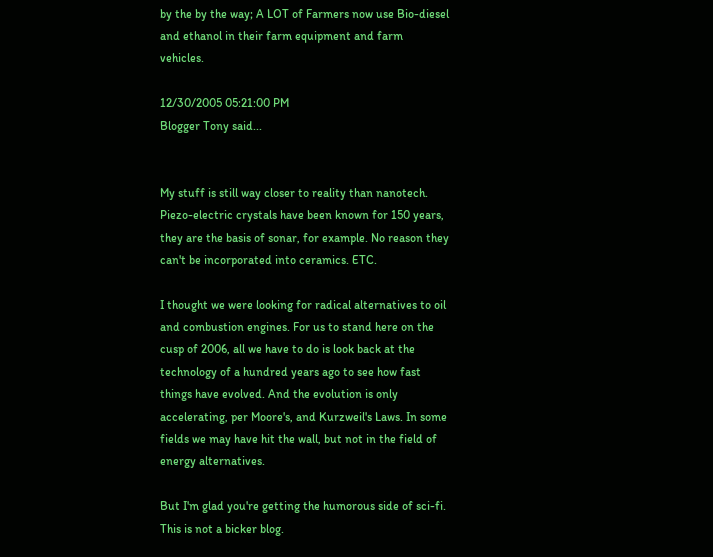by the by the way; A LOT of Farmers now use Bio-diesel and ethanol in their farm equipment and farm vehicles.

12/30/2005 05:21:00 PM
Blogger Tony said...


My stuff is still way closer to reality than nanotech. Piezo-electric crystals have been known for 150 years, they are the basis of sonar, for example. No reason they can't be incorporated into ceramics. ETC.

I thought we were looking for radical alternatives to oil and combustion engines. For us to stand here on the cusp of 2006, all we have to do is look back at the technology of a hundred years ago to see how fast things have evolved. And the evolution is only accelerating, per Moore's, and Kurzweil's Laws. In some fields we may have hit the wall, but not in the field of energy alternatives.

But I'm glad you're getting the humorous side of sci-fi. This is not a bicker blog.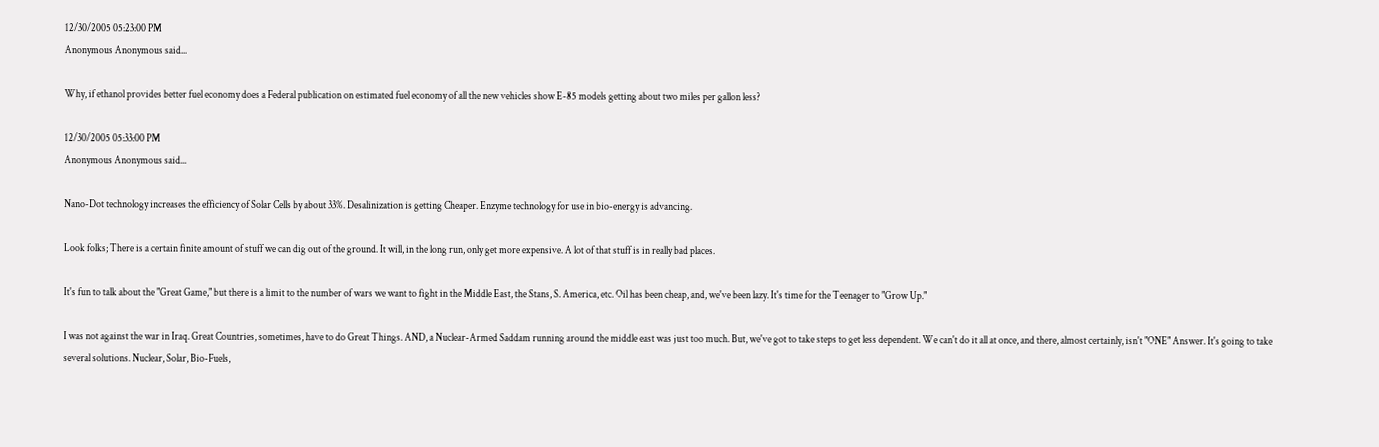12/30/2005 05:23:00 PM
Anonymous Anonymous said...

Why, if ethanol provides better fuel economy does a Federal publication on estimated fuel economy of all the new vehicles show E-85 models getting about two miles per gallon less?

12/30/2005 05:33:00 PM
Anonymous Anonymous said...

Nano-Dot technology increases the efficiency of Solar Cells by about 33%. Desalinization is getting Cheaper. Enzyme technology for use in bio-energy is advancing.

Look folks; There is a certain finite amount of stuff we can dig out of the ground. It will, in the long run, only get more expensive. A lot of that stuff is in really bad places.

It's fun to talk about the "Great Game," but there is a limit to the number of wars we want to fight in the Middle East, the Stans, S. America, etc. Oil has been cheap, and, we've been lazy. It's time for the Teenager to "Grow Up."

I was not against the war in Iraq. Great Countries, sometimes, have to do Great Things. AND, a Nuclear-Armed Saddam running around the middle east was just too much. But, we've got to take steps to get less dependent. We can't do it all at once, and there, almost certainly, isn't "ONE" Answer. It's going to take several solutions. Nuclear, Solar, Bio-Fuels,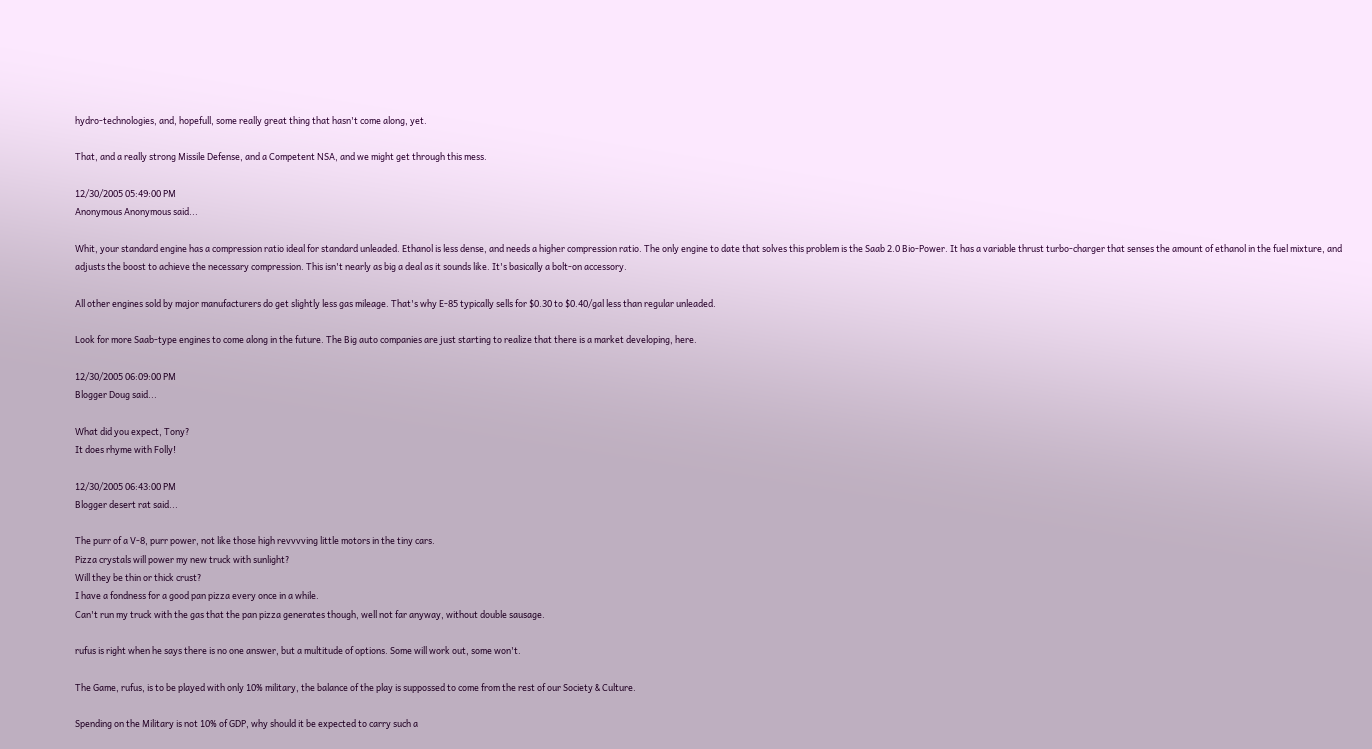hydro-technologies, and, hopefull, some really great thing that hasn't come along, yet.

That, and a really strong Missile Defense, and a Competent NSA, and we might get through this mess.

12/30/2005 05:49:00 PM
Anonymous Anonymous said...

Whit, your standard engine has a compression ratio ideal for standard unleaded. Ethanol is less dense, and needs a higher compression ratio. The only engine to date that solves this problem is the Saab 2.0 Bio-Power. It has a variable thrust turbo-charger that senses the amount of ethanol in the fuel mixture, and adjusts the boost to achieve the necessary compression. This isn't nearly as big a deal as it sounds like. It's basically a bolt-on accessory.

All other engines sold by major manufacturers do get slightly less gas mileage. That's why E-85 typically sells for $0.30 to $0.40/gal less than regular unleaded.

Look for more Saab-type engines to come along in the future. The Big auto companies are just starting to realize that there is a market developing, here.

12/30/2005 06:09:00 PM
Blogger Doug said...

What did you expect, Tony?
It does rhyme with Folly!

12/30/2005 06:43:00 PM
Blogger desert rat said...

The purr of a V-8, purr power, not like those high revvvving little motors in the tiny cars.
Pizza crystals will power my new truck with sunlight?
Will they be thin or thick crust?
I have a fondness for a good pan pizza every once in a while.
Can't run my truck with the gas that the pan pizza generates though, well not far anyway, without double sausage.

rufus is right when he says there is no one answer, but a multitude of options. Some will work out, some won't.

The Game, rufus, is to be played with only 10% military, the balance of the play is suppossed to come from the rest of our Society & Culture.

Spending on the Military is not 10% of GDP, why should it be expected to carry such a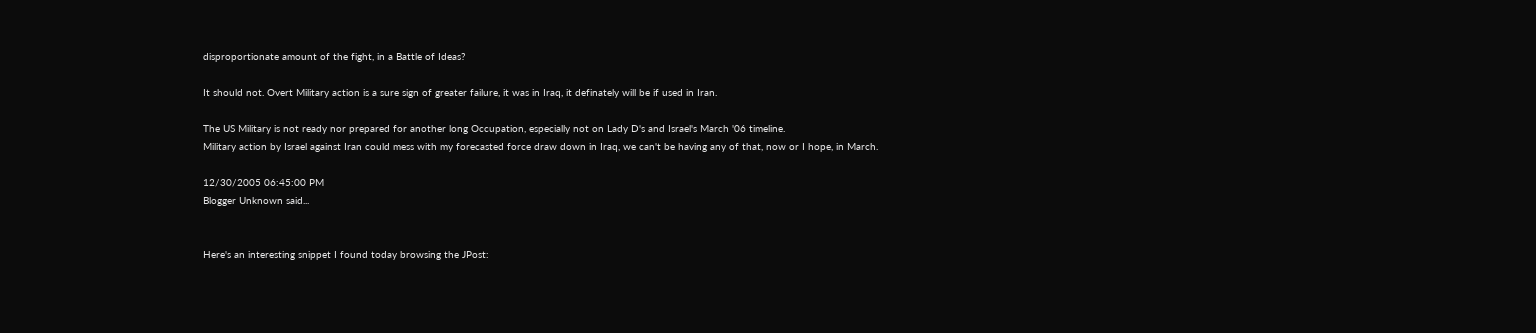disproportionate amount of the fight, in a Battle of Ideas?

It should not. Overt Military action is a sure sign of greater failure, it was in Iraq, it definately will be if used in Iran.

The US Military is not ready nor prepared for another long Occupation, especially not on Lady D's and Israel's March '06 timeline.
Military action by Israel against Iran could mess with my forecasted force draw down in Iraq, we can't be having any of that, now or I hope, in March.

12/30/2005 06:45:00 PM
Blogger Unknown said...


Here's an interesting snippet I found today browsing the JPost: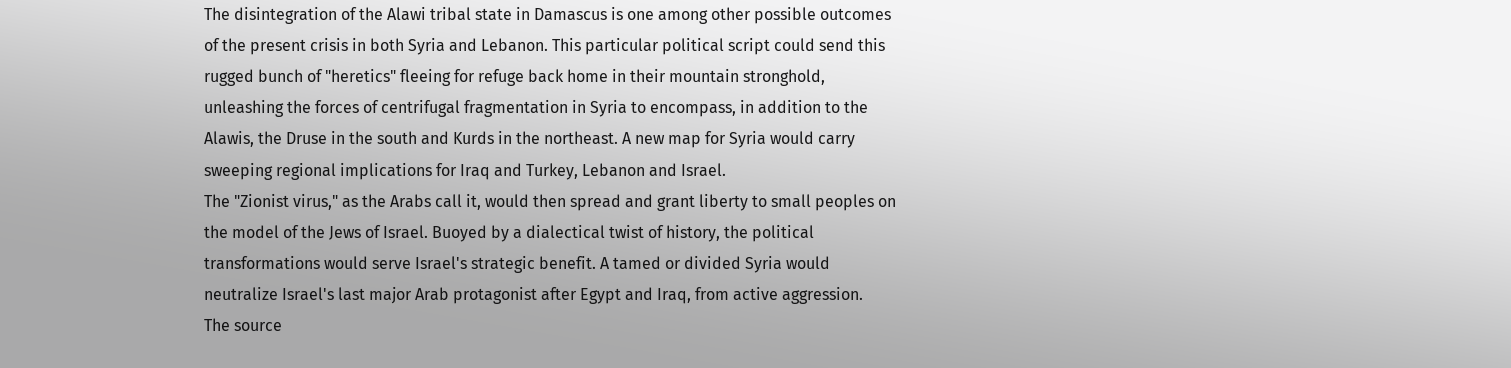The disintegration of the Alawi tribal state in Damascus is one among other possible outcomes of the present crisis in both Syria and Lebanon. This particular political script could send this rugged bunch of "heretics" fleeing for refuge back home in their mountain stronghold, unleashing the forces of centrifugal fragmentation in Syria to encompass, in addition to the Alawis, the Druse in the south and Kurds in the northeast. A new map for Syria would carry sweeping regional implications for Iraq and Turkey, Lebanon and Israel.
The "Zionist virus," as the Arabs call it, would then spread and grant liberty to small peoples on the model of the Jews of Israel. Buoyed by a dialectical twist of history, the political transformations would serve Israel's strategic benefit. A tamed or divided Syria would neutralize Israel's last major Arab protagonist after Egypt and Iraq, from active aggression.
The source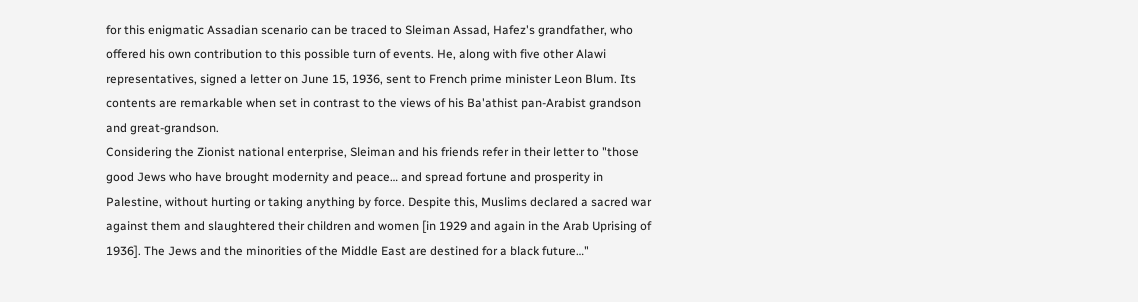for this enigmatic Assadian scenario can be traced to Sleiman Assad, Hafez's grandfather, who offered his own contribution to this possible turn of events. He, along with five other Alawi representatives, signed a letter on June 15, 1936, sent to French prime minister Leon Blum. Its contents are remarkable when set in contrast to the views of his Ba'athist pan-Arabist grandson and great-grandson.
Considering the Zionist national enterprise, Sleiman and his friends refer in their letter to "those good Jews who have brought modernity and peace… and spread fortune and prosperity in Palestine, without hurting or taking anything by force. Despite this, Muslims declared a sacred war against them and slaughtered their children and women [in 1929 and again in the Arab Uprising of 1936]. The Jews and the minorities of the Middle East are destined for a black future…"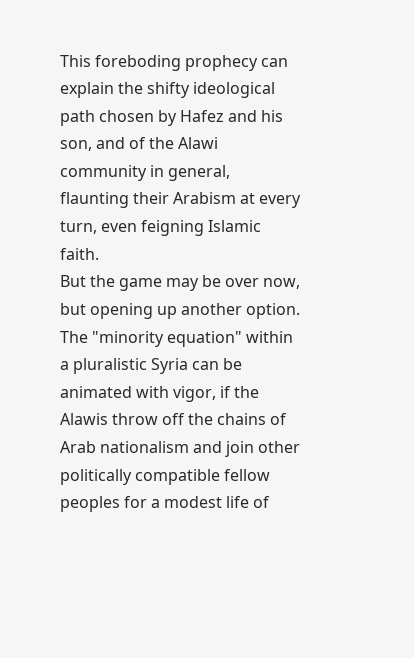This foreboding prophecy can explain the shifty ideological path chosen by Hafez and his son, and of the Alawi community in general, flaunting their Arabism at every turn, even feigning Islamic faith.
But the game may be over now, but opening up another option. The "minority equation" within a pluralistic Syria can be animated with vigor, if the Alawis throw off the chains of Arab nationalism and join other politically compatible fellow peoples for a modest life of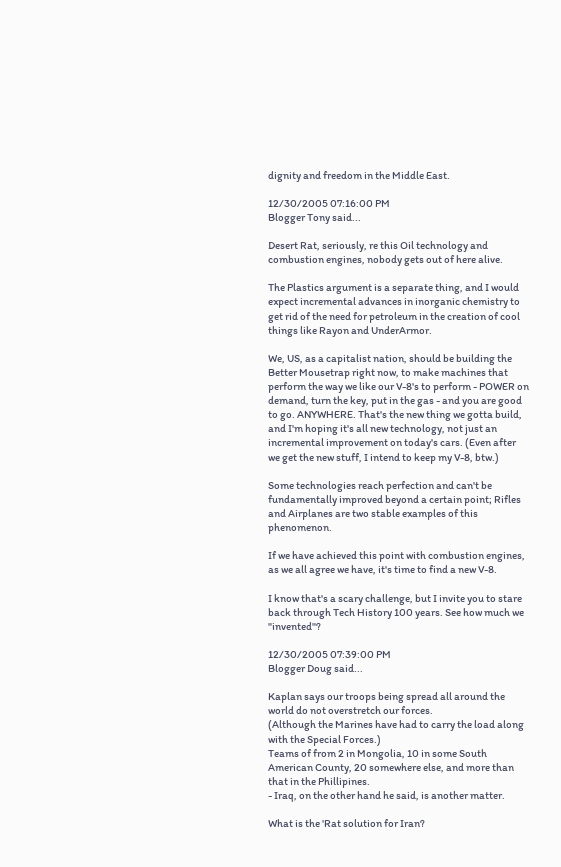dignity and freedom in the Middle East.

12/30/2005 07:16:00 PM
Blogger Tony said...

Desert Rat, seriously, re this Oil technology and combustion engines, nobody gets out of here alive.

The Plastics argument is a separate thing, and I would expect incremental advances in inorganic chemistry to get rid of the need for petroleum in the creation of cool things like Rayon and UnderArmor.

We, US, as a capitalist nation, should be building the Better Mousetrap right now, to make machines that perform the way we like our V-8's to perform - POWER on demand, turn the key, put in the gas - and you are good to go. ANYWHERE. That's the new thing we gotta build, and I'm hoping it's all new technology, not just an incremental improvement on today's cars. (Even after we get the new stuff, I intend to keep my V-8, btw.)

Some technologies reach perfection and can't be fundamentally improved beyond a certain point; Rifles and Airplanes are two stable examples of this phenomenon.

If we have achieved this point with combustion engines, as we all agree we have, it's time to find a new V-8.

I know that's a scary challenge, but I invite you to stare back through Tech History 100 years. See how much we "invented"?

12/30/2005 07:39:00 PM
Blogger Doug said...

Kaplan says our troops being spread all around the world do not overstretch our forces.
(Although the Marines have had to carry the load along with the Special Forces.)
Teams of from 2 in Mongolia, 10 in some South American County, 20 somewhere else, and more than that in the Phillipines.
- Iraq, on the other hand he said, is another matter.

What is the 'Rat solution for Iran?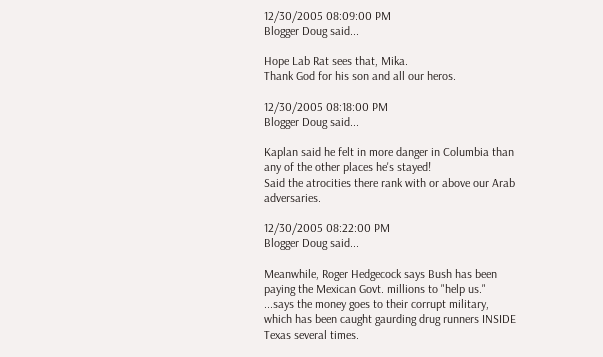12/30/2005 08:09:00 PM
Blogger Doug said...

Hope Lab Rat sees that, Mika.
Thank God for his son and all our heros.

12/30/2005 08:18:00 PM
Blogger Doug said...

Kaplan said he felt in more danger in Columbia than any of the other places he's stayed!
Said the atrocities there rank with or above our Arab adversaries.

12/30/2005 08:22:00 PM
Blogger Doug said...

Meanwhile, Roger Hedgecock says Bush has been paying the Mexican Govt. millions to "help us."
...says the money goes to their corrupt military, which has been caught gaurding drug runners INSIDE Texas several times.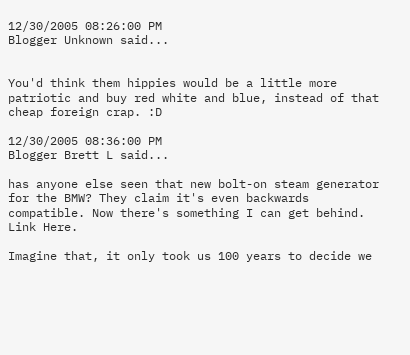12/30/2005 08:26:00 PM
Blogger Unknown said...


You'd think them hippies would be a little more patriotic and buy red white and blue, instead of that cheap foreign crap. :D

12/30/2005 08:36:00 PM
Blogger Brett L said...

has anyone else seen that new bolt-on steam generator for the BMW? They claim it's even backwards compatible. Now there's something I can get behind. Link Here.

Imagine that, it only took us 100 years to decide we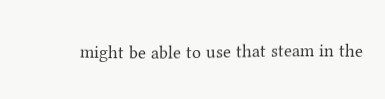might be able to use that steam in the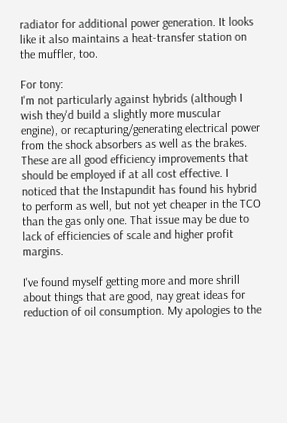radiator for additional power generation. It looks like it also maintains a heat-transfer station on the muffler, too.

For tony:
I'm not particularly against hybrids (although I wish they'd build a slightly more muscular engine), or recapturing/generating electrical power from the shock absorbers as well as the brakes. These are all good efficiency improvements that should be employed if at all cost effective. I noticed that the Instapundit has found his hybrid to perform as well, but not yet cheaper in the TCO than the gas only one. That issue may be due to lack of efficiencies of scale and higher profit margins.

I've found myself getting more and more shrill about things that are good, nay great ideas for reduction of oil consumption. My apologies to the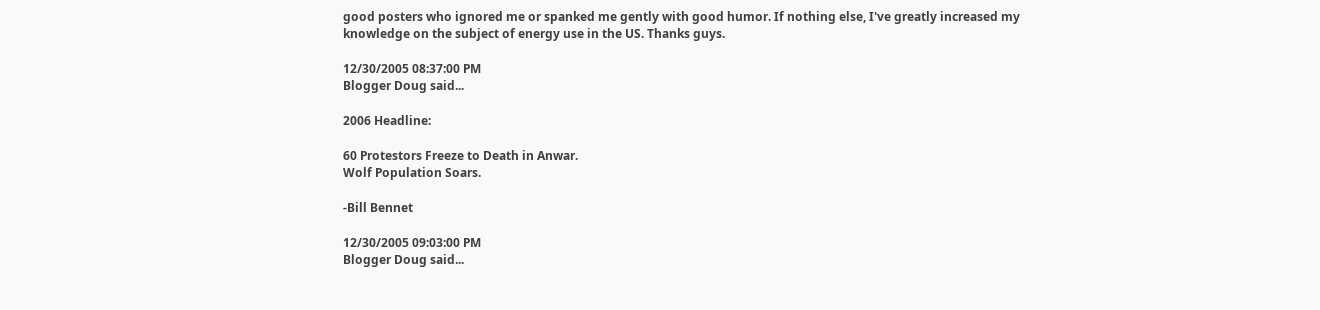good posters who ignored me or spanked me gently with good humor. If nothing else, I've greatly increased my knowledge on the subject of energy use in the US. Thanks guys.

12/30/2005 08:37:00 PM
Blogger Doug said...

2006 Headline:

60 Protestors Freeze to Death in Anwar.
Wolf Population Soars.

-Bill Bennet

12/30/2005 09:03:00 PM
Blogger Doug said...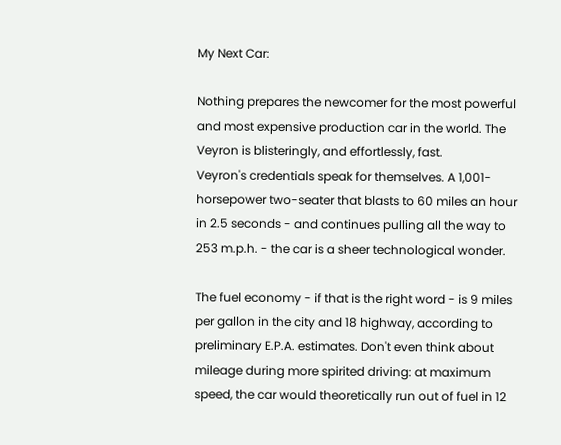My Next Car:

Nothing prepares the newcomer for the most powerful and most expensive production car in the world. The Veyron is blisteringly, and effortlessly, fast.
Veyron's credentials speak for themselves. A 1,001-horsepower two-seater that blasts to 60 miles an hour in 2.5 seconds - and continues pulling all the way to 253 m.p.h. - the car is a sheer technological wonder.

The fuel economy - if that is the right word - is 9 miles per gallon in the city and 18 highway, according to preliminary E.P.A. estimates. Don't even think about mileage during more spirited driving: at maximum speed, the car would theoretically run out of fuel in 12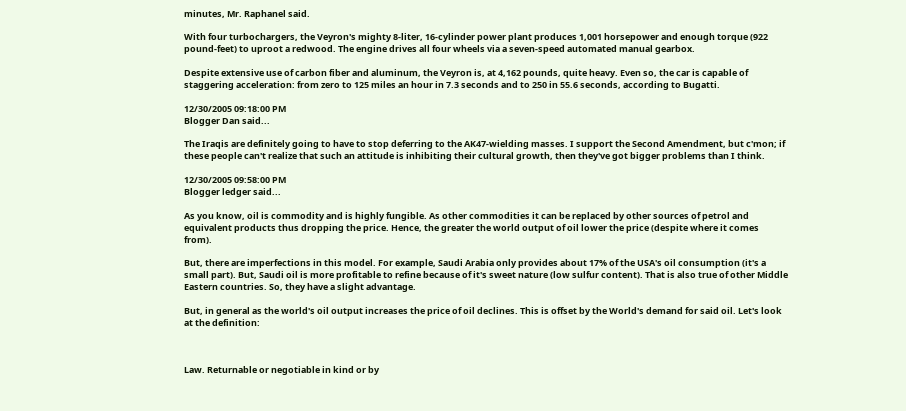minutes, Mr. Raphanel said.

With four turbochargers, the Veyron's mighty 8-liter, 16-cylinder power plant produces 1,001 horsepower and enough torque (922 pound-feet) to uproot a redwood. The engine drives all four wheels via a seven-speed automated manual gearbox.

Despite extensive use of carbon fiber and aluminum, the Veyron is, at 4,162 pounds, quite heavy. Even so, the car is capable of staggering acceleration: from zero to 125 miles an hour in 7.3 seconds and to 250 in 55.6 seconds, according to Bugatti.

12/30/2005 09:18:00 PM
Blogger Dan said...

The Iraqis are definitely going to have to stop deferring to the AK47-wielding masses. I support the Second Amendment, but c'mon; if these people can't realize that such an attitude is inhibiting their cultural growth, then they've got bigger problems than I think.

12/30/2005 09:58:00 PM
Blogger ledger said...

As you know, oil is commodity and is highly fungible. As other commodities it can be replaced by other sources of petrol and equivalent products thus dropping the price. Hence, the greater the world output of oil lower the price (despite where it comes from).

But, there are imperfections in this model. For example, Saudi Arabia only provides about 17% of the USA's oil consumption (it's a small part). But, Saudi oil is more profitable to refine because of it's sweet nature (low sulfur content). That is also true of other Middle Eastern countries. So, they have a slight advantage.

But, in general as the world's oil output increases the price of oil declines. This is offset by the World's demand for said oil. Let's look at the definition:



Law. Returnable or negotiable in kind or by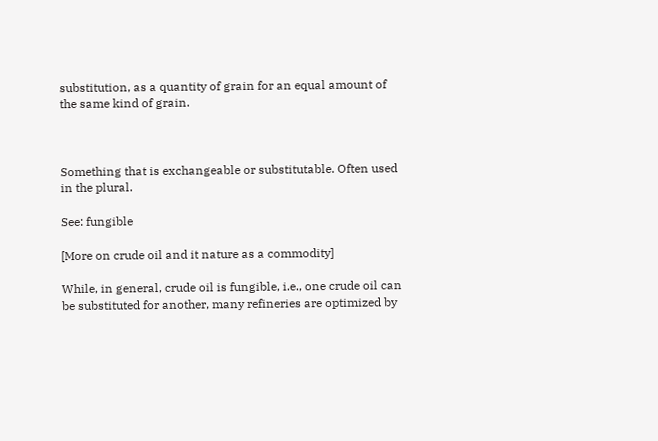substitution, as a quantity of grain for an equal amount of the same kind of grain.



Something that is exchangeable or substitutable. Often used in the plural.

See: fungible

[More on crude oil and it nature as a commodity]

While, in general, crude oil is fungible, i.e., one crude oil can be substituted for another, many refineries are optimized by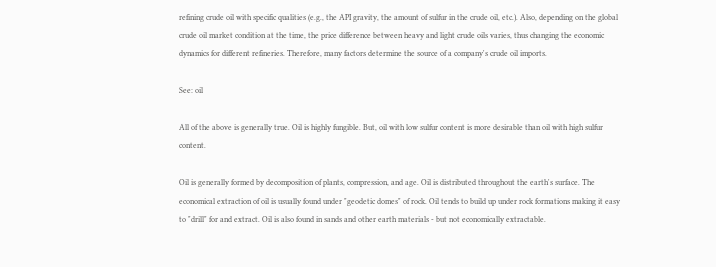refining crude oil with specific qualities (e.g., the API gravity, the amount of sulfur in the crude oil, etc.). Also, depending on the global crude oil market condition at the time, the price difference between heavy and light crude oils varies, thus changing the economic dynamics for different refineries. Therefore, many factors determine the source of a company's crude oil imports.

See: oil

All of the above is generally true. Oil is highly fungible. But, oil with low sulfur content is more desirable than oil with high sulfur content.

Oil is generally formed by decomposition of plants, compression, and age. Oil is distributed throughout the earth's surface. The economical extraction of oil is usually found under "geodetic domes" of rock. Oil tends to build up under rock formations making it easy to "drill" for and extract. Oil is also found in sands and other earth materials - but not economically extractable.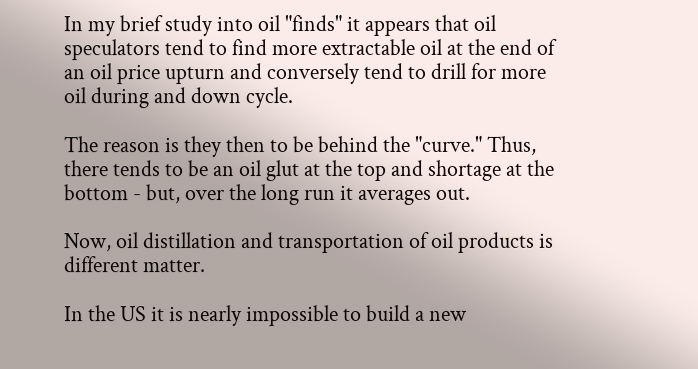In my brief study into oil "finds" it appears that oil speculators tend to find more extractable oil at the end of an oil price upturn and conversely tend to drill for more oil during and down cycle.

The reason is they then to be behind the "curve." Thus, there tends to be an oil glut at the top and shortage at the bottom - but, over the long run it averages out.

Now, oil distillation and transportation of oil products is different matter.

In the US it is nearly impossible to build a new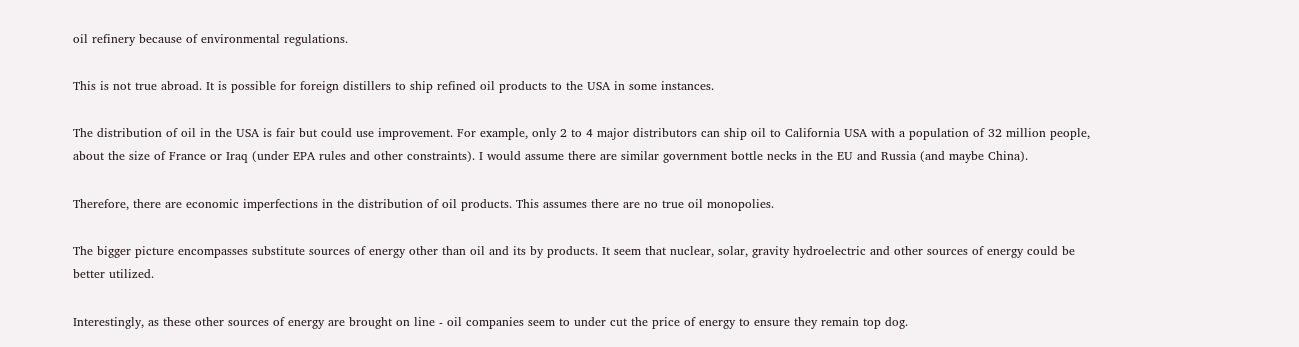oil refinery because of environmental regulations.

This is not true abroad. It is possible for foreign distillers to ship refined oil products to the USA in some instances.

The distribution of oil in the USA is fair but could use improvement. For example, only 2 to 4 major distributors can ship oil to California USA with a population of 32 million people, about the size of France or Iraq (under EPA rules and other constraints). I would assume there are similar government bottle necks in the EU and Russia (and maybe China).

Therefore, there are economic imperfections in the distribution of oil products. This assumes there are no true oil monopolies.

The bigger picture encompasses substitute sources of energy other than oil and its by products. It seem that nuclear, solar, gravity hydroelectric and other sources of energy could be better utilized.

Interestingly, as these other sources of energy are brought on line - oil companies seem to under cut the price of energy to ensure they remain top dog.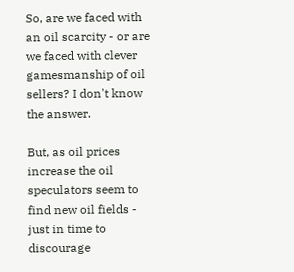So, are we faced with an oil scarcity - or are we faced with clever gamesmanship of oil sellers? I don't know the answer.

But, as oil prices increase the oil speculators seem to find new oil fields - just in time to discourage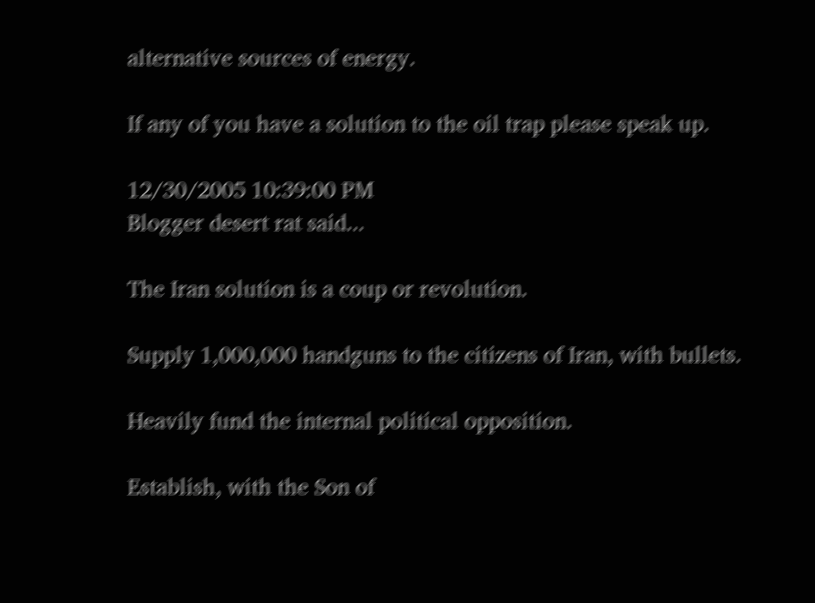alternative sources of energy.

If any of you have a solution to the oil trap please speak up.

12/30/2005 10:39:00 PM
Blogger desert rat said...

The Iran solution is a coup or revolution.

Supply 1,000,000 handguns to the citizens of Iran, with bullets.

Heavily fund the internal political opposition.

Establish, with the Son of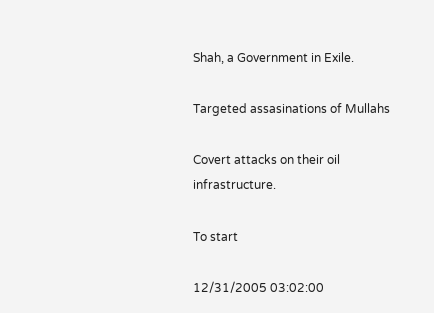Shah, a Government in Exile.

Targeted assasinations of Mullahs

Covert attacks on their oil infrastructure.

To start

12/31/2005 03:02:00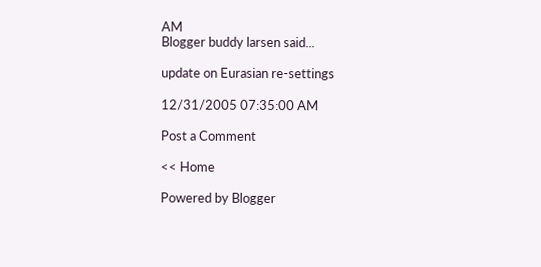AM
Blogger buddy larsen said...

update on Eurasian re-settings

12/31/2005 07:35:00 AM

Post a Comment

<< Home

Powered by Blogger